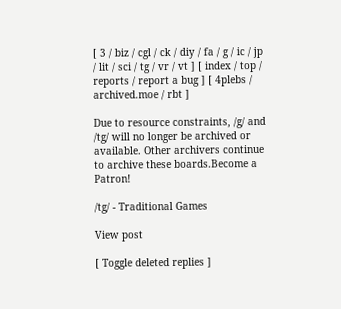[ 3 / biz / cgl / ck / diy / fa / g / ic / jp / lit / sci / tg / vr / vt ] [ index / top / reports / report a bug ] [ 4plebs / archived.moe / rbt ]

Due to resource constraints, /g/ and /tg/ will no longer be archived or available. Other archivers continue to archive these boards.Become a Patron!

/tg/ - Traditional Games

View post

[ Toggle deleted replies ]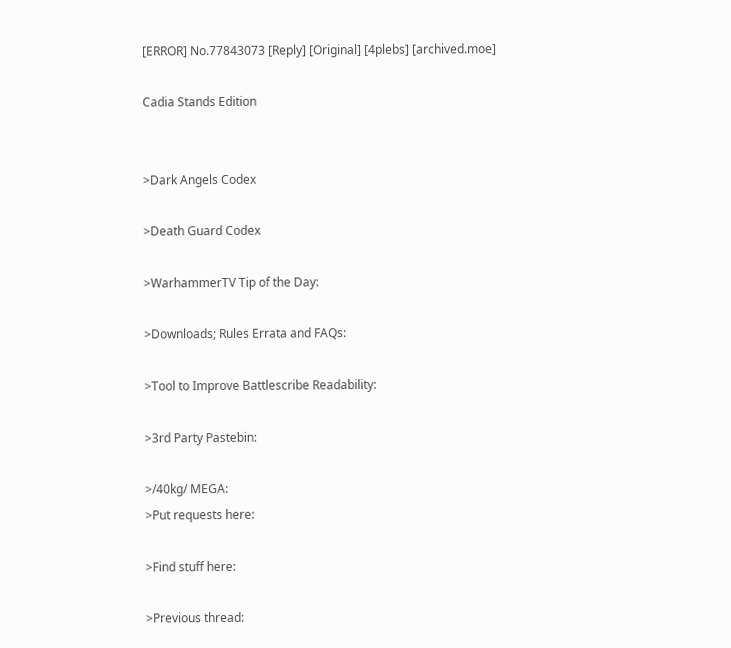[ERROR] No.77843073 [Reply] [Original] [4plebs] [archived.moe]

Cadia Stands Edition


>Dark Angels Codex

>Death Guard Codex

>WarhammerTV Tip of the Day:

>Downloads; Rules Errata and FAQs:

>Tool to Improve Battlescribe Readability:

>3rd Party Pastebin:

>/40kg/ MEGA:
>Put requests here:

>Find stuff here:

>Previous thread: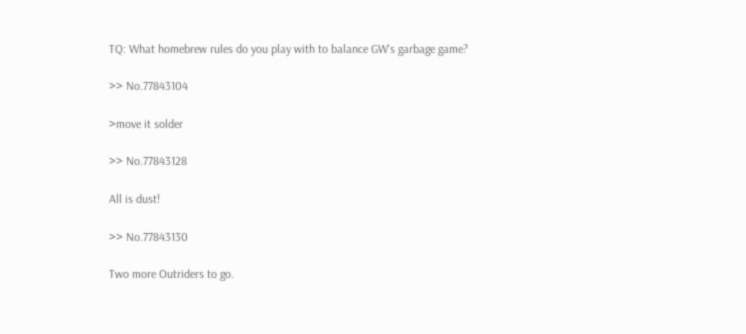TQ: What homebrew rules do you play with to balance GW's garbage game?

>> No.77843104

>move it solder

>> No.77843128

All is dust!

>> No.77843130

Two more Outriders to go.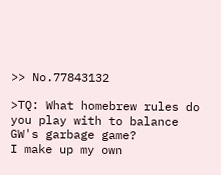>> No.77843132

>TQ: What homebrew rules do you play with to balance GW's garbage game?
I make up my own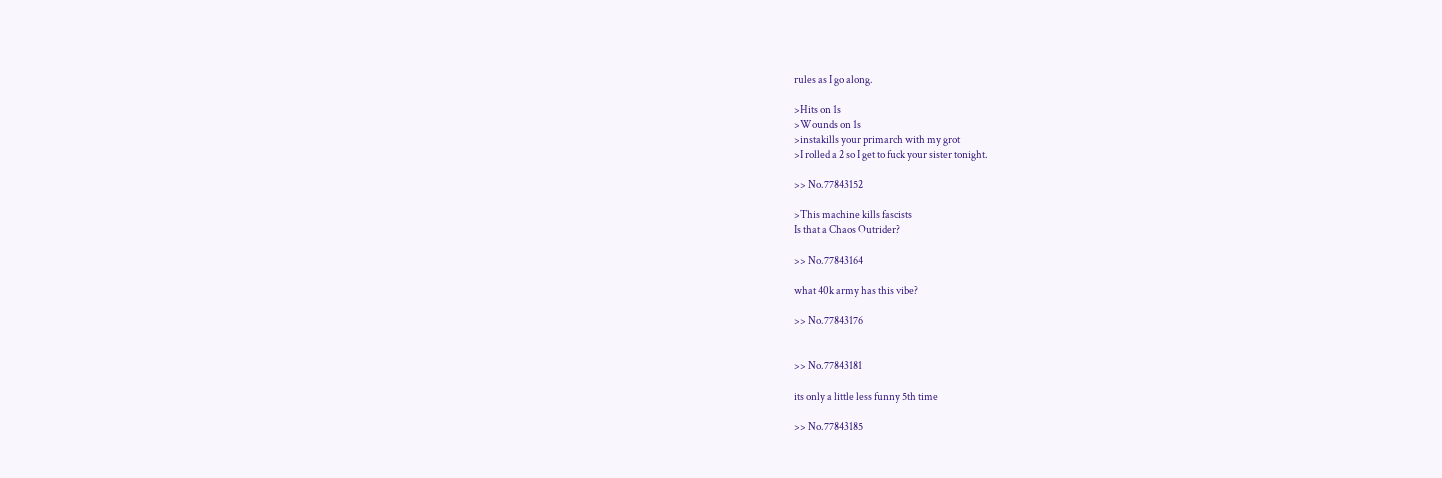rules as I go along.

>Hits on 1s
>Wounds on 1s
>instakills your primarch with my grot
>I rolled a 2 so I get to fuck your sister tonight.

>> No.77843152

>This machine kills fascists
Is that a Chaos Outrider?

>> No.77843164

what 40k army has this vibe?

>> No.77843176


>> No.77843181

its only a little less funny 5th time

>> No.77843185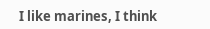I like marines, I think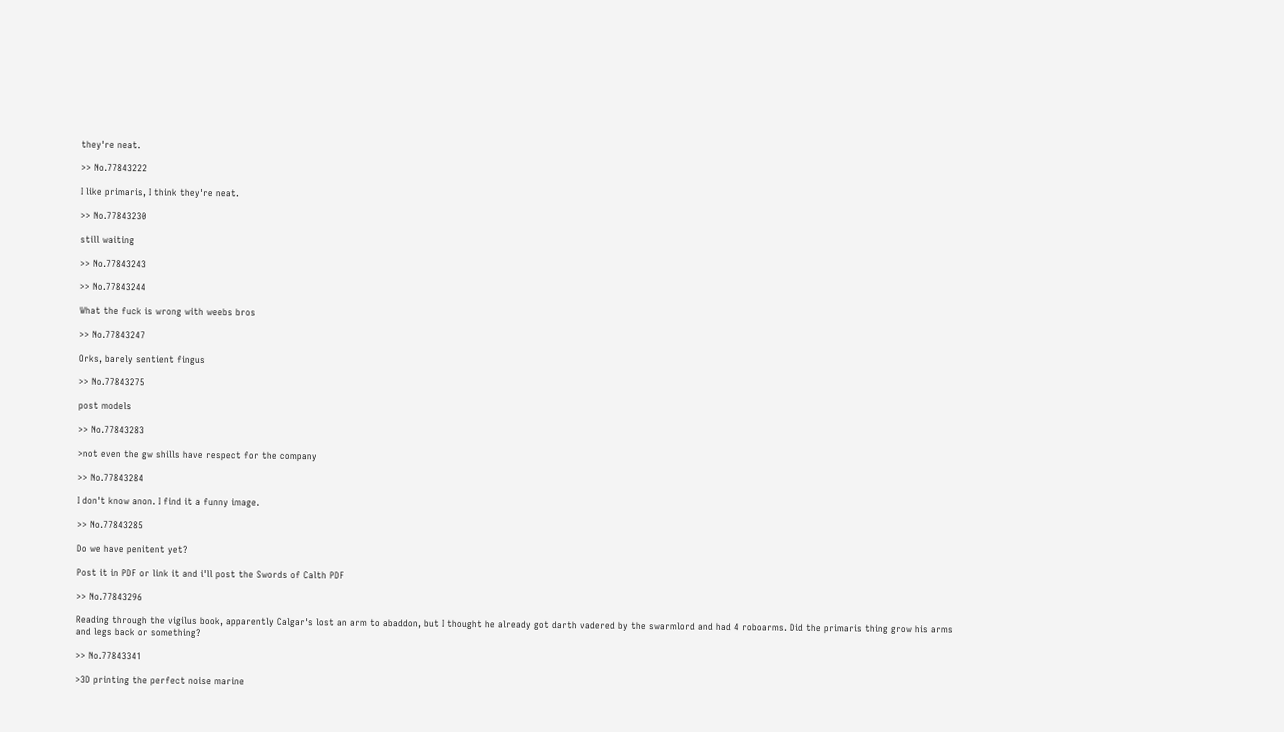they're neat.

>> No.77843222

I like primaris, I think they're neat.

>> No.77843230

still waiting

>> No.77843243

>> No.77843244

What the fuck is wrong with weebs bros

>> No.77843247

Orks, barely sentient fingus

>> No.77843275

post models

>> No.77843283

>not even the gw shills have respect for the company

>> No.77843284

I don't know anon. I find it a funny image.

>> No.77843285

Do we have penitent yet?

Post it in PDF or link it and i'll post the Swords of Calth PDF

>> No.77843296

Reading through the vigilus book, apparently Calgar's lost an arm to abaddon, but I thought he already got darth vadered by the swarmlord and had 4 roboarms. Did the primaris thing grow his arms and legs back or something?

>> No.77843341

>3D printing the perfect noise marine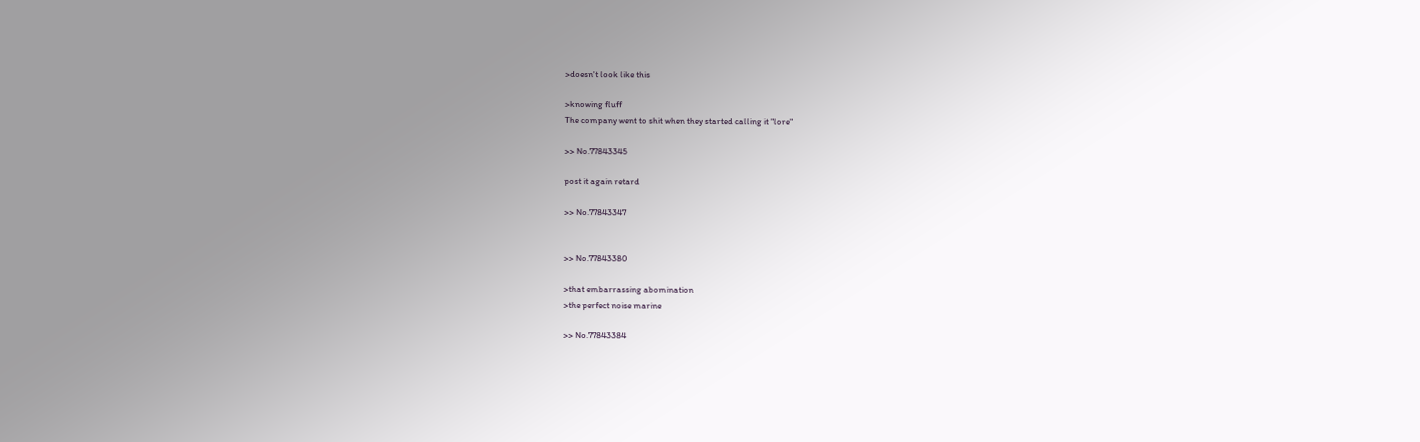>doesn't look like this

>knowing fluff
The company went to shit when they started calling it "lore"

>> No.77843345

post it again retard

>> No.77843347


>> No.77843380

>that embarrassing abomination
>the perfect noise marine

>> No.77843384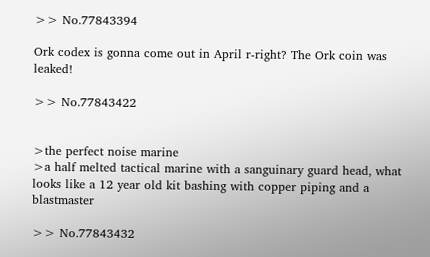>> No.77843394

Ork codex is gonna come out in April r-right? The Ork coin was leaked!

>> No.77843422


>the perfect noise marine
>a half melted tactical marine with a sanguinary guard head, what looks like a 12 year old kit bashing with copper piping and a blastmaster

>> No.77843432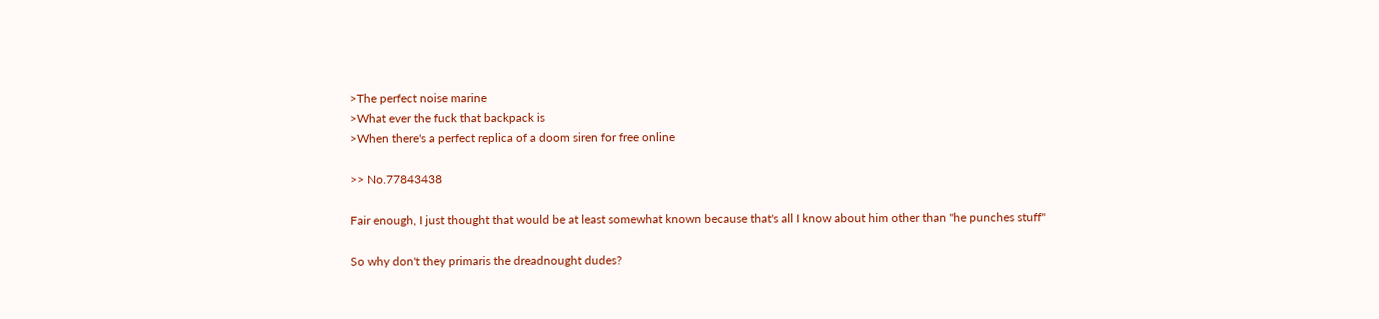>The perfect noise marine
>What ever the fuck that backpack is
>When there's a perfect replica of a doom siren for free online

>> No.77843438

Fair enough, I just thought that would be at least somewhat known because that's all I know about him other than "he punches stuff"

So why don't they primaris the dreadnought dudes?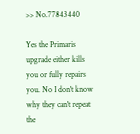>> No.77843440

Yes the Primaris upgrade either kills you or fully repairs you. No I don't know why they can't repeat the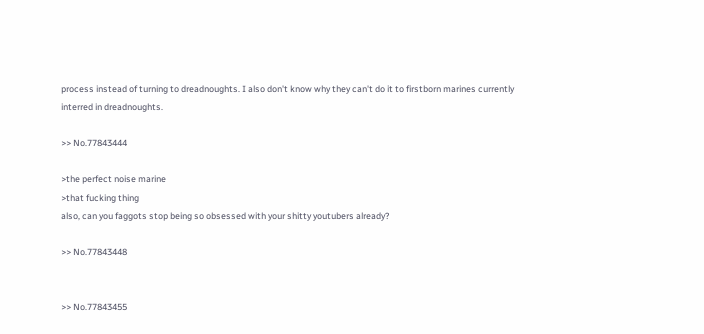process instead of turning to dreadnoughts. I also don't know why they can't do it to firstborn marines currently interred in dreadnoughts.

>> No.77843444

>the perfect noise marine
>that fucking thing
also, can you faggots stop being so obsessed with your shitty youtubers already?

>> No.77843448


>> No.77843455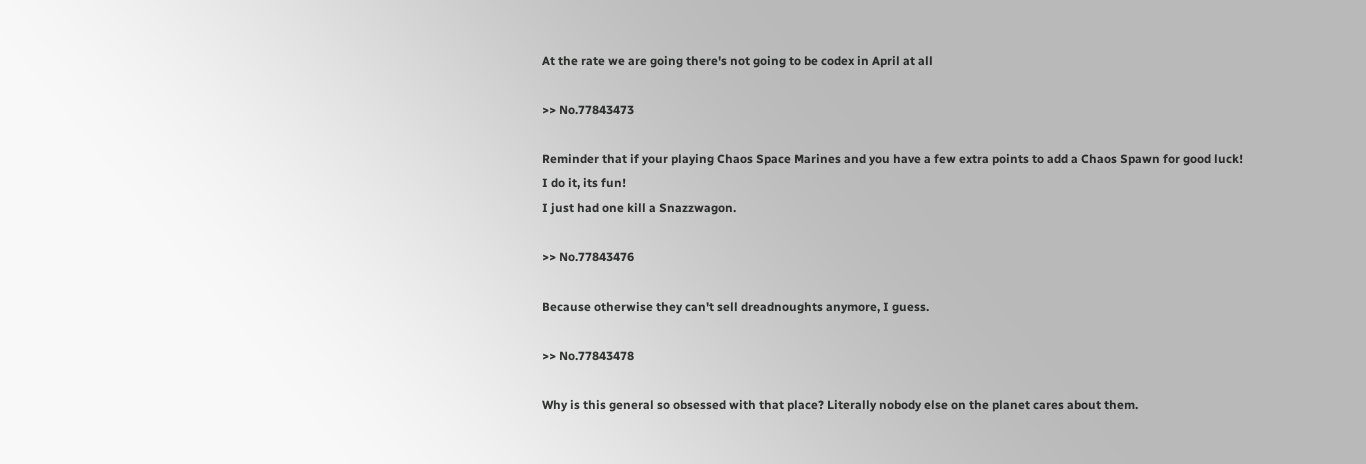At the rate we are going there's not going to be codex in April at all

>> No.77843473

Reminder that if your playing Chaos Space Marines and you have a few extra points to add a Chaos Spawn for good luck!
I do it, its fun!
I just had one kill a Snazzwagon.

>> No.77843476

Because otherwise they can't sell dreadnoughts anymore, I guess.

>> No.77843478

Why is this general so obsessed with that place? Literally nobody else on the planet cares about them.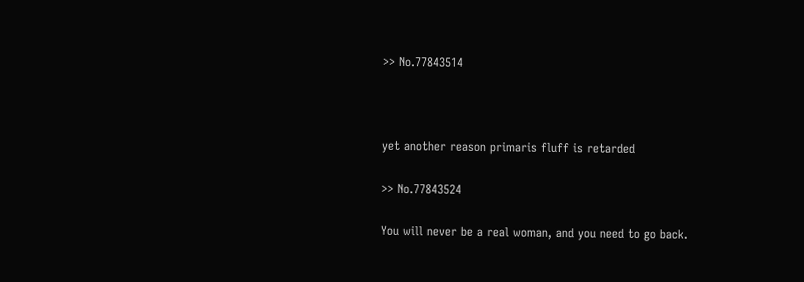>> No.77843514



yet another reason primaris fluff is retarded

>> No.77843524

You will never be a real woman, and you need to go back.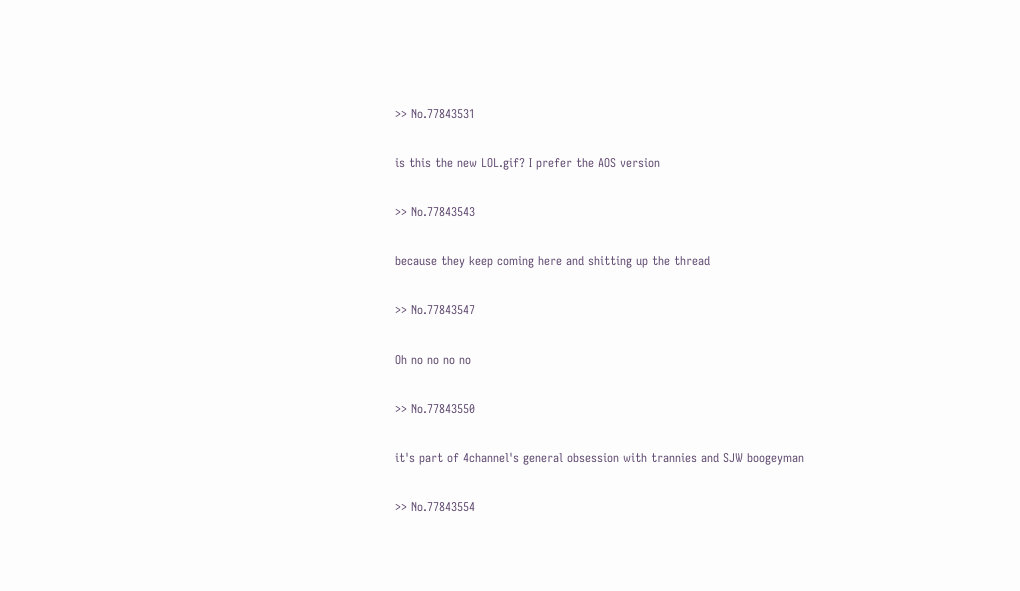>> No.77843531

is this the new LOL.gif? I prefer the AOS version

>> No.77843543

because they keep coming here and shitting up the thread

>> No.77843547

Oh no no no no

>> No.77843550

it's part of 4channel's general obsession with trannies and SJW boogeyman

>> No.77843554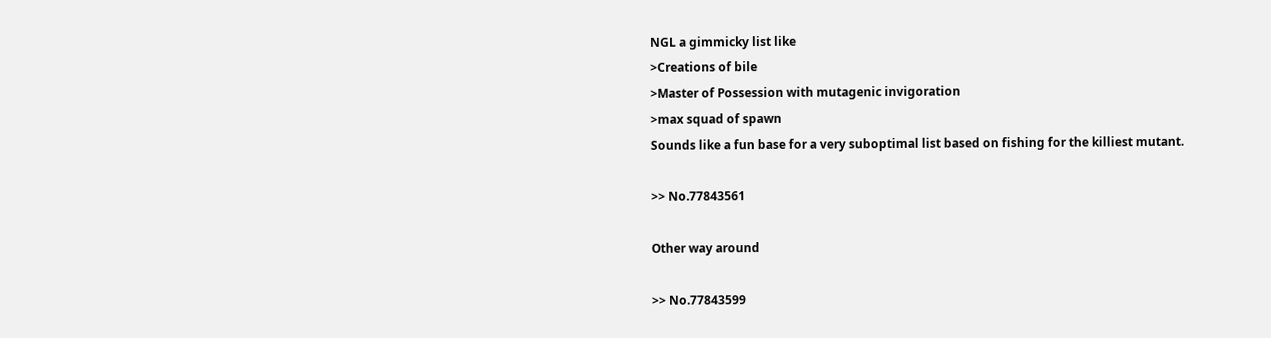NGL a gimmicky list like
>Creations of bile
>Master of Possession with mutagenic invigoration
>max squad of spawn
Sounds like a fun base for a very suboptimal list based on fishing for the killiest mutant.

>> No.77843561

Other way around

>> No.77843599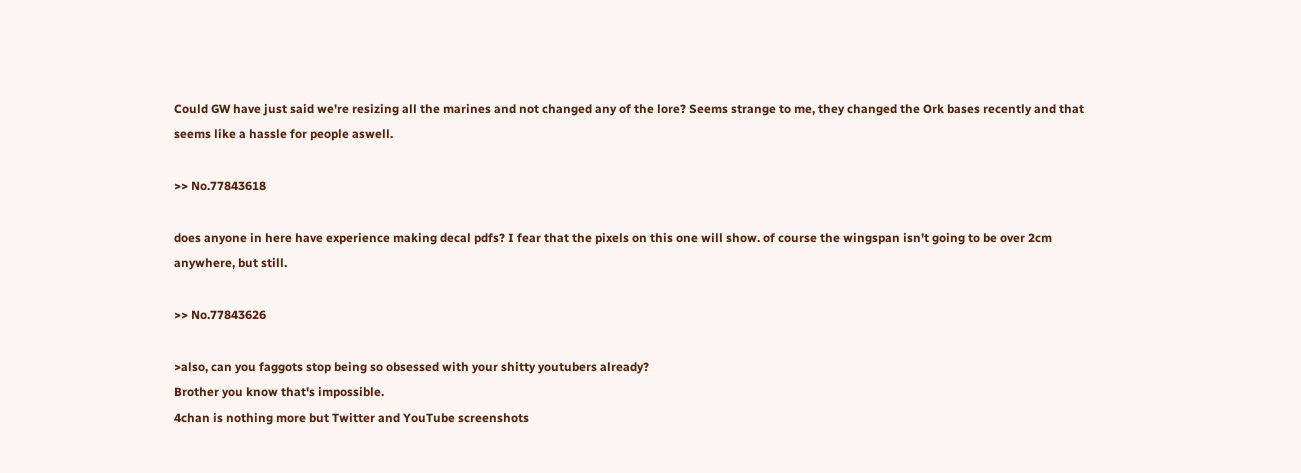Could GW have just said we're resizing all the marines and not changed any of the lore? Seems strange to me, they changed the Ork bases recently and that seems like a hassle for people aswell.

>> No.77843618

does anyone in here have experience making decal pdfs? I fear that the pixels on this one will show. of course the wingspan isn't going to be over 2cm anywhere, but still.

>> No.77843626

>also, can you faggots stop being so obsessed with your shitty youtubers already?
Brother you know that's impossible.
4chan is nothing more but Twitter and YouTube screenshots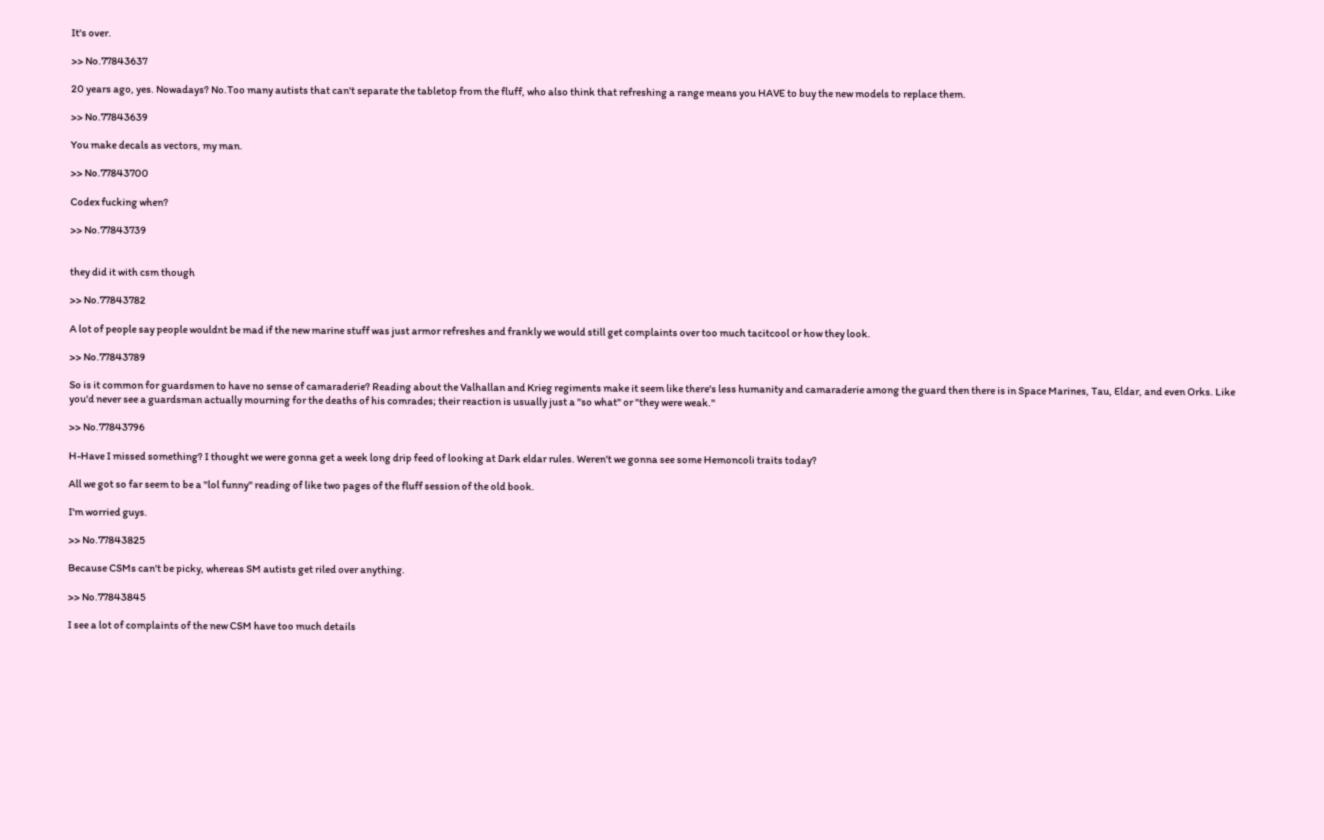It's over.

>> No.77843637

20 years ago, yes. Nowadays? No.Too many autists that can't separate the tabletop from the fluff, who also think that refreshing a range means you HAVE to buy the new models to replace them.

>> No.77843639

You make decals as vectors, my man.

>> No.77843700

Codex fucking when?

>> No.77843739


they did it with csm though

>> No.77843782

A lot of people say people wouldnt be mad if the new marine stuff was just armor refreshes and frankly we would still get complaints over too much tacitcool or how they look.

>> No.77843789

So is it common for guardsmen to have no sense of camaraderie? Reading about the Valhallan and Krieg regiments make it seem like there's less humanity and camaraderie among the guard then there is in Space Marines, Tau, Eldar, and even Orks. Like you'd never see a guardsman actually mourning for the deaths of his comrades; their reaction is usually just a "so what" or "they were weak."

>> No.77843796

H-Have I missed something? I thought we were gonna get a week long drip feed of looking at Dark eldar rules. Weren't we gonna see some Hemoncoli traits today?

All we got so far seem to be a "lol funny" reading of like two pages of the fluff session of the old book.

I'm worried guys.

>> No.77843825

Because CSMs can't be picky, whereas SM autists get riled over anything.

>> No.77843845

I see a lot of complaints of the new CSM have too much details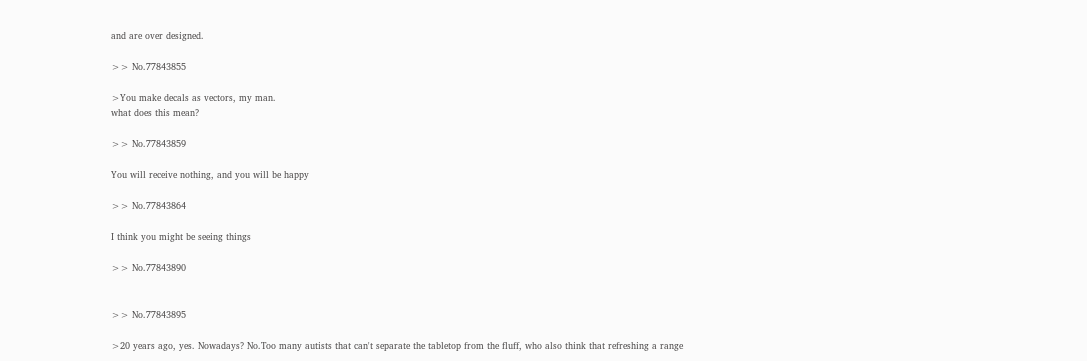and are over designed.

>> No.77843855

>You make decals as vectors, my man.
what does this mean?

>> No.77843859

You will receive nothing, and you will be happy

>> No.77843864

I think you might be seeing things

>> No.77843890


>> No.77843895

>20 years ago, yes. Nowadays? No.Too many autists that can't separate the tabletop from the fluff, who also think that refreshing a range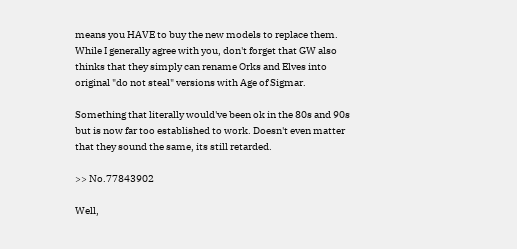means you HAVE to buy the new models to replace them.
While I generally agree with you, don't forget that GW also thinks that they simply can rename Orks and Elves into original "do not steal" versions with Age of Sigmar.

Something that literally would've been ok in the 80s and 90s but is now far too established to work. Doesn't even matter that they sound the same, its still retarded.

>> No.77843902

Well,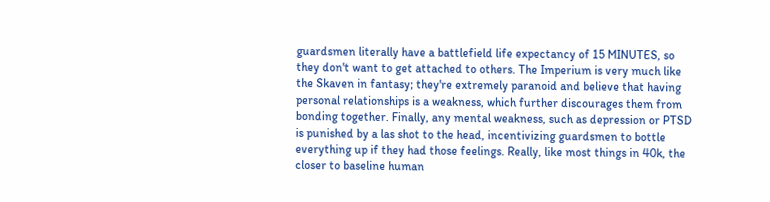guardsmen literally have a battlefield life expectancy of 15 MINUTES, so they don't want to get attached to others. The Imperium is very much like the Skaven in fantasy; they're extremely paranoid and believe that having personal relationships is a weakness, which further discourages them from bonding together. Finally, any mental weakness, such as depression or PTSD is punished by a las shot to the head, incentivizing guardsmen to bottle everything up if they had those feelings. Really, like most things in 40k, the closer to baseline human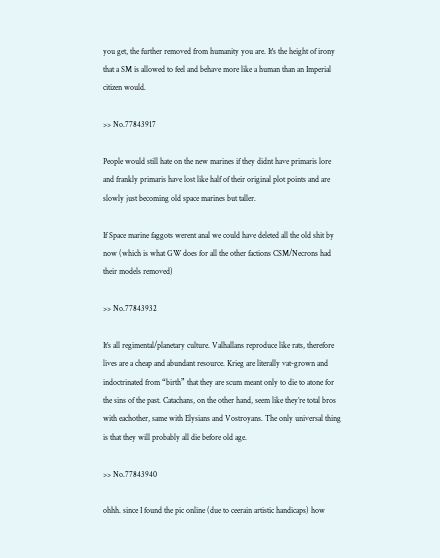you get, the further removed from humanity you are. It's the height of irony that a SM is allowed to feel and behave more like a human than an Imperial citizen would.

>> No.77843917

People would still hate on the new marines if they didnt have primaris lore and frankly primaris have lost like half of their original plot points and are slowly just becoming old space marines but taller.

If Space marine faggots werent anal we could have deleted all the old shit by now (which is what GW does for all the other factions CSM/Necrons had their models removed)

>> No.77843932

It’s all regimental/planetary culture. Valhallans reproduce like rats, therefore lives are a cheap and abundant resource. Krieg are literally vat-grown and indoctrinated from “birth” that they are scum meant only to die to atone for the sins of the past. Catachans, on the other hand, seem like they’re total bros with eachother, same with Elysians and Vostroyans. The only universal thing is that they will probably all die before old age.

>> No.77843940

ohhh. since I found the pic online (due to ceerain artistic handicaps) how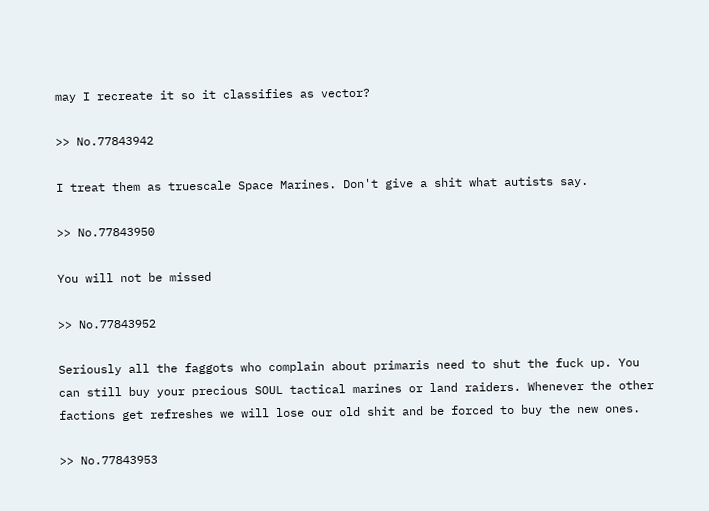may I recreate it so it classifies as vector?

>> No.77843942

I treat them as truescale Space Marines. Don't give a shit what autists say.

>> No.77843950

You will not be missed

>> No.77843952

Seriously all the faggots who complain about primaris need to shut the fuck up. You can still buy your precious SOUL tactical marines or land raiders. Whenever the other factions get refreshes we will lose our old shit and be forced to buy the new ones.

>> No.77843953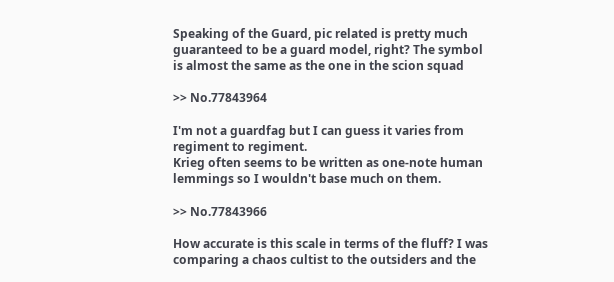Speaking of the Guard, pic related is pretty much guaranteed to be a guard model, right? The symbol is almost the same as the one in the scion squad

>> No.77843964

I'm not a guardfag but I can guess it varies from regiment to regiment.
Krieg often seems to be written as one-note human lemmings so I wouldn't base much on them.

>> No.77843966

How accurate is this scale in terms of the fluff? I was comparing a chaos cultist to the outsiders and the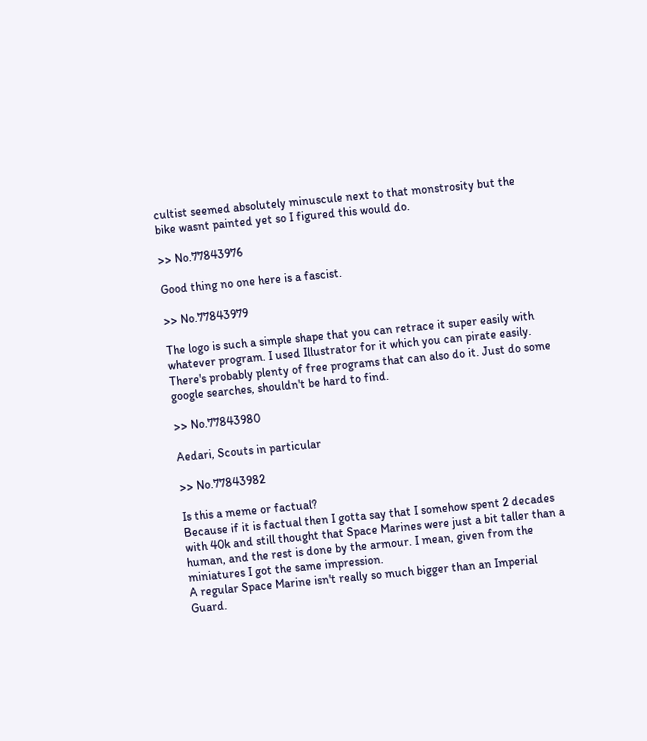cultist seemed absolutely minuscule next to that monstrosity but the bike wasnt painted yet so I figured this would do.

>> No.77843976

Good thing no one here is a fascist.

>> No.77843979

The logo is such a simple shape that you can retrace it super easily with whatever program. I used Illustrator for it which you can pirate easily. There's probably plenty of free programs that can also do it. Just do some google searches, shouldn't be hard to find.

>> No.77843980

Aedari, Scouts in particular

>> No.77843982

Is this a meme or factual?
Because if it is factual then I gotta say that I somehow spent 2 decades with 40k and still thought that Space Marines were just a bit taller than a human, and the rest is done by the armour. I mean, given from the miniatures I got the same impression.
A regular Space Marine isn't really so much bigger than an Imperial Guard.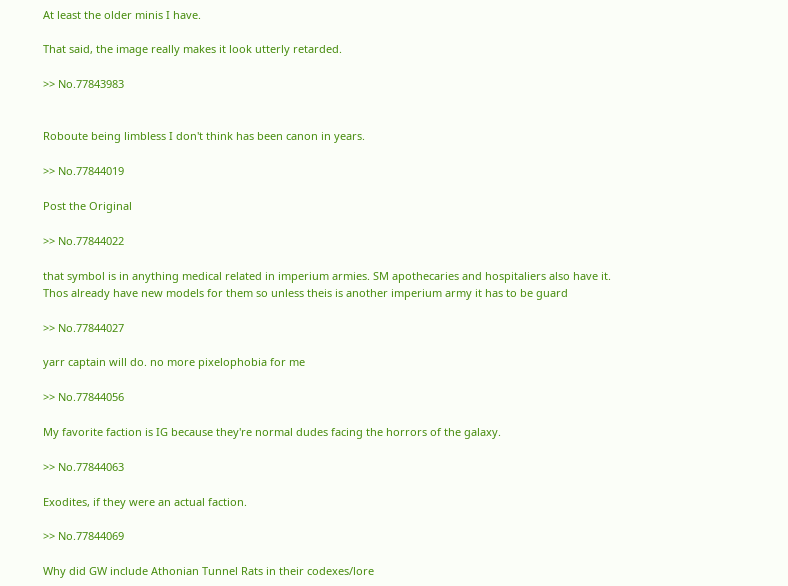At least the older minis I have.

That said, the image really makes it look utterly retarded.

>> No.77843983


Roboute being limbless I don't think has been canon in years.

>> No.77844019

Post the Original

>> No.77844022

that symbol is in anything medical related in imperium armies. SM apothecaries and hospitaliers also have it.
Thos already have new models for them so unless theis is another imperium army it has to be guard

>> No.77844027

yarr captain will do. no more pixelophobia for me

>> No.77844056

My favorite faction is IG because they're normal dudes facing the horrors of the galaxy.

>> No.77844063

Exodites, if they were an actual faction.

>> No.77844069

Why did GW include Athonian Tunnel Rats in their codexes/lore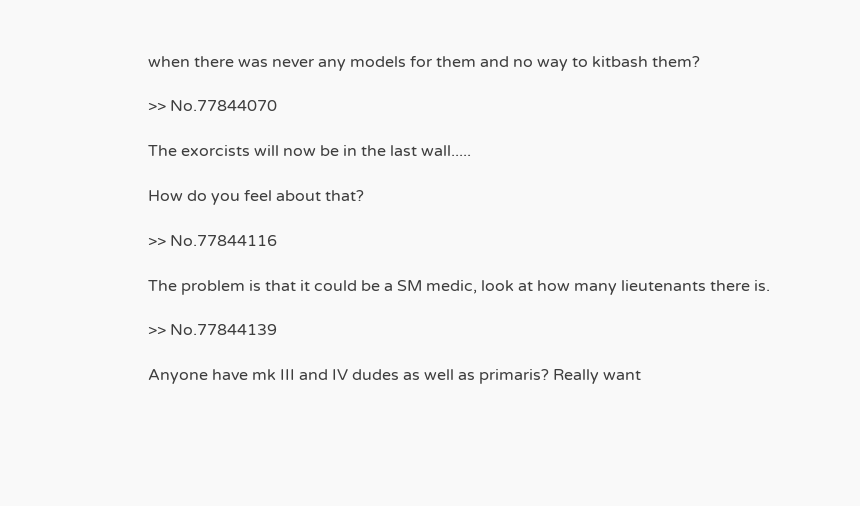when there was never any models for them and no way to kitbash them?

>> No.77844070

The exorcists will now be in the last wall.....

How do you feel about that?

>> No.77844116

The problem is that it could be a SM medic, look at how many lieutenants there is.

>> No.77844139

Anyone have mk III and IV dudes as well as primaris? Really want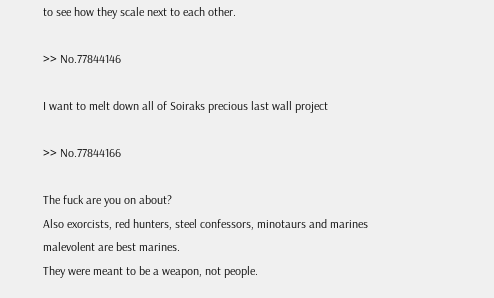to see how they scale next to each other.

>> No.77844146

I want to melt down all of Soiraks precious last wall project

>> No.77844166

The fuck are you on about?
Also exorcists, red hunters, steel confessors, minotaurs and marines malevolent are best marines.
They were meant to be a weapon, not people.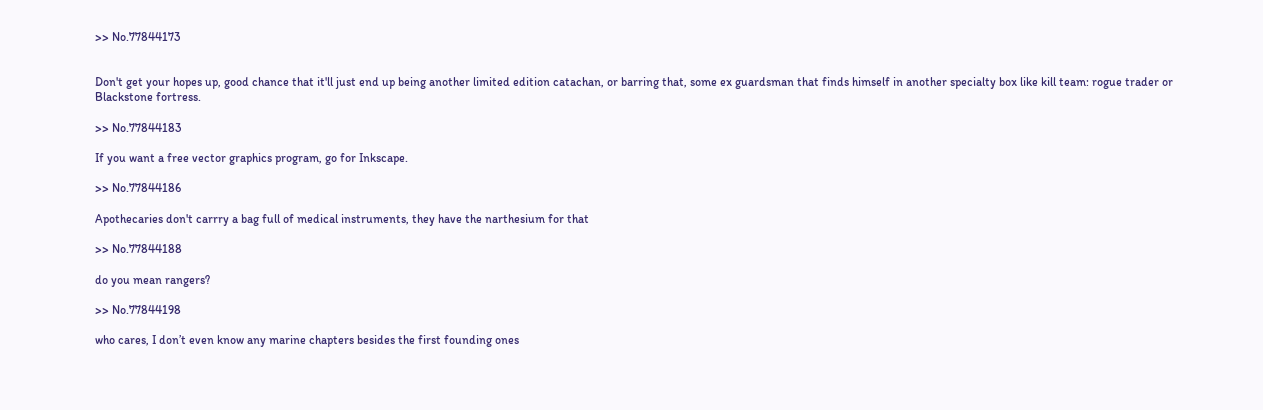>> No.77844173


Don't get your hopes up, good chance that it'll just end up being another limited edition catachan, or barring that, some ex guardsman that finds himself in another specialty box like kill team: rogue trader or Blackstone fortress.

>> No.77844183

If you want a free vector graphics program, go for Inkscape.

>> No.77844186

Apothecaries don't carrry a bag full of medical instruments, they have the narthesium for that

>> No.77844188

do you mean rangers?

>> No.77844198

who cares, I don’t even know any marine chapters besides the first founding ones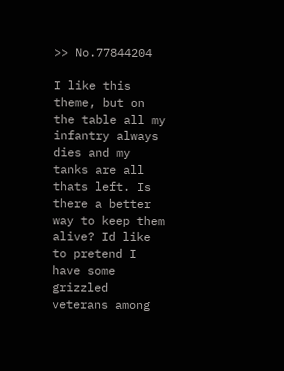>> No.77844204

I like this theme, but on the table all my infantry always dies and my tanks are all thats left. Is there a better way to keep them alive? Id like to pretend I have some grizzled veterans among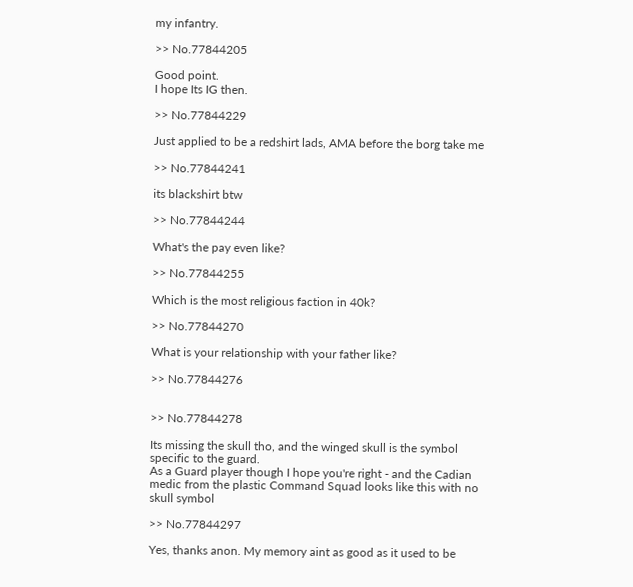my infantry.

>> No.77844205

Good point.
I hope Its IG then.

>> No.77844229

Just applied to be a redshirt lads, AMA before the borg take me

>> No.77844241

its blackshirt btw

>> No.77844244

What's the pay even like?

>> No.77844255

Which is the most religious faction in 40k?

>> No.77844270

What is your relationship with your father like?

>> No.77844276


>> No.77844278

Its missing the skull tho, and the winged skull is the symbol specific to the guard.
As a Guard player though I hope you're right - and the Cadian medic from the plastic Command Squad looks like this with no skull symbol

>> No.77844297

Yes, thanks anon. My memory aint as good as it used to be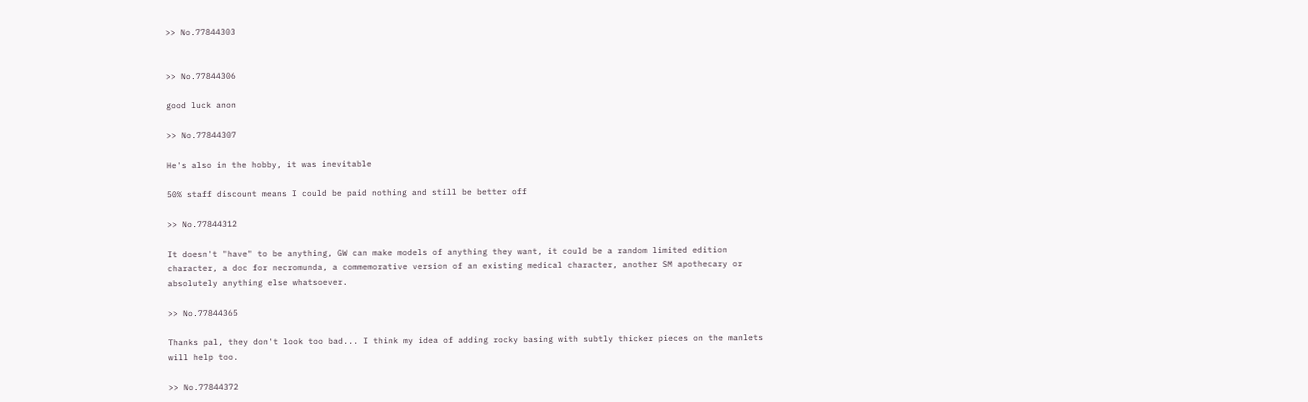>> No.77844303


>> No.77844306

good luck anon

>> No.77844307

He's also in the hobby, it was inevitable

50% staff discount means I could be paid nothing and still be better off

>> No.77844312

It doesn't "have" to be anything, GW can make models of anything they want, it could be a random limited edition character, a doc for necromunda, a commemorative version of an existing medical character, another SM apothecary or absolutely anything else whatsoever.

>> No.77844365

Thanks pal, they don't look too bad... I think my idea of adding rocky basing with subtly thicker pieces on the manlets will help too.

>> No.77844372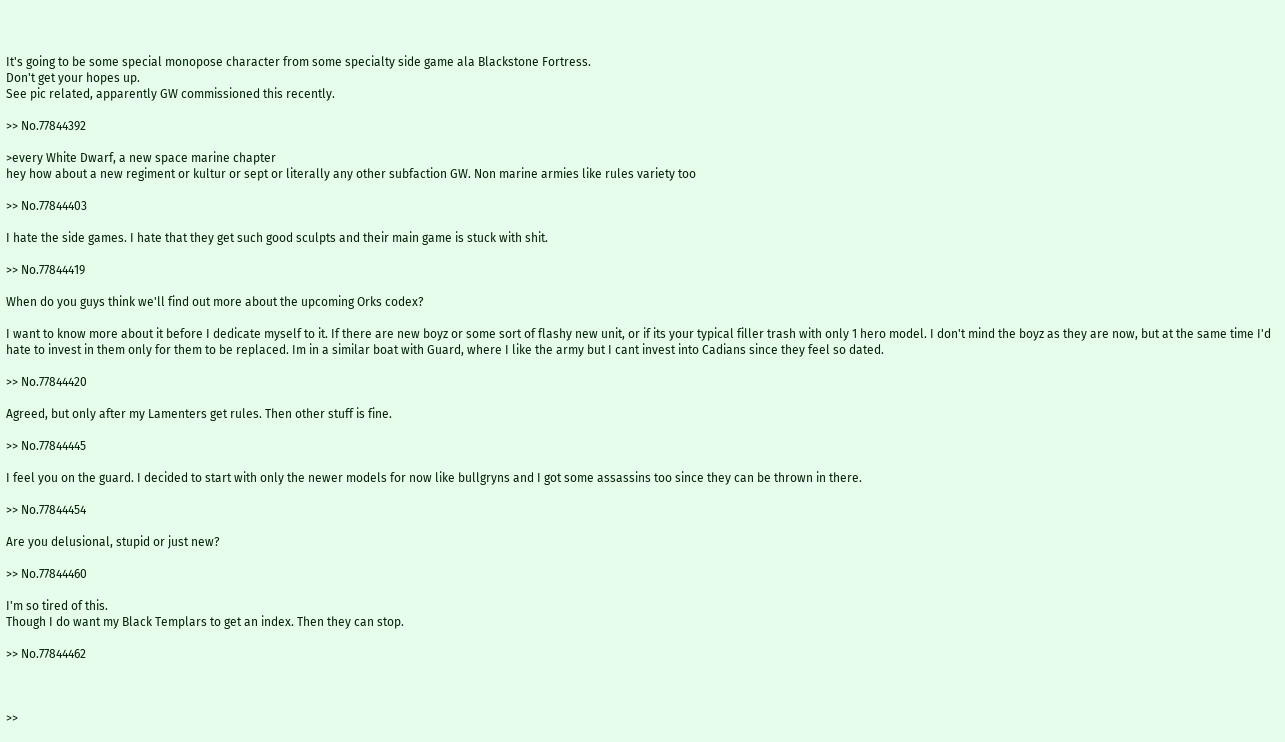It's going to be some special monopose character from some specialty side game ala Blackstone Fortress.
Don't get your hopes up.
See pic related, apparently GW commissioned this recently.

>> No.77844392

>every White Dwarf, a new space marine chapter
hey how about a new regiment or kultur or sept or literally any other subfaction GW. Non marine armies like rules variety too

>> No.77844403

I hate the side games. I hate that they get such good sculpts and their main game is stuck with shit.

>> No.77844419

When do you guys think we'll find out more about the upcoming Orks codex?

I want to know more about it before I dedicate myself to it. If there are new boyz or some sort of flashy new unit, or if its your typical filler trash with only 1 hero model. I don't mind the boyz as they are now, but at the same time I'd hate to invest in them only for them to be replaced. Im in a similar boat with Guard, where I like the army but I cant invest into Cadians since they feel so dated.

>> No.77844420

Agreed, but only after my Lamenters get rules. Then other stuff is fine.

>> No.77844445

I feel you on the guard. I decided to start with only the newer models for now like bullgryns and I got some assassins too since they can be thrown in there.

>> No.77844454

Are you delusional, stupid or just new?

>> No.77844460

I'm so tired of this.
Though I do want my Black Templars to get an index. Then they can stop.

>> No.77844462



>>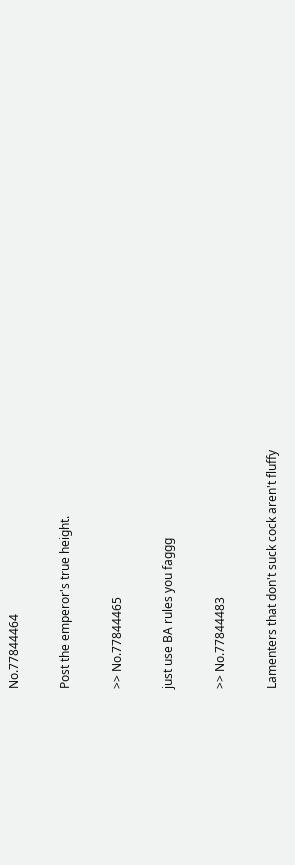No.77844464

Post the emperor's true height.

>> No.77844465

just use BA rules you faggg

>> No.77844483

Lamenters that don't suck cock aren't fluffy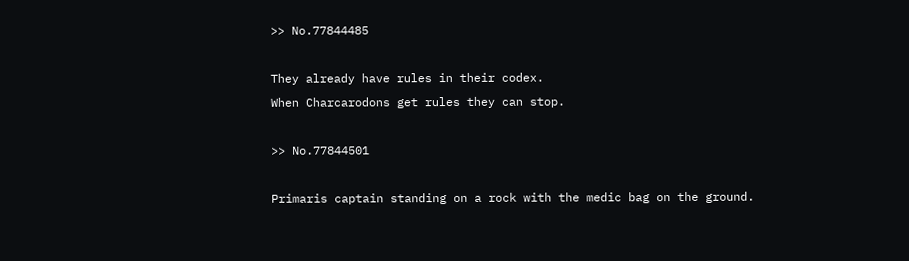>> No.77844485

They already have rules in their codex.
When Charcarodons get rules they can stop.

>> No.77844501

Primaris captain standing on a rock with the medic bag on the ground.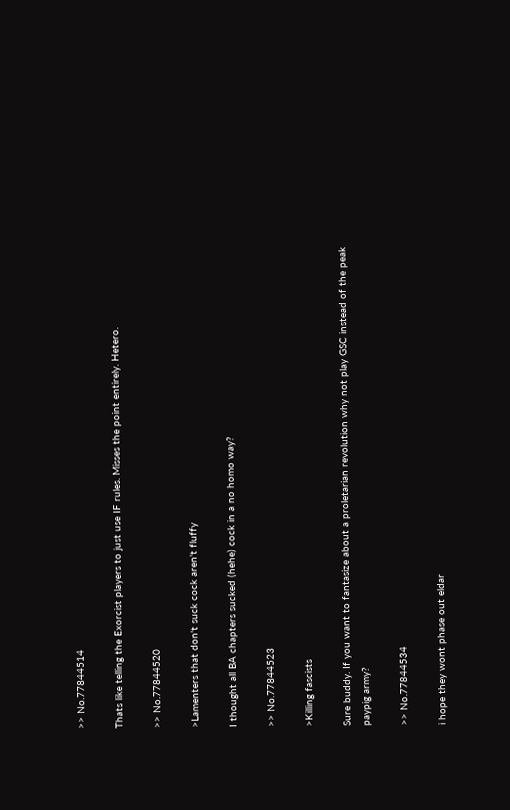>> No.77844514

Thats like telling the Exorcist players to just use IF rules. Misses the point entirely. Hetero.

>> No.77844520

>Lamenters that don't suck cock aren't fluffy

I thought all BA chapters sucked (hehe) cock in a no homo way?

>> No.77844523

>Killing fascists

Sure buddy. If you want to fantasize about a proletarian revolution why not play GSC instead of the peak paypig army?

>> No.77844534

i hope they wont phase out eldar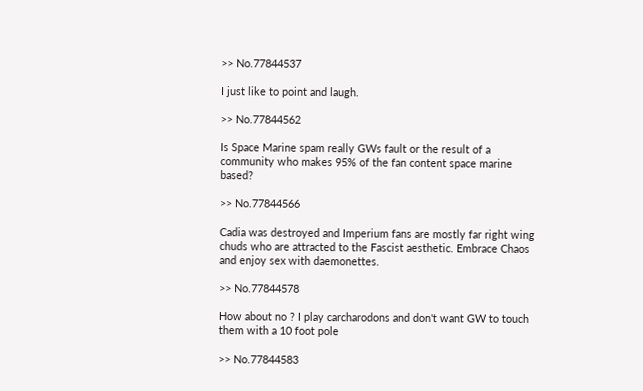>> No.77844537

I just like to point and laugh.

>> No.77844562

Is Space Marine spam really GWs fault or the result of a community who makes 95% of the fan content space marine based?

>> No.77844566

Cadia was destroyed and Imperium fans are mostly far right wing chuds who are attracted to the Fascist aesthetic. Embrace Chaos and enjoy sex with daemonettes.

>> No.77844578

How about no ? I play carcharodons and don't want GW to touch them with a 10 foot pole

>> No.77844583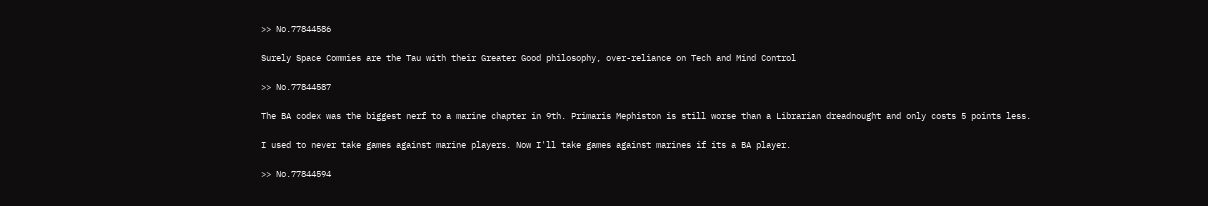>> No.77844586

Surely Space Commies are the Tau with their Greater Good philosophy, over-reliance on Tech and Mind Control

>> No.77844587

The BA codex was the biggest nerf to a marine chapter in 9th. Primaris Mephiston is still worse than a Librarian dreadnought and only costs 5 points less.

I used to never take games against marine players. Now I'll take games against marines if its a BA player.

>> No.77844594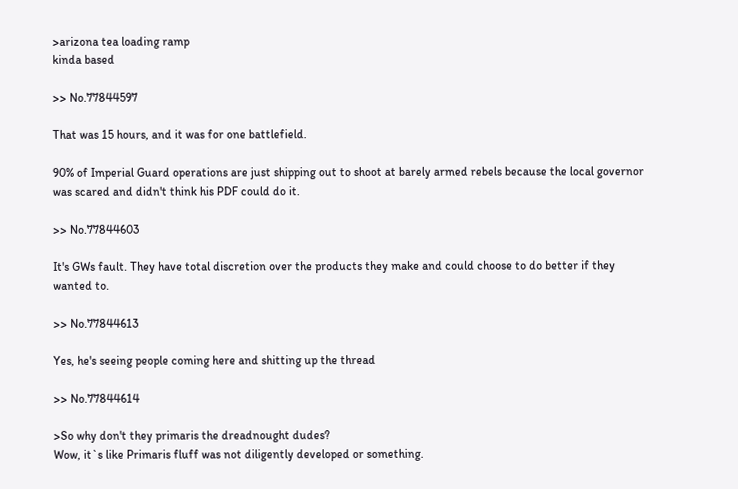>arizona tea loading ramp
kinda based

>> No.77844597

That was 15 hours, and it was for one battlefield.

90% of Imperial Guard operations are just shipping out to shoot at barely armed rebels because the local governor was scared and didn't think his PDF could do it.

>> No.77844603

It's GWs fault. They have total discretion over the products they make and could choose to do better if they wanted to.

>> No.77844613

Yes, he's seeing people coming here and shitting up the thread

>> No.77844614

>So why don't they primaris the dreadnought dudes?
Wow, it`s like Primaris fluff was not diligently developed or something.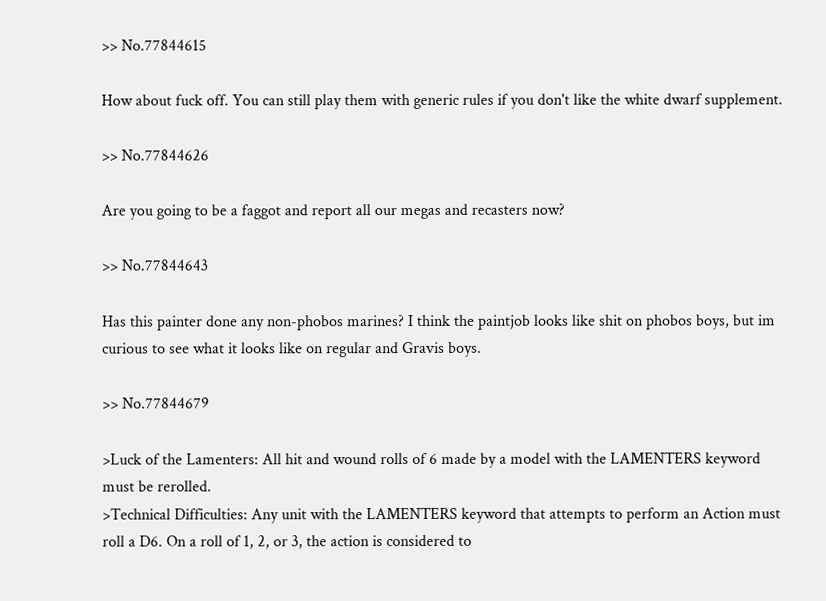>> No.77844615

How about fuck off. You can still play them with generic rules if you don't like the white dwarf supplement.

>> No.77844626

Are you going to be a faggot and report all our megas and recasters now?

>> No.77844643

Has this painter done any non-phobos marines? I think the paintjob looks like shit on phobos boys, but im curious to see what it looks like on regular and Gravis boys.

>> No.77844679

>Luck of the Lamenters: All hit and wound rolls of 6 made by a model with the LAMENTERS keyword must be rerolled.
>Technical Difficulties: Any unit with the LAMENTERS keyword that attempts to perform an Action must roll a D6. On a roll of 1, 2, or 3, the action is considered to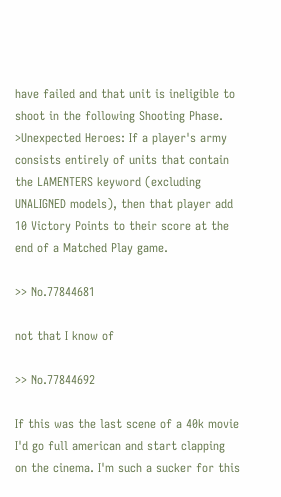have failed and that unit is ineligible to shoot in the following Shooting Phase.
>Unexpected Heroes: If a player's army consists entirely of units that contain the LAMENTERS keyword (excluding UNALIGNED models), then that player add 10 Victory Points to their score at the end of a Matched Play game.

>> No.77844681

not that I know of

>> No.77844692

If this was the last scene of a 40k movie I'd go full american and start clapping on the cinema. I'm such a sucker for this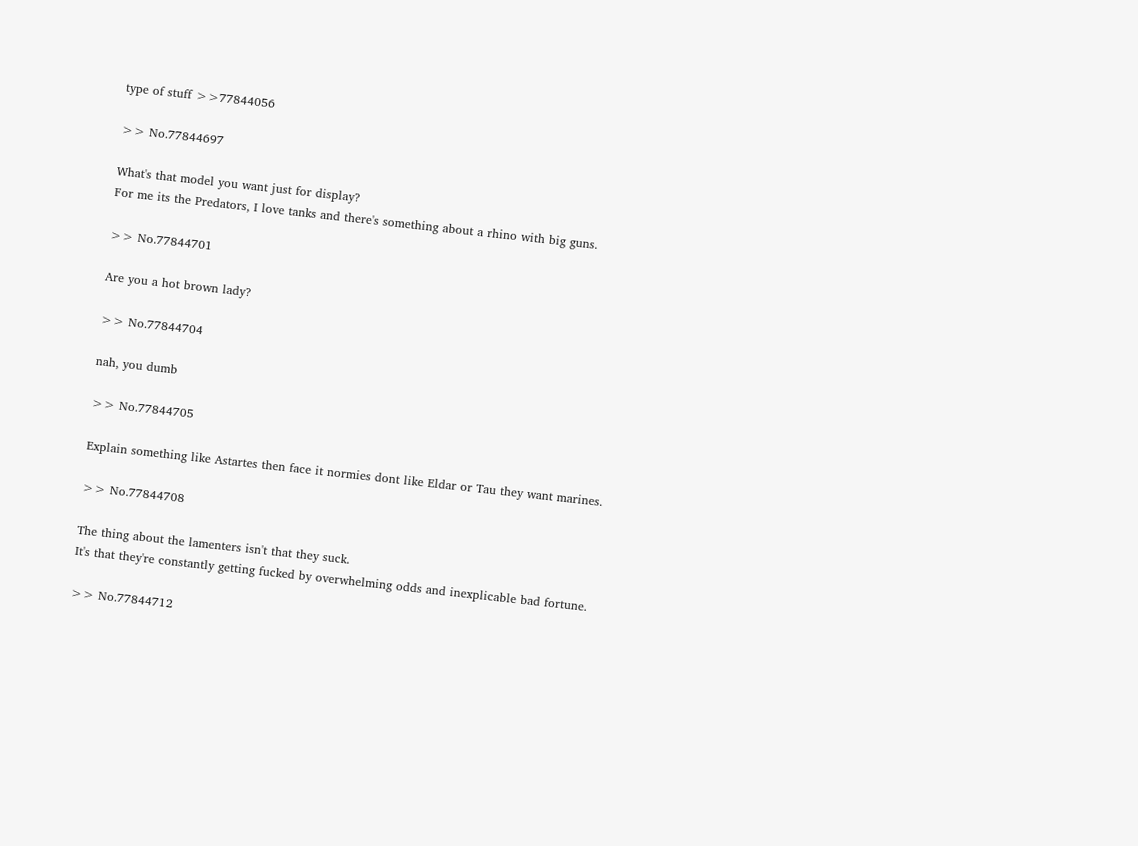type of stuff >>77844056

>> No.77844697

What's that model you want just for display?
For me its the Predators, I love tanks and there's something about a rhino with big guns.

>> No.77844701

Are you a hot brown lady?

>> No.77844704

nah, you dumb

>> No.77844705

Explain something like Astartes then face it normies dont like Eldar or Tau they want marines.

>> No.77844708

The thing about the lamenters isn't that they suck.
It's that they're constantly getting fucked by overwhelming odds and inexplicable bad fortune.

>> No.77844712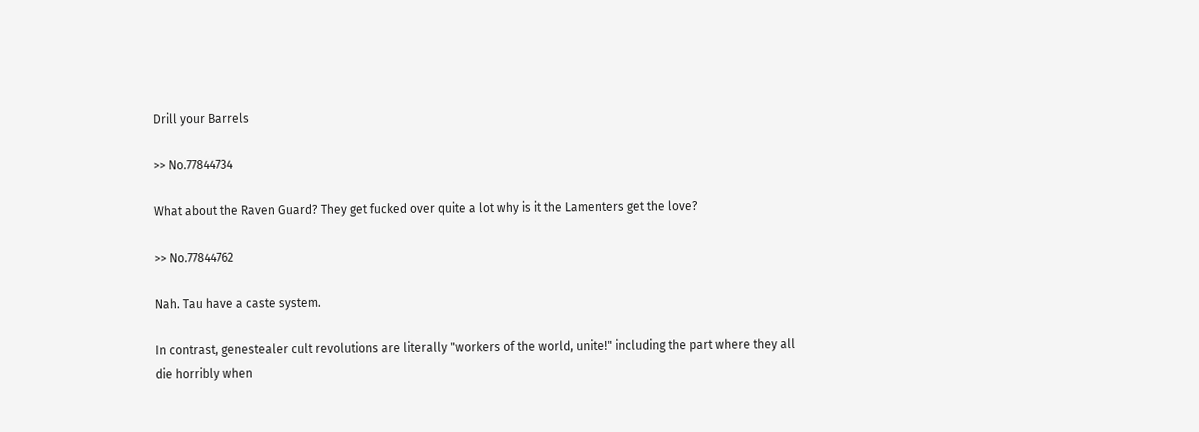Drill your Barrels

>> No.77844734

What about the Raven Guard? They get fucked over quite a lot why is it the Lamenters get the love?

>> No.77844762

Nah. Tau have a caste system.

In contrast, genestealer cult revolutions are literally "workers of the world, unite!" including the part where they all die horribly when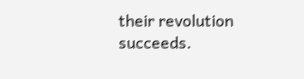their revolution succeeds.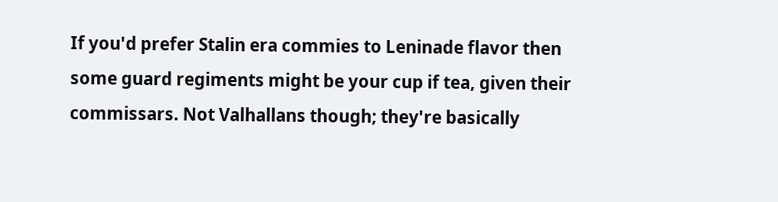If you'd prefer Stalin era commies to Leninade flavor then some guard regiments might be your cup if tea, given their commissars. Not Valhallans though; they're basically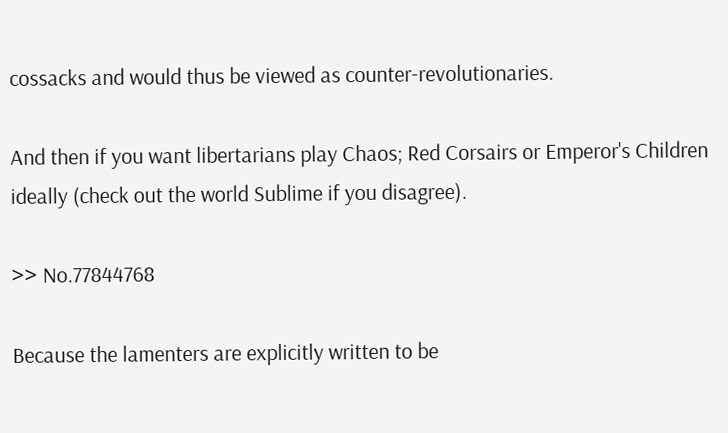cossacks and would thus be viewed as counter-revolutionaries.

And then if you want libertarians play Chaos; Red Corsairs or Emperor's Children ideally (check out the world Sublime if you disagree).

>> No.77844768

Because the lamenters are explicitly written to be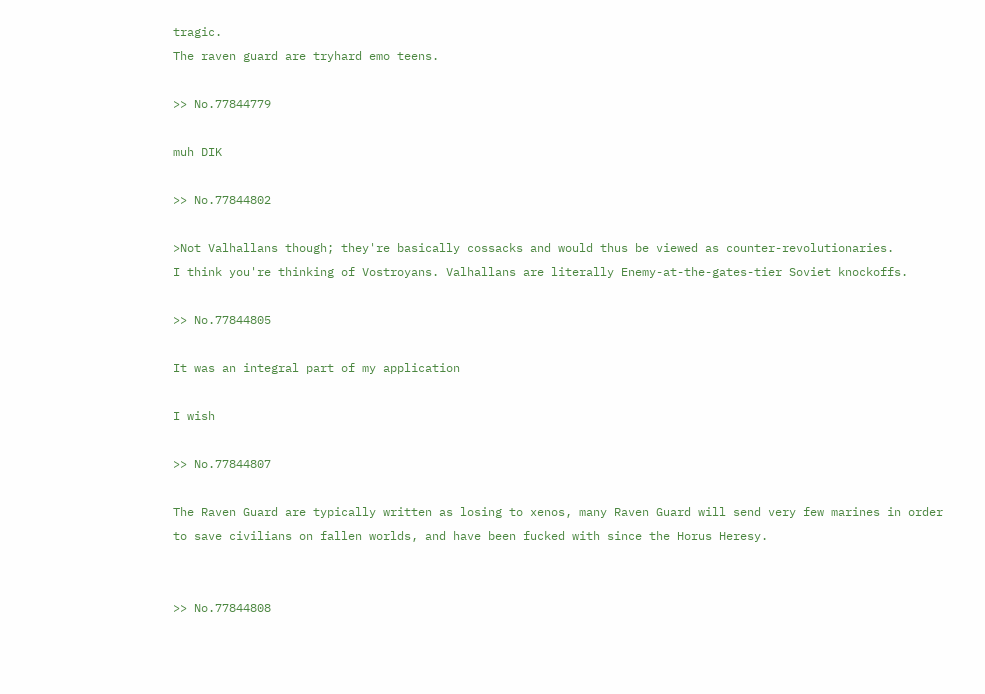tragic.
The raven guard are tryhard emo teens.

>> No.77844779

muh DIK

>> No.77844802

>Not Valhallans though; they're basically cossacks and would thus be viewed as counter-revolutionaries.
I think you're thinking of Vostroyans. Valhallans are literally Enemy-at-the-gates-tier Soviet knockoffs.

>> No.77844805

It was an integral part of my application

I wish

>> No.77844807

The Raven Guard are typically written as losing to xenos, many Raven Guard will send very few marines in order to save civilians on fallen worlds, and have been fucked with since the Horus Heresy.


>> No.77844808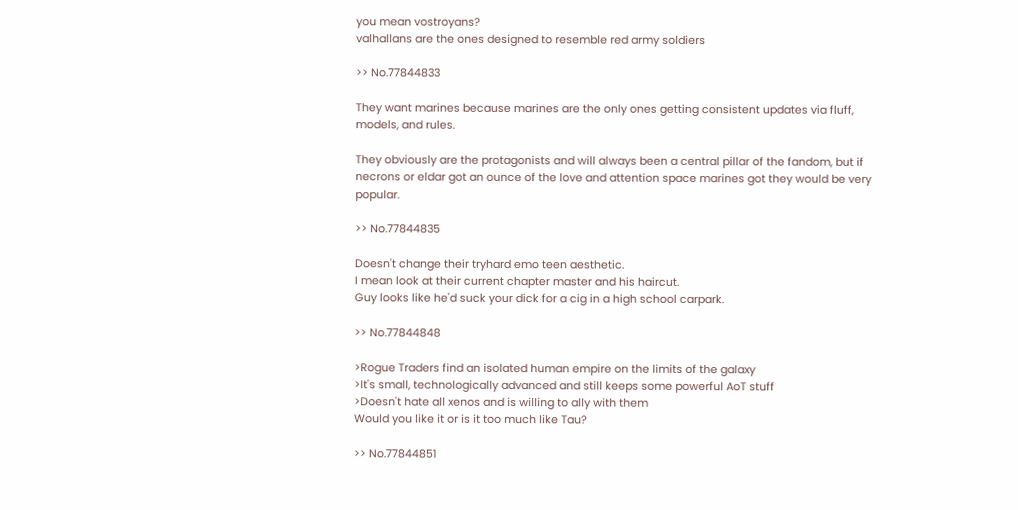you mean vostroyans?
valhallans are the ones designed to resemble red army soldiers

>> No.77844833

They want marines because marines are the only ones getting consistent updates via fluff, models, and rules.

They obviously are the protagonists and will always been a central pillar of the fandom, but if necrons or eldar got an ounce of the love and attention space marines got they would be very popular.

>> No.77844835

Doesn't change their tryhard emo teen aesthetic.
I mean look at their current chapter master and his haircut.
Guy looks like he'd suck your dick for a cig in a high school carpark.

>> No.77844848

>Rogue Traders find an isolated human empire on the limits of the galaxy
>It's small, technologically advanced and still keeps some powerful AoT stuff
>Doesn't hate all xenos and is willing to ally with them
Would you like it or is it too much like Tau?

>> No.77844851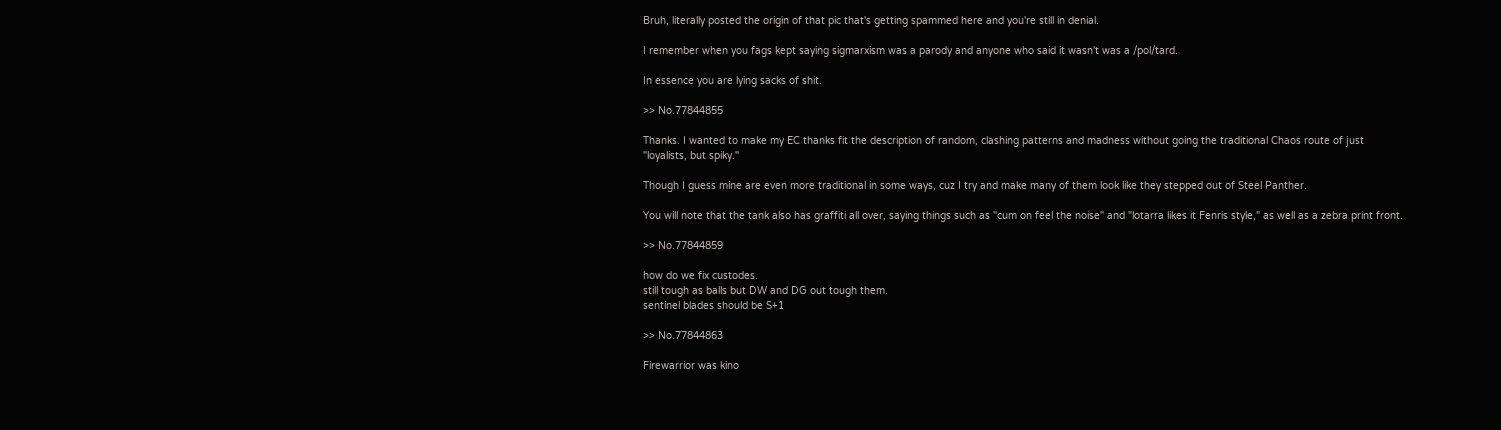Bruh, literally posted the origin of that pic that's getting spammed here and you're still in denial.

I remember when you fags kept saying sigmarxism was a parody and anyone who said it wasn't was a /pol/tard.

In essence you are lying sacks of shit.

>> No.77844855

Thanks. I wanted to make my EC thanks fit the description of random, clashing patterns and madness without going the traditional Chaos route of just "loyalists, but spiky."

Though I guess mine are even more traditional in some ways, cuz I try and make many of them look like they stepped out of Steel Panther.

You will note that the tank also has graffiti all over, saying things such as "cum on feel the noise" and "lotarra likes it Fenris style," as well as a zebra print front.

>> No.77844859

how do we fix custodes.
still tough as balls but DW and DG out tough them.
sentinel blades should be S+1

>> No.77844863

Firewarrior was kino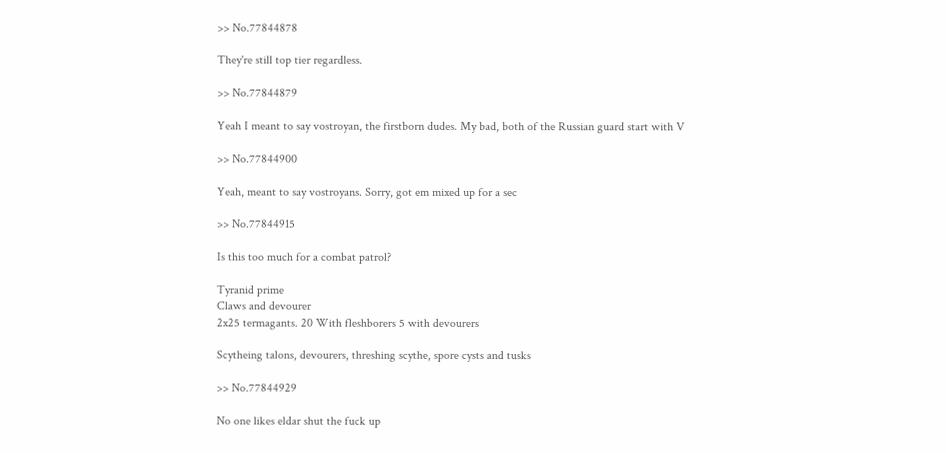>> No.77844878

They're still top tier regardless.

>> No.77844879

Yeah I meant to say vostroyan, the firstborn dudes. My bad, both of the Russian guard start with V

>> No.77844900

Yeah, meant to say vostroyans. Sorry, got em mixed up for a sec

>> No.77844915

Is this too much for a combat patrol?

Tyranid prime
Claws and devourer
2x25 termagants. 20 With fleshborers 5 with devourers

Scytheing talons, devourers, threshing scythe, spore cysts and tusks

>> No.77844929

No one likes eldar shut the fuck up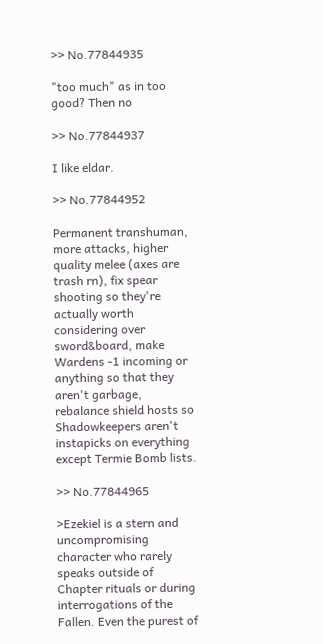>> No.77844935

"too much" as in too good? Then no

>> No.77844937

I like eldar.

>> No.77844952

Permanent transhuman, more attacks, higher quality melee (axes are trash rn), fix spear shooting so they're actually worth considering over sword&board, make Wardens -1 incoming or anything so that they aren't garbage, rebalance shield hosts so Shadowkeepers aren't instapicks on everything except Termie Bomb lists.

>> No.77844965

>Ezekiel is a stern and uncompromising character who rarely speaks outside of Chapter rituals or during interrogations of the Fallen. Even the purest of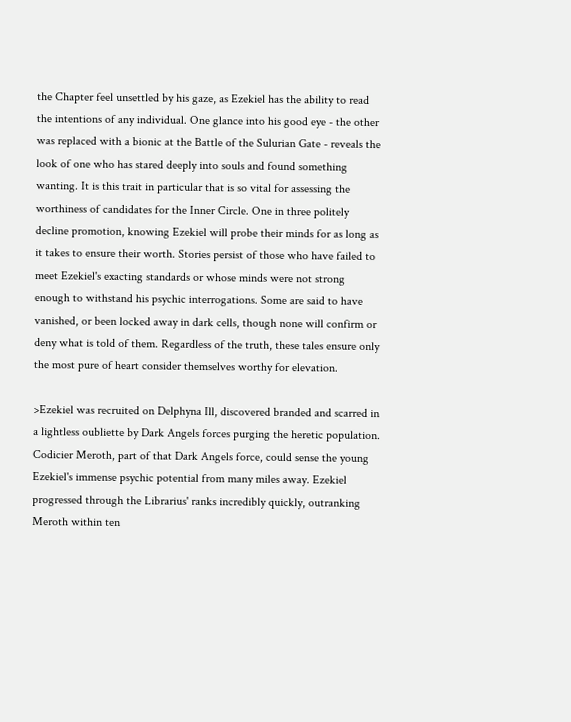the Chapter feel unsettled by his gaze, as Ezekiel has the ability to read the intentions of any individual. One glance into his good eye - the other was replaced with a bionic at the Battle of the Sulurian Gate - reveals the look of one who has stared deeply into souls and found something wanting. It is this trait in particular that is so vital for assessing the worthiness of candidates for the Inner Circle. One in three politely decline promotion, knowing Ezekiel will probe their minds for as long as it takes to ensure their worth. Stories persist of those who have failed to meet Ezekiel's exacting standards or whose minds were not strong enough to withstand his psychic interrogations. Some are said to have vanished, or been locked away in dark cells, though none will confirm or deny what is told of them. Regardless of the truth, these tales ensure only the most pure of heart consider themselves worthy for elevation.

>Ezekiel was recruited on Delphyna Ill, discovered branded and scarred in a lightless oubliette by Dark Angels forces purging the heretic population. Codicier Meroth, part of that Dark Angels force, could sense the young Ezekiel's immense psychic potential from many miles away. Ezekiel progressed through the Librarius' ranks incredibly quickly, outranking Meroth within ten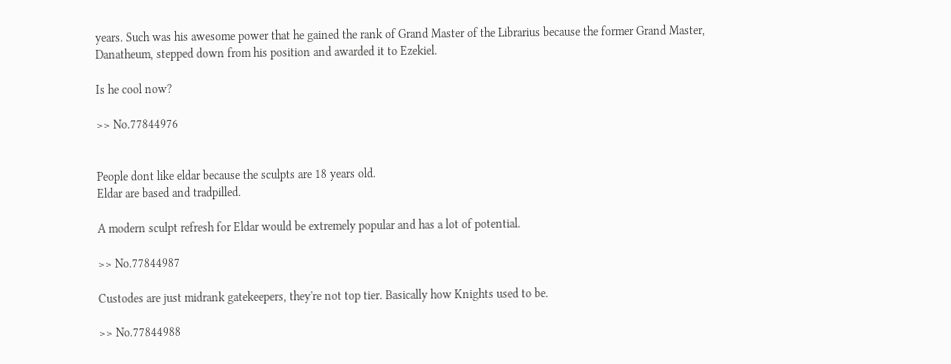years. Such was his awesome power that he gained the rank of Grand Master of the Librarius because the former Grand Master, Danatheum, stepped down from his position and awarded it to Ezekiel.

Is he cool now?

>> No.77844976


People dont like eldar because the sculpts are 18 years old.
Eldar are based and tradpilled.

A modern sculpt refresh for Eldar would be extremely popular and has a lot of potential.

>> No.77844987

Custodes are just midrank gatekeepers, they're not top tier. Basically how Knights used to be.

>> No.77844988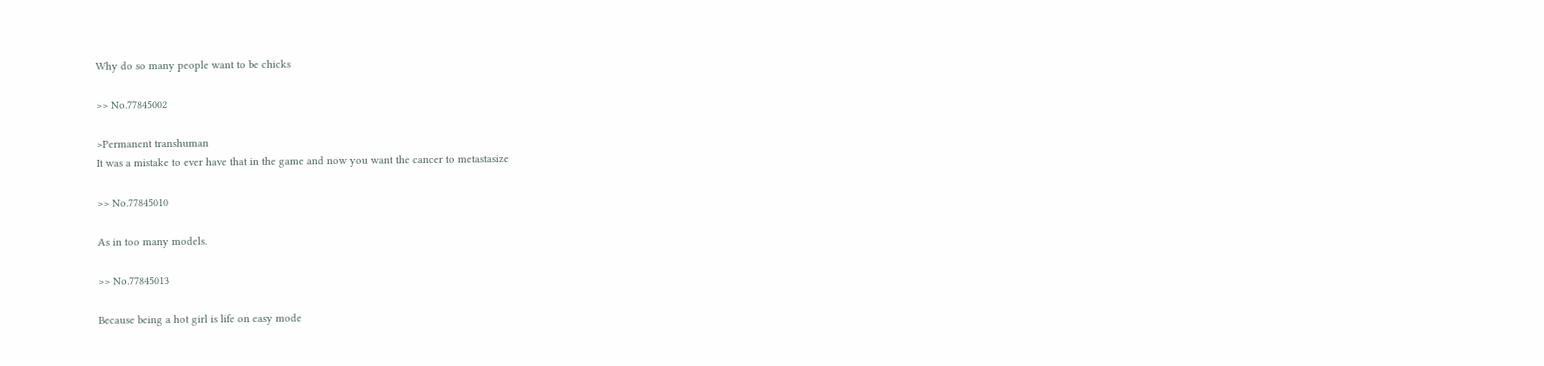Why do so many people want to be chicks

>> No.77845002

>Permanent transhuman
It was a mistake to ever have that in the game and now you want the cancer to metastasize

>> No.77845010

As in too many models.

>> No.77845013

Because being a hot girl is life on easy mode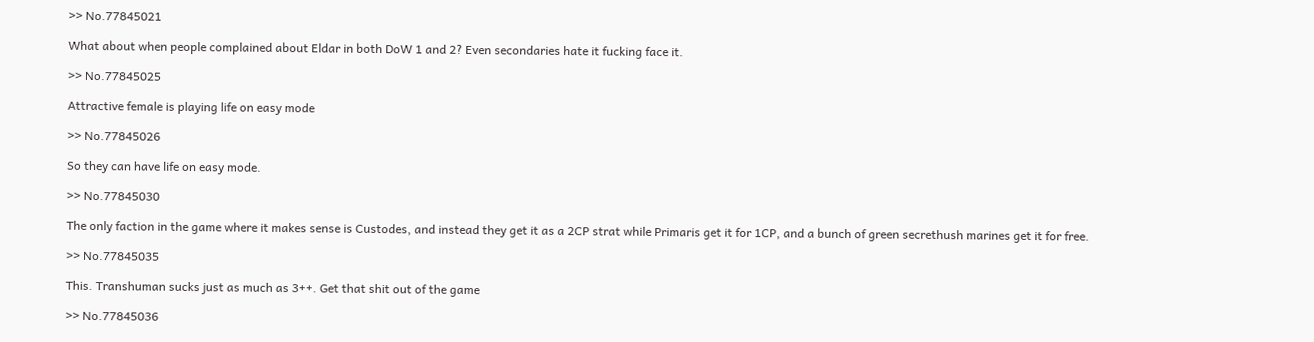>> No.77845021

What about when people complained about Eldar in both DoW 1 and 2? Even secondaries hate it fucking face it.

>> No.77845025

Attractive female is playing life on easy mode

>> No.77845026

So they can have life on easy mode.

>> No.77845030

The only faction in the game where it makes sense is Custodes, and instead they get it as a 2CP strat while Primaris get it for 1CP, and a bunch of green secrethush marines get it for free.

>> No.77845035

This. Transhuman sucks just as much as 3++. Get that shit out of the game

>> No.77845036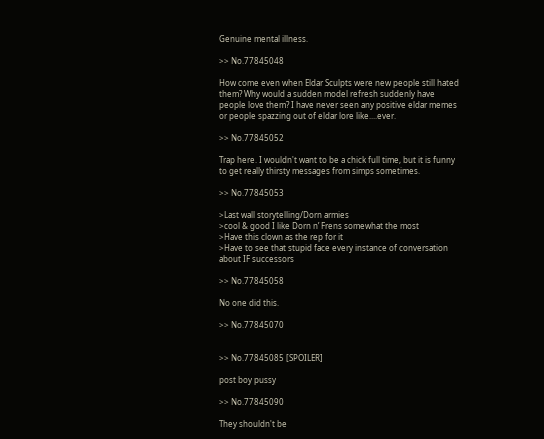Genuine mental illness.

>> No.77845048

How come even when Eldar Sculpts were new people still hated them? Why would a sudden model refresh suddenly have people love them? I have never seen any positive eldar memes or people spazzing out of eldar lore like....ever.

>> No.77845052

Trap here. I wouldn't want to be a chick full time, but it is funny to get really thirsty messages from simps sometimes.

>> No.77845053

>Last wall storytelling/Dorn armies
>cool & good I like Dorn n’ Frens somewhat the most
>Have this clown as the rep for it
>Have to see that stupid face every instance of conversation about IF successors

>> No.77845058

No one did this.

>> No.77845070


>> No.77845085 [SPOILER]

post boy pussy

>> No.77845090

They shouldn't be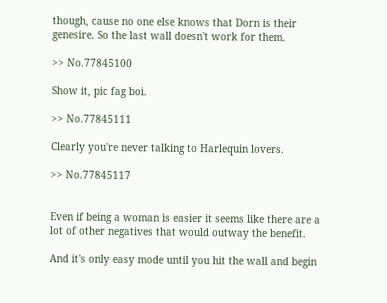though, cause no one else knows that Dorn is their genesire. So the last wall doesn't work for them.

>> No.77845100

Show it, pic fag boi.

>> No.77845111

Clearly you're never talking to Harlequin lovers.

>> No.77845117


Even if being a woman is easier it seems like there are a lot of other negatives that would outway the benefit.

And it's only easy mode until you hit the wall and begin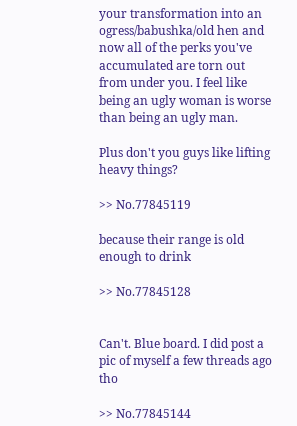your transformation into an ogress/babushka/old hen and now all of the perks you've accumulated are torn out from under you. I feel like being an ugly woman is worse than being an ugly man.

Plus don't you guys like lifting heavy things?

>> No.77845119

because their range is old enough to drink

>> No.77845128


Can't. Blue board. I did post a pic of myself a few threads ago tho

>> No.77845144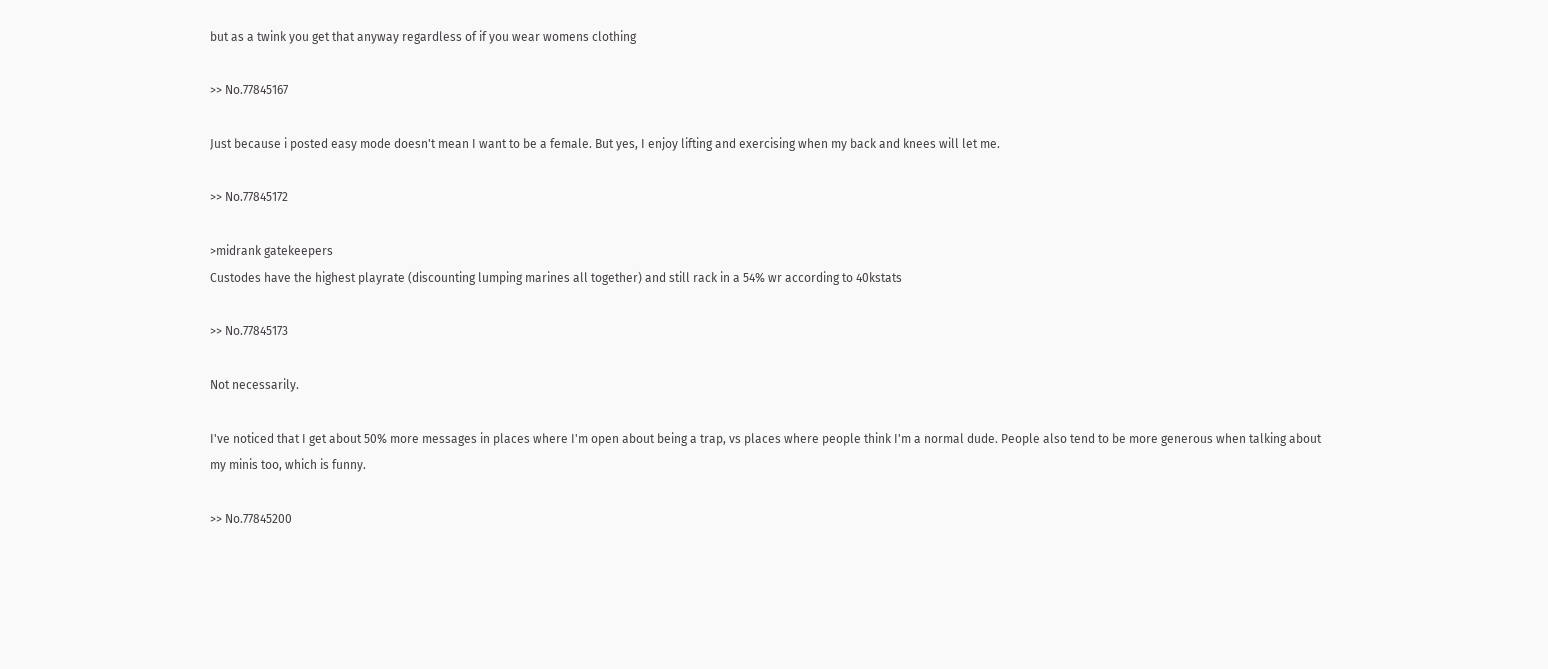but as a twink you get that anyway regardless of if you wear womens clothing

>> No.77845167

Just because i posted easy mode doesn't mean I want to be a female. But yes, I enjoy lifting and exercising when my back and knees will let me.

>> No.77845172

>midrank gatekeepers
Custodes have the highest playrate (discounting lumping marines all together) and still rack in a 54% wr according to 40kstats

>> No.77845173

Not necessarily.

I've noticed that I get about 50% more messages in places where I'm open about being a trap, vs places where people think I'm a normal dude. People also tend to be more generous when talking about my minis too, which is funny.

>> No.77845200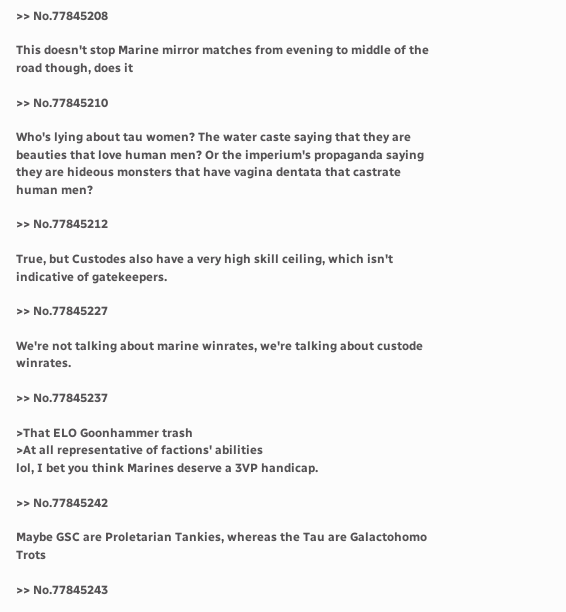>> No.77845208

This doesn't stop Marine mirror matches from evening to middle of the road though, does it

>> No.77845210

Who's lying about tau women? The water caste saying that they are beauties that love human men? Or the imperium's propaganda saying they are hideous monsters that have vagina dentata that castrate human men?

>> No.77845212

True, but Custodes also have a very high skill ceiling, which isn't indicative of gatekeepers.

>> No.77845227

We're not talking about marine winrates, we're talking about custode winrates.

>> No.77845237

>That ELO Goonhammer trash
>At all representative of factions' abilities
lol, I bet you think Marines deserve a 3VP handicap.

>> No.77845242

Maybe GSC are Proletarian Tankies, whereas the Tau are Galactohomo Trots

>> No.77845243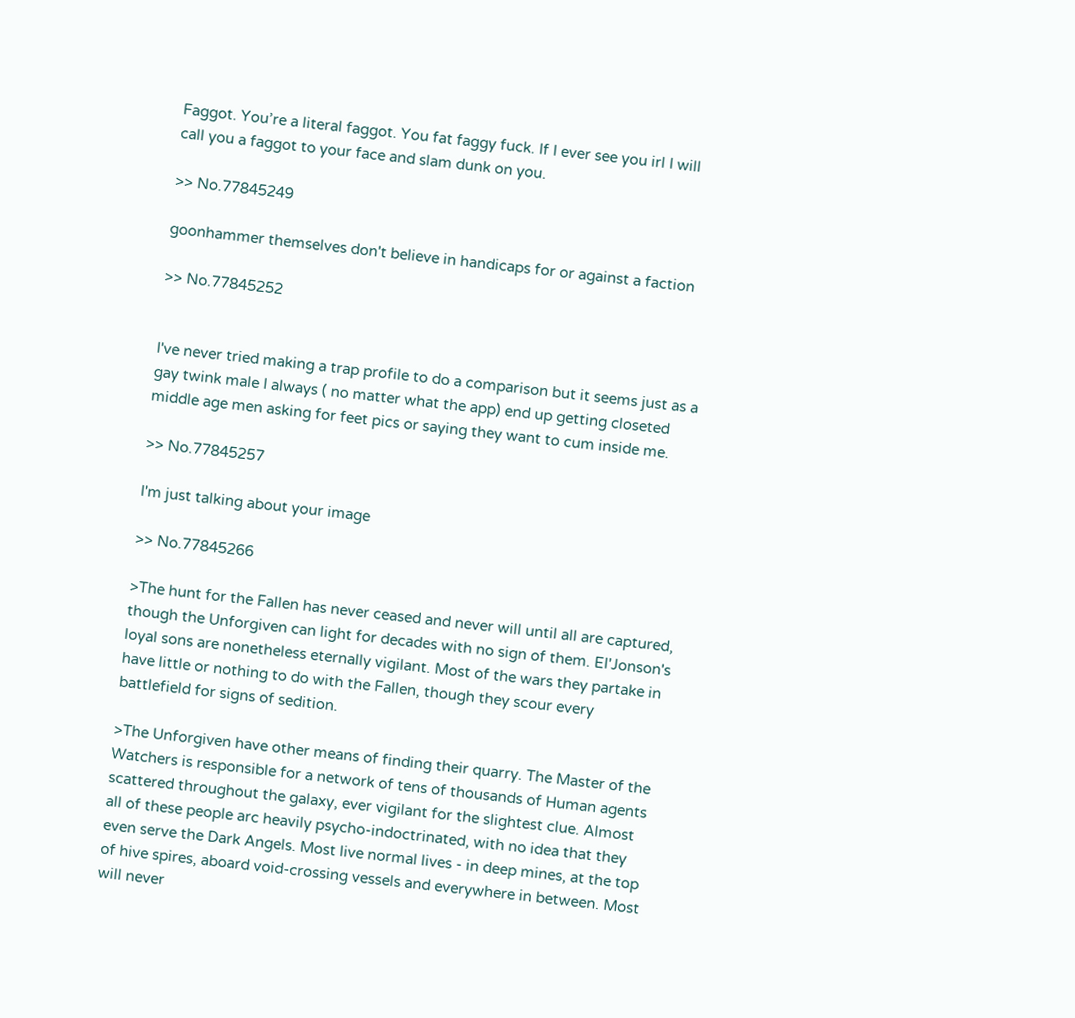Faggot. You’re a literal faggot. You fat faggy fuck. If I ever see you irl I will call you a faggot to your face and slam dunk on you.

>> No.77845249

goonhammer themselves don't believe in handicaps for or against a faction

>> No.77845252


I've never tried making a trap profile to do a comparison but it seems just as a gay twink male I always ( no matter what the app) end up getting closeted middle age men asking for feet pics or saying they want to cum inside me.

>> No.77845257

I'm just talking about your image

>> No.77845266

>The hunt for the Fallen has never ceased and never will until all are captured, though the Unforgiven can light for decades with no sign of them. El'Jonson's loyal sons are nonetheless eternally vigilant. Most of the wars they partake in have little or nothing to do with the Fallen, though they scour every battlefield for signs of sedition.

>The Unforgiven have other means of finding their quarry. The Master of the Watchers is responsible for a network of tens of thousands of Human agents scattered throughout the galaxy, ever vigilant for the slightest clue. Almost all of these people arc heavily psycho-indoctrinated, with no idea that they even serve the Dark Angels. Most live normal lives - in deep mines, at the top of hive spires, aboard void-crossing vessels and everywhere in between. Most will never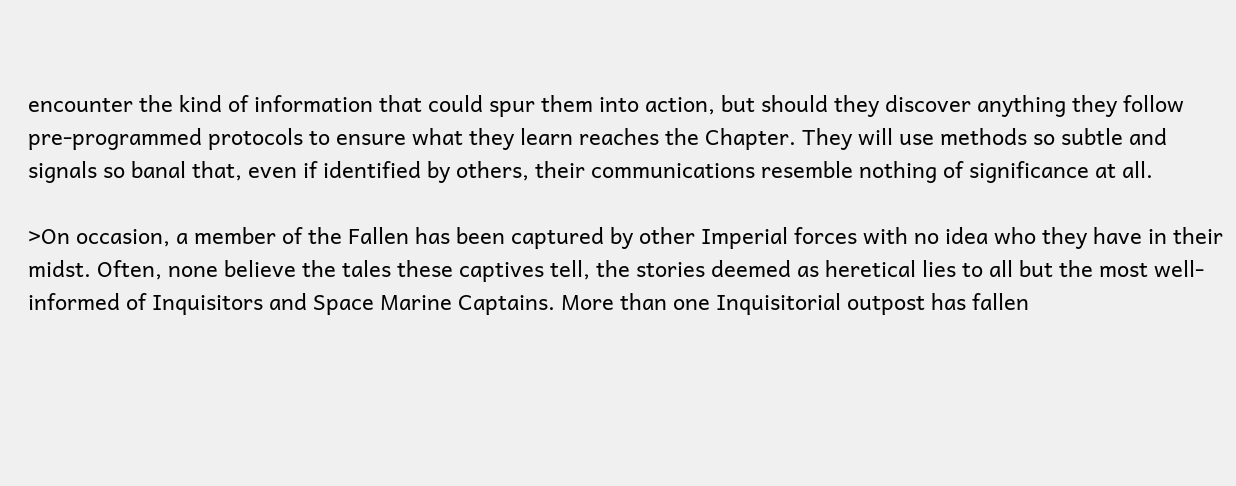encounter the kind of information that could spur them into action, but should they discover anything they follow pre-programmed protocols to ensure what they learn reaches the Chapter. They will use methods so subtle and signals so banal that, even if identified by others, their communications resemble nothing of significance at all.

>On occasion, a member of the Fallen has been captured by other Imperial forces with no idea who they have in their midst. Often, none believe the tales these captives tell, the stories deemed as heretical lies to all but the most well-informed of Inquisitors and Space Marine Captains. More than one Inquisitorial outpost has fallen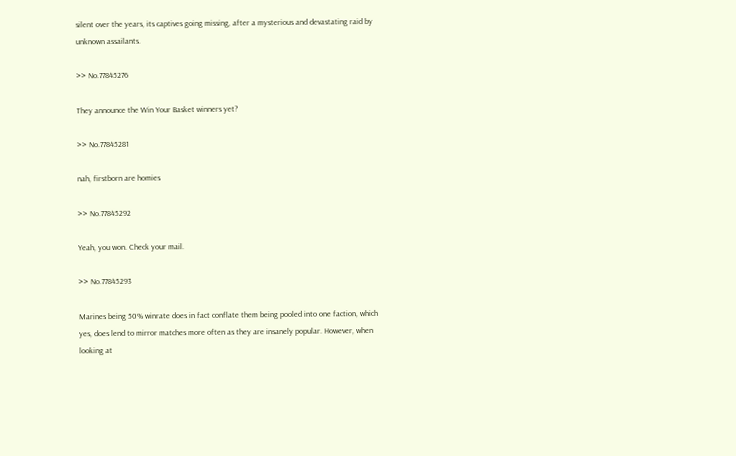silent over the years, its captives going missing, after a mysterious and devastating raid by unknown assailants.

>> No.77845276

They announce the Win Your Basket winners yet?

>> No.77845281

nah, firstborn are homies

>> No.77845292

Yeah, you won. Check your mail.

>> No.77845293

Marines being 50% winrate does in fact conflate them being pooled into one faction, which yes, does lend to mirror matches more often as they are insanely popular. However, when looking at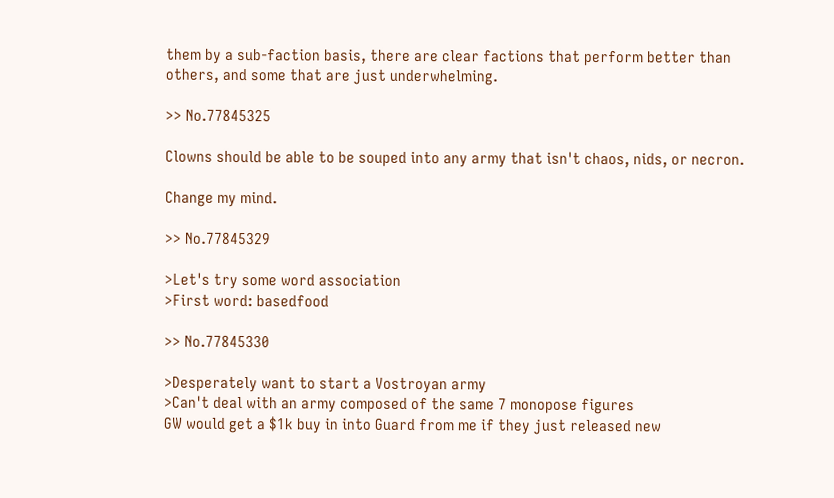them by a sub-faction basis, there are clear factions that perform better than others, and some that are just underwhelming.

>> No.77845325

Clowns should be able to be souped into any army that isn't chaos, nids, or necron.

Change my mind.

>> No.77845329

>Let's try some word association
>First word: basedfood

>> No.77845330

>Desperately want to start a Vostroyan army
>Can't deal with an army composed of the same 7 monopose figures
GW would get a $1k buy in into Guard from me if they just released new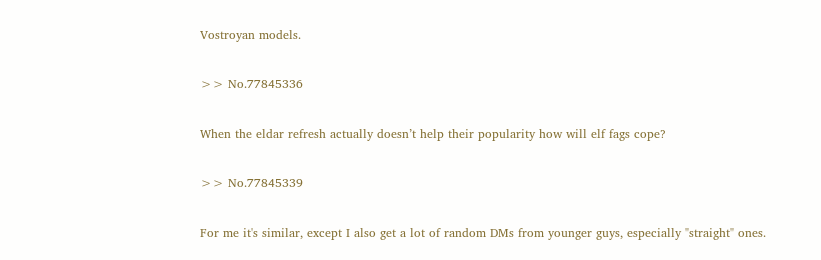Vostroyan models.

>> No.77845336

When the eldar refresh actually doesn’t help their popularity how will elf fags cope?

>> No.77845339

For me it's similar, except I also get a lot of random DMs from younger guys, especially "straight" ones.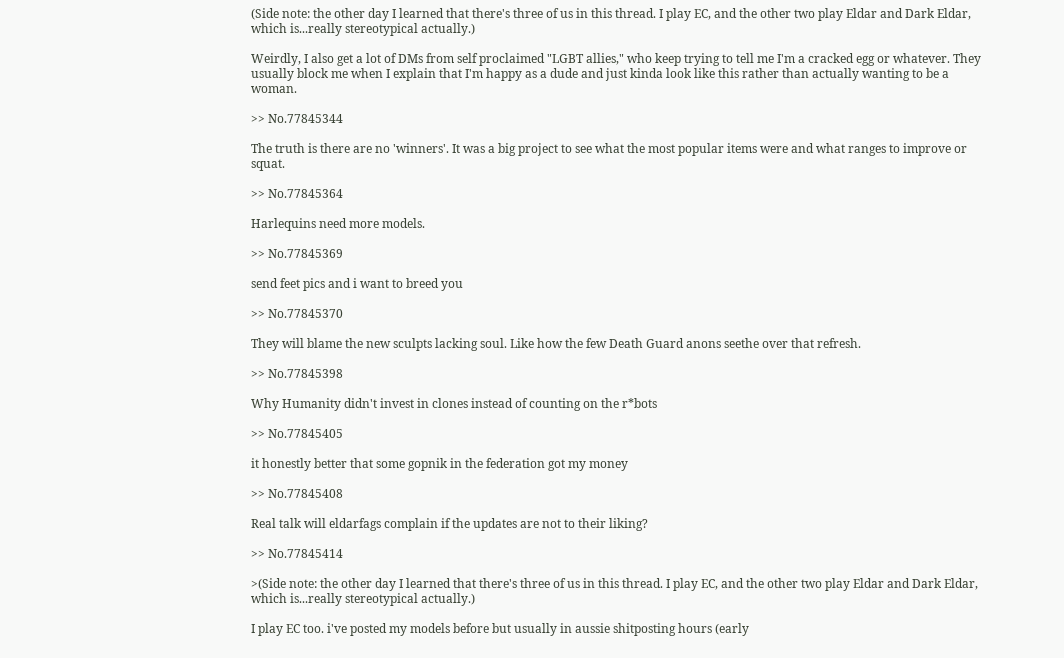(Side note: the other day I learned that there's three of us in this thread. I play EC, and the other two play Eldar and Dark Eldar, which is...really stereotypical actually.)

Weirdly, I also get a lot of DMs from self proclaimed "LGBT allies," who keep trying to tell me I'm a cracked egg or whatever. They usually block me when I explain that I'm happy as a dude and just kinda look like this rather than actually wanting to be a woman.

>> No.77845344

The truth is there are no 'winners'. It was a big project to see what the most popular items were and what ranges to improve or squat.

>> No.77845364

Harlequins need more models.

>> No.77845369

send feet pics and i want to breed you

>> No.77845370

They will blame the new sculpts lacking soul. Like how the few Death Guard anons seethe over that refresh.

>> No.77845398

Why Humanity didn't invest in clones instead of counting on the r*bots

>> No.77845405

it honestly better that some gopnik in the federation got my money

>> No.77845408

Real talk will eldarfags complain if the updates are not to their liking?

>> No.77845414

>(Side note: the other day I learned that there's three of us in this thread. I play EC, and the other two play Eldar and Dark Eldar, which is...really stereotypical actually.)

I play EC too. i've posted my models before but usually in aussie shitposting hours (early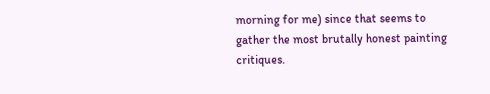morning for me) since that seems to gather the most brutally honest painting critiques.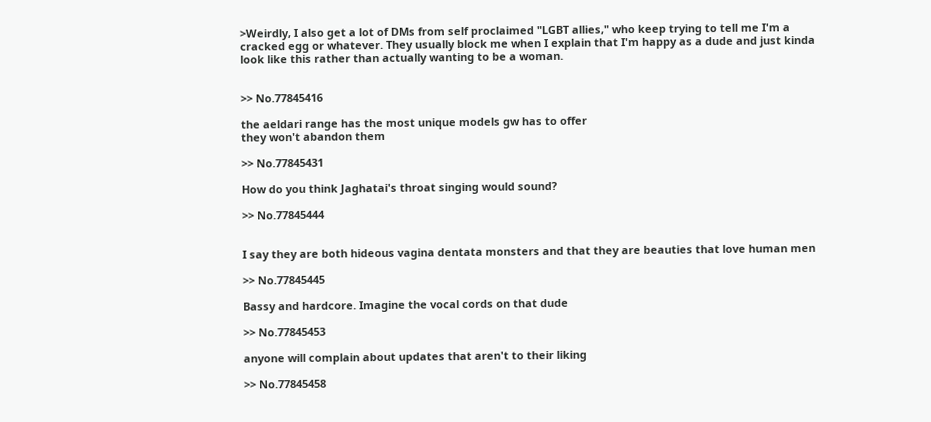>Weirdly, I also get a lot of DMs from self proclaimed "LGBT allies," who keep trying to tell me I'm a cracked egg or whatever. They usually block me when I explain that I'm happy as a dude and just kinda look like this rather than actually wanting to be a woman.


>> No.77845416

the aeldari range has the most unique models gw has to offer
they won't abandon them

>> No.77845431

How do you think Jaghatai's throat singing would sound?

>> No.77845444


I say they are both hideous vagina dentata monsters and that they are beauties that love human men

>> No.77845445

Bassy and hardcore. Imagine the vocal cords on that dude

>> No.77845453

anyone will complain about updates that aren't to their liking

>> No.77845458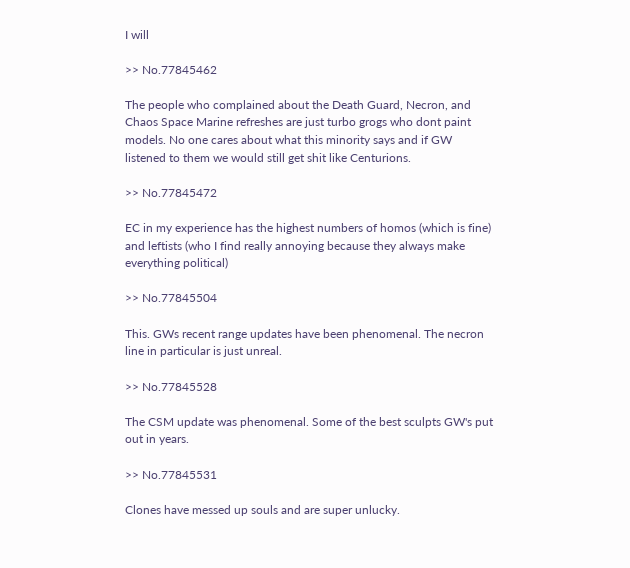I will

>> No.77845462

The people who complained about the Death Guard, Necron, and Chaos Space Marine refreshes are just turbo grogs who dont paint models. No one cares about what this minority says and if GW listened to them we would still get shit like Centurions.

>> No.77845472

EC in my experience has the highest numbers of homos (which is fine) and leftists (who I find really annoying because they always make everything political)

>> No.77845504

This. GWs recent range updates have been phenomenal. The necron line in particular is just unreal.

>> No.77845528

The CSM update was phenomenal. Some of the best sculpts GW's put out in years.

>> No.77845531

Clones have messed up souls and are super unlucky.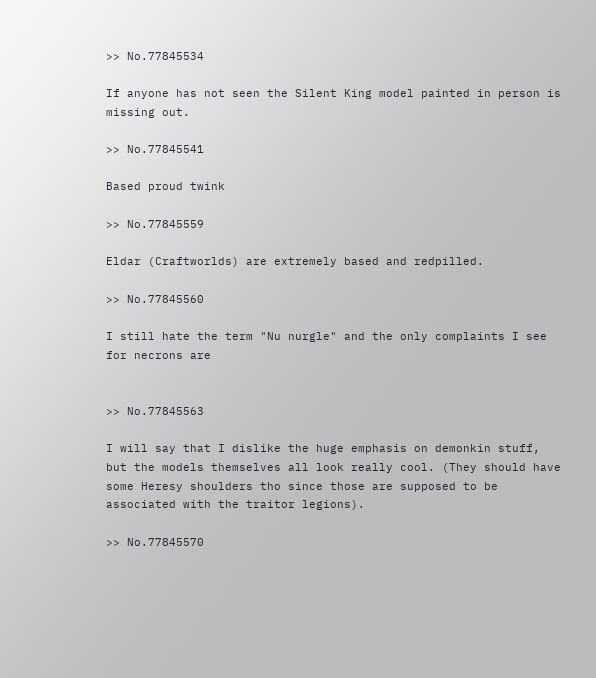>> No.77845534

If anyone has not seen the Silent King model painted in person is missing out.

>> No.77845541

Based proud twink

>> No.77845559

Eldar (Craftworlds) are extremely based and redpilled.

>> No.77845560

I still hate the term "Nu nurgle" and the only complaints I see for necrons are


>> No.77845563

I will say that I dislike the huge emphasis on demonkin stuff, but the models themselves all look really cool. (They should have some Heresy shoulders tho since those are supposed to be associated with the traitor legions).

>> No.77845570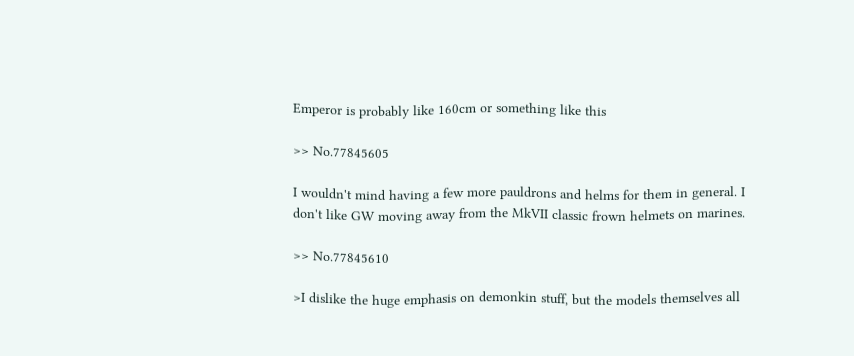Emperor is probably like 160cm or something like this

>> No.77845605

I wouldn't mind having a few more pauldrons and helms for them in general. I don't like GW moving away from the MkVII classic frown helmets on marines.

>> No.77845610

>I dislike the huge emphasis on demonkin stuff, but the models themselves all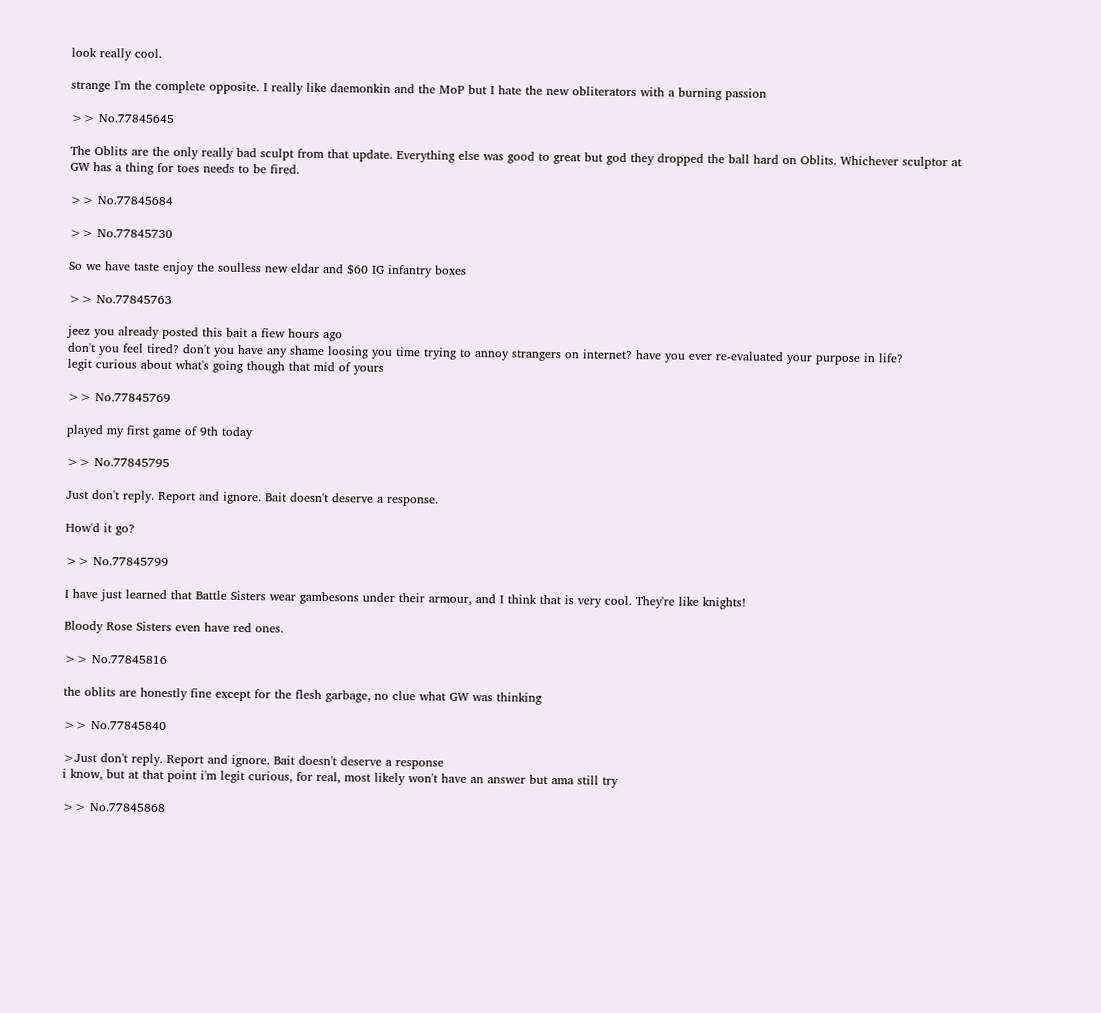look really cool.

strange I'm the complete opposite. I really like daemonkin and the MoP but I hate the new obliterators with a burning passion

>> No.77845645

The Oblits are the only really bad sculpt from that update. Everything else was good to great but god they dropped the ball hard on Oblits. Whichever sculptor at GW has a thing for toes needs to be fired.

>> No.77845684

>> No.77845730

So we have taste enjoy the soulless new eldar and $60 IG infantry boxes

>> No.77845763

jeez you already posted this bait a fiew hours ago
don't you feel tired? don't you have any shame loosing you time trying to annoy strangers on internet? have you ever re-evaluated your purpose in life?
legit curious about what's going though that mid of yours

>> No.77845769

played my first game of 9th today

>> No.77845795

Just don't reply. Report and ignore. Bait doesn't deserve a response.

How'd it go?

>> No.77845799

I have just learned that Battle Sisters wear gambesons under their armour, and I think that is very cool. They're like knights!

Bloody Rose Sisters even have red ones.

>> No.77845816

the oblits are honestly fine except for the flesh garbage, no clue what GW was thinking

>> No.77845840

>Just don't reply. Report and ignore. Bait doesn't deserve a response
i know, but at that point i'm legit curious, for real, most likely won't have an answer but ama still try

>> No.77845868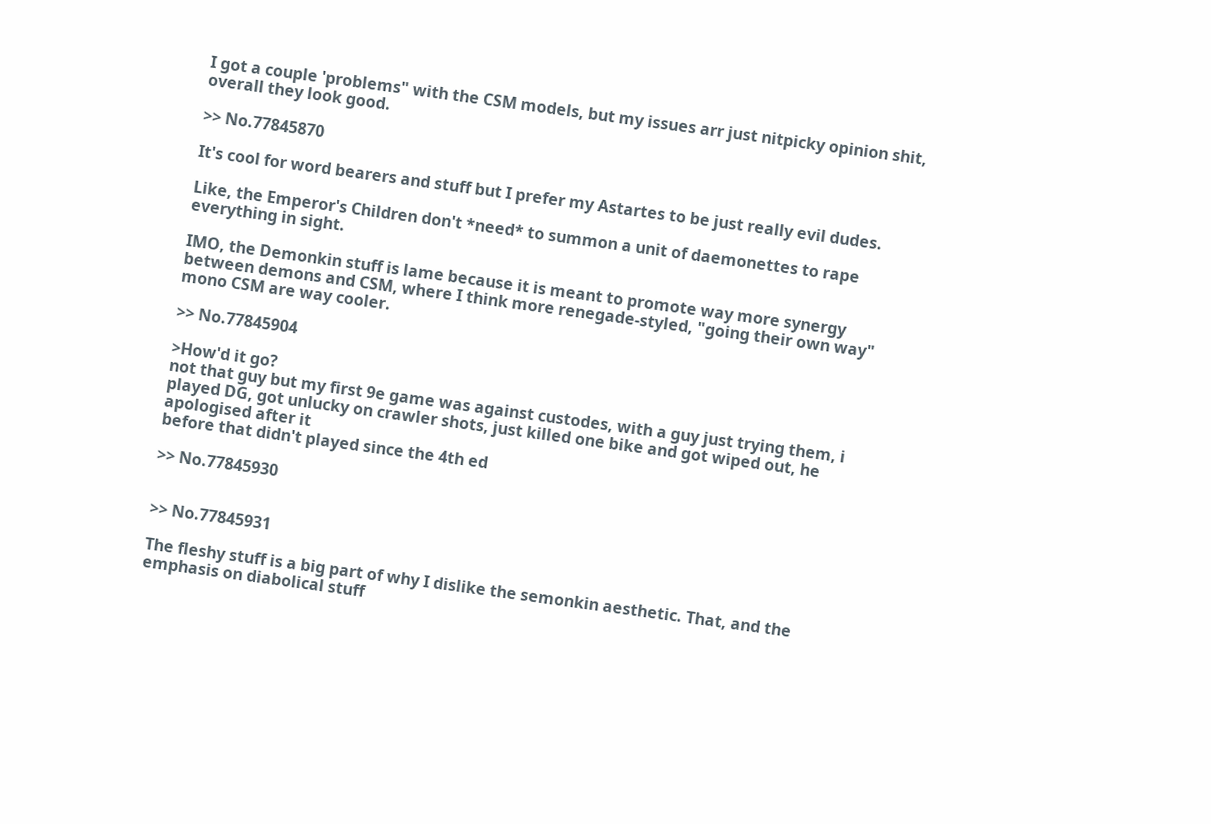I got a couple 'problems" with the CSM models, but my issues arr just nitpicky opinion shit, overall they look good.

>> No.77845870

It's cool for word bearers and stuff but I prefer my Astartes to be just really evil dudes.

Like, the Emperor's Children don't *need* to summon a unit of daemonettes to rape everything in sight.

IMO, the Demonkin stuff is lame because it is meant to promote way more synergy between demons and CSM, where I think more renegade-styled, "going their own way" mono CSM are way cooler.

>> No.77845904

>How'd it go?
not that guy but my first 9e game was against custodes, with a guy just trying them, i played DG, got unlucky on crawler shots, just killed one bike and got wiped out, he apologised after it
before that didn't played since the 4th ed

>> No.77845930


>> No.77845931

The fleshy stuff is a big part of why I dislike the semonkin aesthetic. That, and the emphasis on diabolical stuff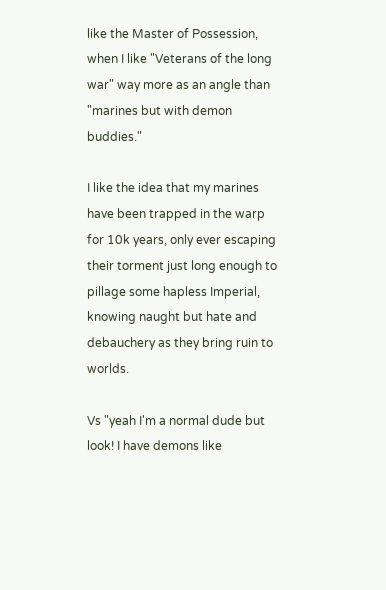like the Master of Possession, when I like "Veterans of the long war" way more as an angle than "marines but with demon buddies."

I like the idea that my marines have been trapped in the warp for 10k years, only ever escaping their torment just long enough to pillage some hapless Imperial, knowing naught but hate and debauchery as they bring ruin to worlds.

Vs "yeah I'm a normal dude but look! I have demons like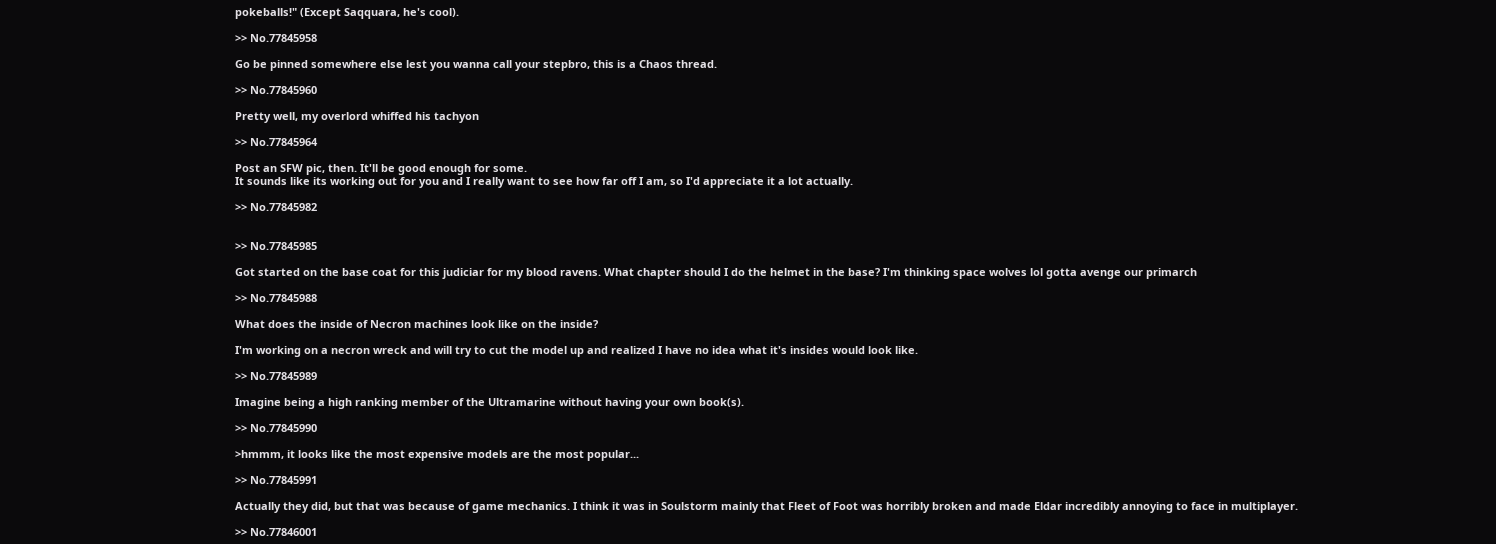pokeballs!" (Except Saqquara, he's cool).

>> No.77845958

Go be pinned somewhere else lest you wanna call your stepbro, this is a Chaos thread.

>> No.77845960

Pretty well, my overlord whiffed his tachyon

>> No.77845964

Post an SFW pic, then. It'll be good enough for some.
It sounds like its working out for you and I really want to see how far off I am, so I'd appreciate it a lot actually.

>> No.77845982


>> No.77845985

Got started on the base coat for this judiciar for my blood ravens. What chapter should I do the helmet in the base? I'm thinking space wolves lol gotta avenge our primarch

>> No.77845988

What does the inside of Necron machines look like on the inside?

I'm working on a necron wreck and will try to cut the model up and realized I have no idea what it's insides would look like.

>> No.77845989

Imagine being a high ranking member of the Ultramarine without having your own book(s).

>> No.77845990

>hmmm, it looks like the most expensive models are the most popular...

>> No.77845991

Actually they did, but that was because of game mechanics. I think it was in Soulstorm mainly that Fleet of Foot was horribly broken and made Eldar incredibly annoying to face in multiplayer.

>> No.77846001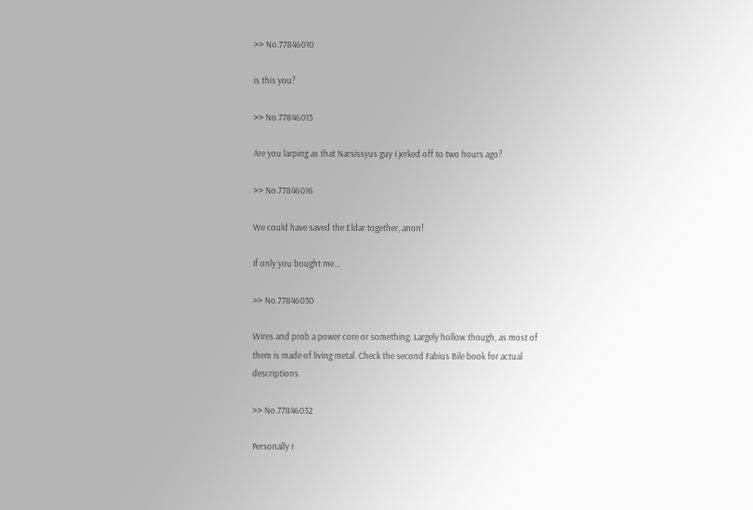>> No.77846010

is this you?

>> No.77846013

Are you larping as that Narsissyus guy I jerked off to two hours ago?

>> No.77846016

We could have saved the Eldar together, anon!

If only you bought me...

>> No.77846030

Wires and prob a power core or something. Largely hollow though, as most of them is made of living metal. Check the second Fabius Bile book for actual descriptions

>> No.77846032

Personally I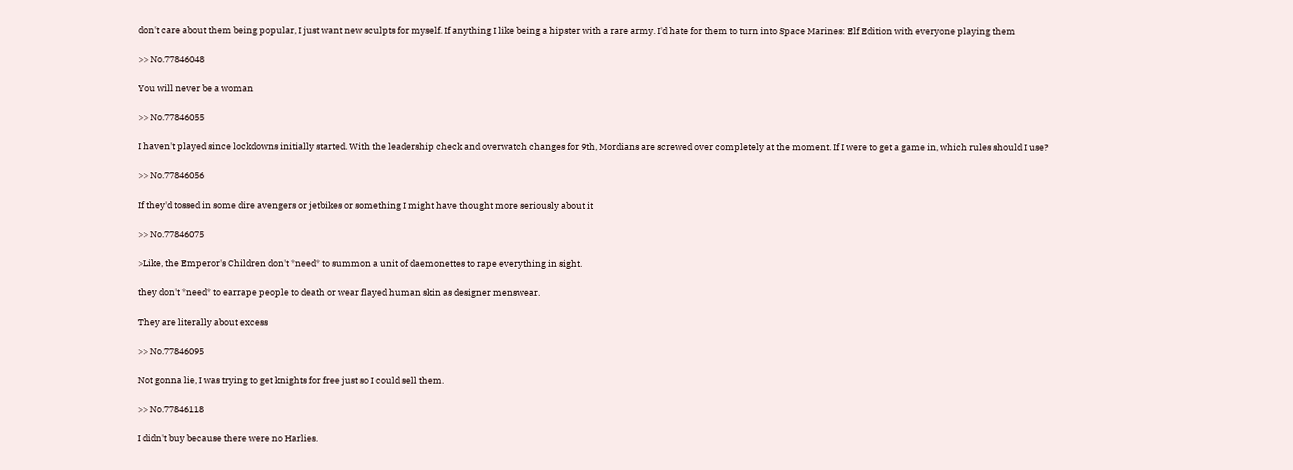don't care about them being popular, I just want new sculpts for myself. If anything I like being a hipster with a rare army. I'd hate for them to turn into Space Marines: Elf Edition with everyone playing them

>> No.77846048

You will never be a woman

>> No.77846055

I haven't played since lockdowns initially started. With the leadership check and overwatch changes for 9th, Mordians are screwed over completely at the moment. If I were to get a game in, which rules should I use?

>> No.77846056

If they'd tossed in some dire avengers or jetbikes or something I might have thought more seriously about it

>> No.77846075

>Like, the Emperor's Children don't *need* to summon a unit of daemonettes to rape everything in sight.

they don't *need* to earrape people to death or wear flayed human skin as designer menswear.

They are literally about excess

>> No.77846095

Not gonna lie, I was trying to get knights for free just so I could sell them.

>> No.77846118

I didn't buy because there were no Harlies.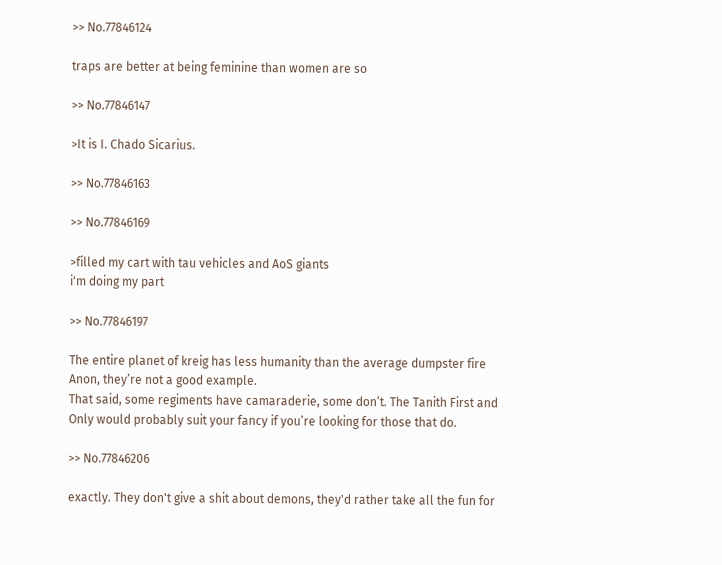>> No.77846124

traps are better at being feminine than women are so

>> No.77846147

>It is I. Chado Sicarius.

>> No.77846163

>> No.77846169

>filled my cart with tau vehicles and AoS giants
i'm doing my part

>> No.77846197

The entire planet of kreig has less humanity than the average dumpster fire Anon, they’re not a good example.
That said, some regiments have camaraderie, some don’t. The Tanith First and Only would probably suit your fancy if you’re looking for those that do.

>> No.77846206

exactly. They don't give a shit about demons, they'd rather take all the fun for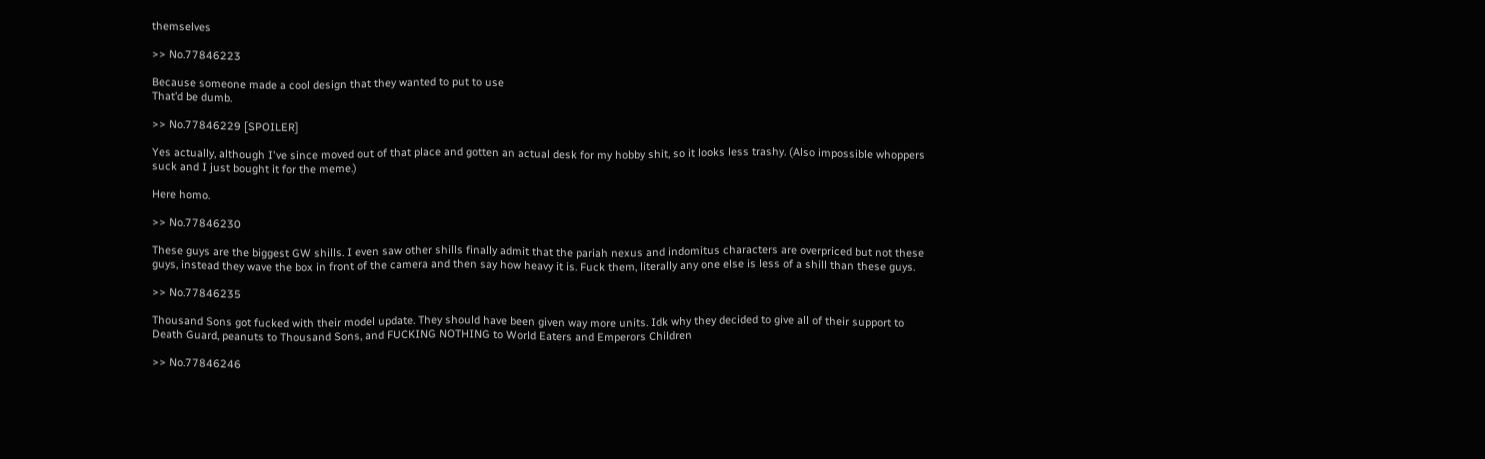themselves

>> No.77846223

Because someone made a cool design that they wanted to put to use
That’d be dumb.

>> No.77846229 [SPOILER]

Yes actually, although I've since moved out of that place and gotten an actual desk for my hobby shit, so it looks less trashy. (Also impossible whoppers suck and I just bought it for the meme.)

Here homo.

>> No.77846230

These guys are the biggest GW shills. I even saw other shills finally admit that the pariah nexus and indomitus characters are overpriced but not these guys, instead they wave the box in front of the camera and then say how heavy it is. Fuck them, literally any one else is less of a shill than these guys.

>> No.77846235

Thousand Sons got fucked with their model update. They should have been given way more units. Idk why they decided to give all of their support to Death Guard, peanuts to Thousand Sons, and FUCKING NOTHING to World Eaters and Emperors Children

>> No.77846246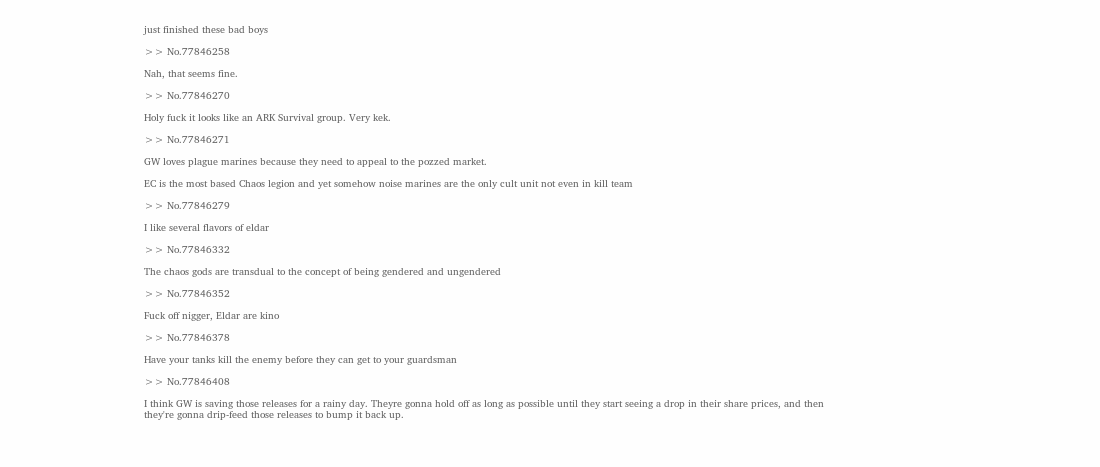just finished these bad boys

>> No.77846258

Nah, that seems fine.

>> No.77846270

Holy fuck it looks like an ARK Survival group. Very kek.

>> No.77846271

GW loves plague marines because they need to appeal to the pozzed market.

EC is the most based Chaos legion and yet somehow noise marines are the only cult unit not even in kill team

>> No.77846279

I like several flavors of eldar

>> No.77846332

The chaos gods are transdual to the concept of being gendered and ungendered

>> No.77846352

Fuck off nigger, Eldar are kino

>> No.77846378

Have your tanks kill the enemy before they can get to your guardsman

>> No.77846408

I think GW is saving those releases for a rainy day. Theyre gonna hold off as long as possible until they start seeing a drop in their share prices, and then they're gonna drip-feed those releases to bump it back up.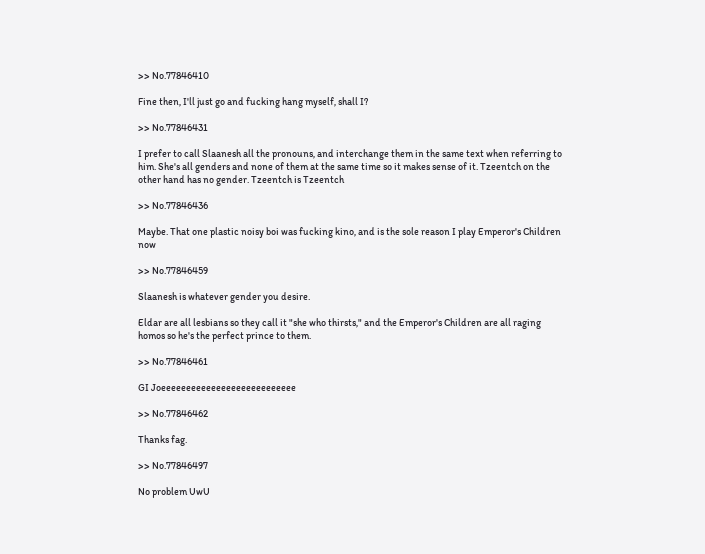>> No.77846410

Fine then, I'll just go and fucking hang myself, shall I?

>> No.77846431

I prefer to call Slaanesh all the pronouns, and interchange them in the same text when referring to him. She's all genders and none of them at the same time so it makes sense of it. Tzeentch on the other hand has no gender. Tzeentch is Tzeentch

>> No.77846436

Maybe. That one plastic noisy boi was fucking kino, and is the sole reason I play Emperor's Children now

>> No.77846459

Slaanesh is whatever gender you desire.

Eldar are all lesbians so they call it "she who thirsts," and the Emperor's Children are all raging homos so he's the perfect prince to them.

>> No.77846461

GI Joeeeeeeeeeeeeeeeeeeeeeeeeeee

>> No.77846462

Thanks fag.

>> No.77846497

No problem UwU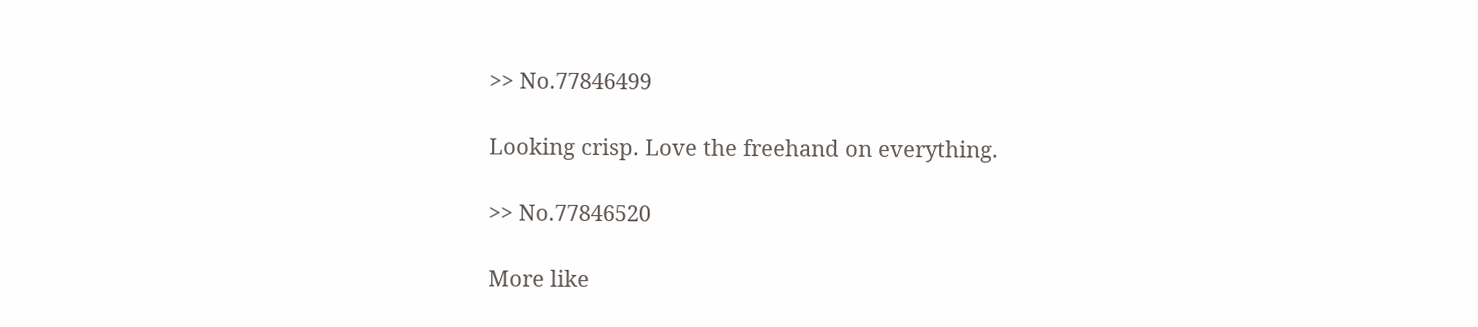>> No.77846499

Looking crisp. Love the freehand on everything.

>> No.77846520

More like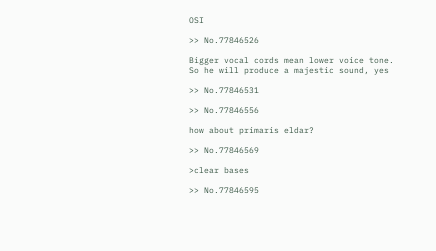OSI

>> No.77846526

Bigger vocal cords mean lower voice tone. So he will produce a majestic sound, yes

>> No.77846531

>> No.77846556

how about primaris eldar?

>> No.77846569

>clear bases

>> No.77846595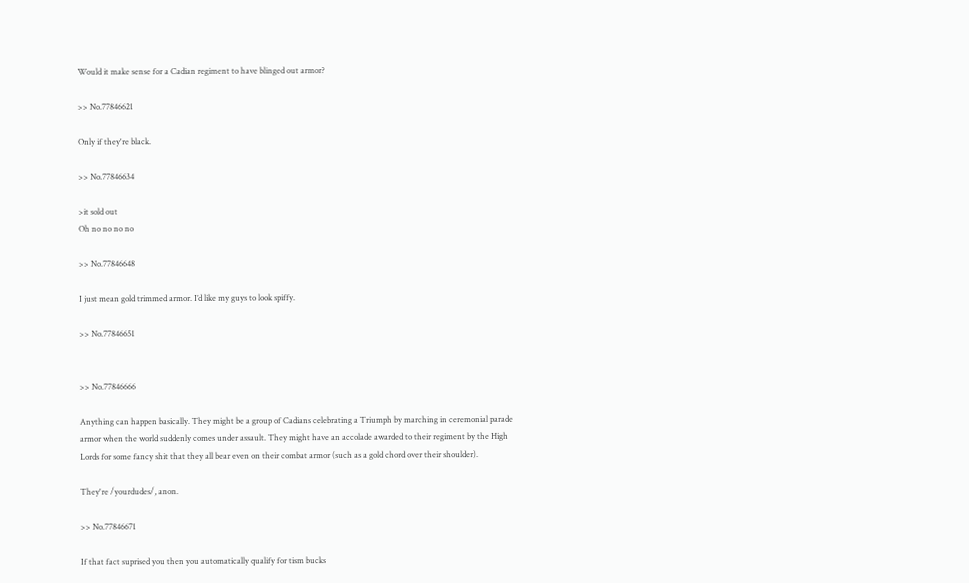Would it make sense for a Cadian regiment to have blinged out armor?

>> No.77846621

Only if they're black.

>> No.77846634

>it sold out
Oh no no no no

>> No.77846648

I just mean gold trimmed armor. I’d like my guys to look spiffy.

>> No.77846651


>> No.77846666

Anything can happen basically. They might be a group of Cadians celebrating a Triumph by marching in ceremonial parade armor when the world suddenly comes under assault. They might have an accolade awarded to their regiment by the High Lords for some fancy shit that they all bear even on their combat armor (such as a gold chord over their shoulder).

They're /yourdudes/, anon.

>> No.77846671

If that fact suprised you then you automatically qualify for tism bucks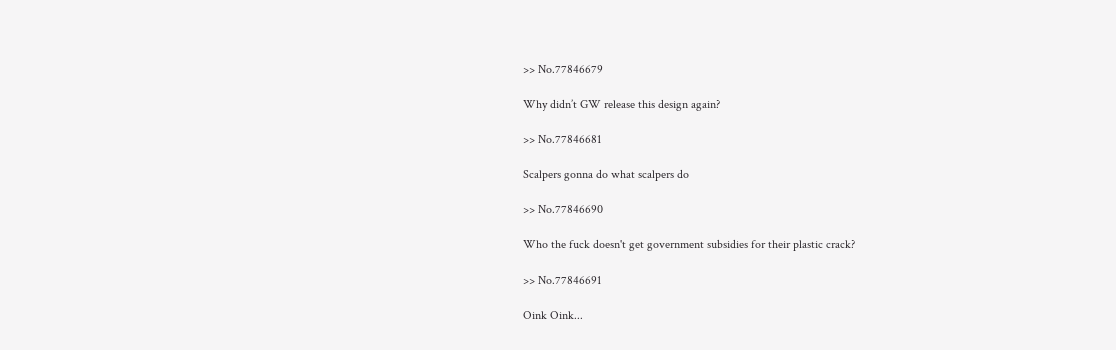>> No.77846679

Why didn’t GW release this design again?

>> No.77846681

Scalpers gonna do what scalpers do

>> No.77846690

Who the fuck doesn't get government subsidies for their plastic crack?

>> No.77846691

Oink Oink...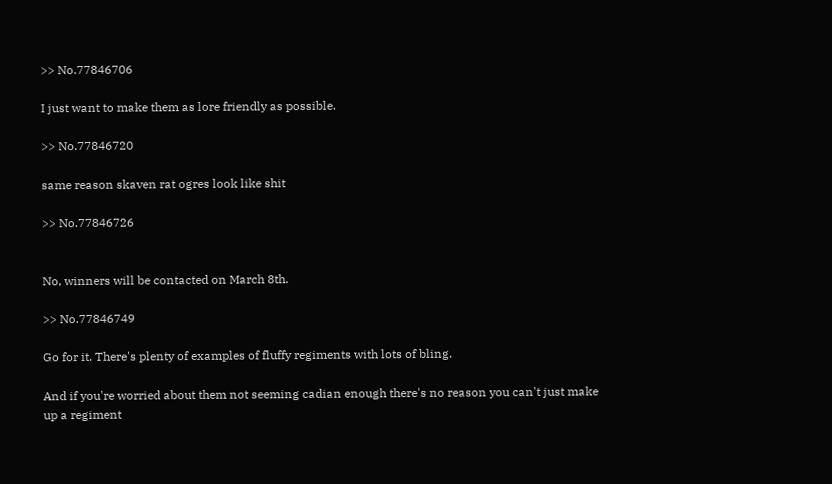>> No.77846706

I just want to make them as lore friendly as possible.

>> No.77846720

same reason skaven rat ogres look like shit

>> No.77846726


No, winners will be contacted on March 8th.

>> No.77846749

Go for it. There's plenty of examples of fluffy regiments with lots of bling.

And if you're worried about them not seeming cadian enough there's no reason you can't just make up a regiment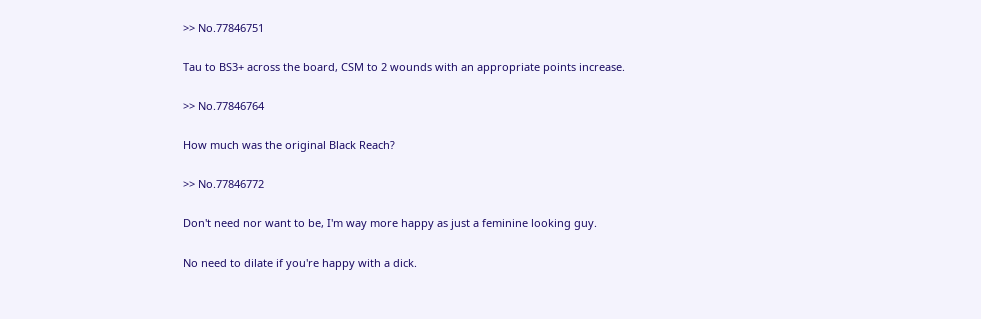>> No.77846751

Tau to BS3+ across the board, CSM to 2 wounds with an appropriate points increase.

>> No.77846764

How much was the original Black Reach?

>> No.77846772

Don't need nor want to be, I'm way more happy as just a feminine looking guy.

No need to dilate if you're happy with a dick.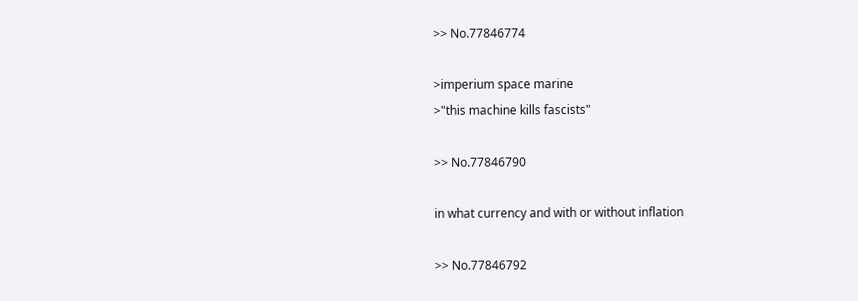>> No.77846774

>imperium space marine
>"this machine kills fascists"

>> No.77846790

in what currency and with or without inflation

>> No.77846792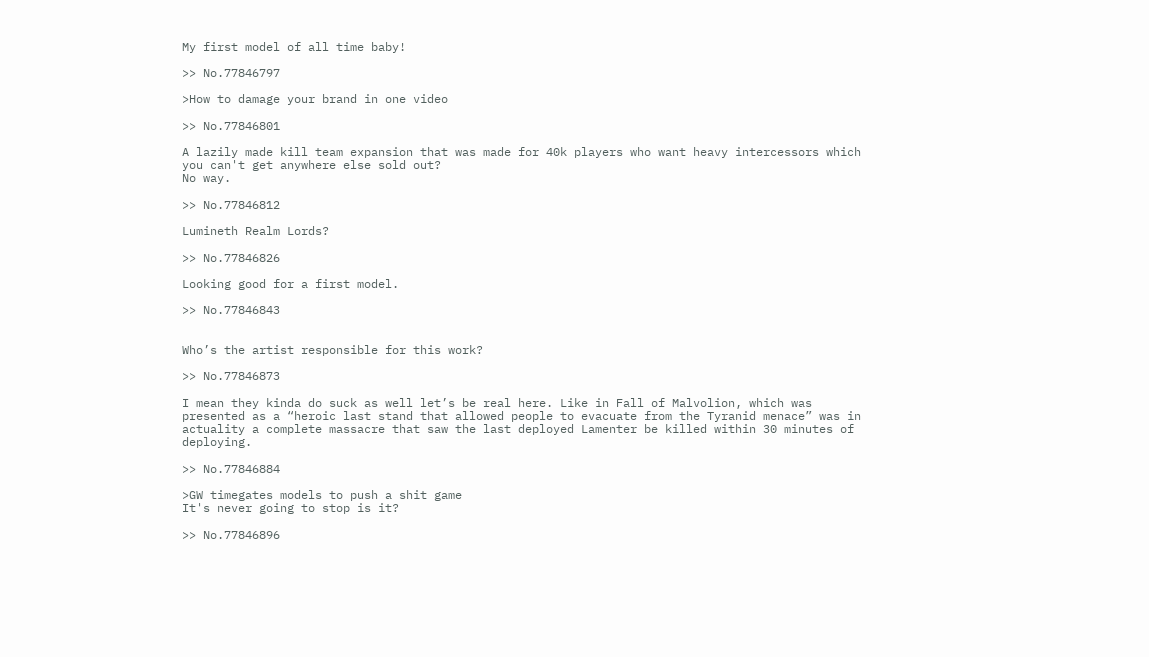My first model of all time baby!

>> No.77846797

>How to damage your brand in one video

>> No.77846801

A lazily made kill team expansion that was made for 40k players who want heavy intercessors which you can't get anywhere else sold out?
No way.

>> No.77846812

Lumineth Realm Lords?

>> No.77846826

Looking good for a first model.

>> No.77846843


Who’s the artist responsible for this work?

>> No.77846873

I mean they kinda do suck as well let’s be real here. Like in Fall of Malvolion, which was presented as a “heroic last stand that allowed people to evacuate from the Tyranid menace” was in actuality a complete massacre that saw the last deployed Lamenter be killed within 30 minutes of deploying.

>> No.77846884

>GW timegates models to push a shit game
It's never going to stop is it?

>> No.77846896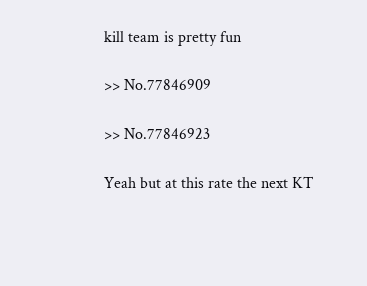kill team is pretty fun

>> No.77846909

>> No.77846923

Yeah but at this rate the next KT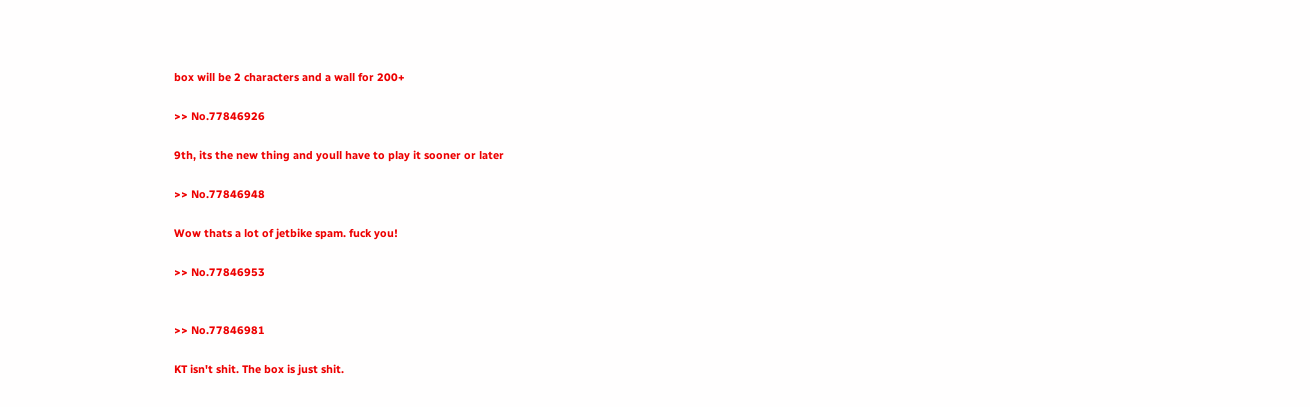box will be 2 characters and a wall for 200+

>> No.77846926

9th, its the new thing and youll have to play it sooner or later

>> No.77846948

Wow thats a lot of jetbike spam. fuck you!

>> No.77846953


>> No.77846981

KT isn't shit. The box is just shit.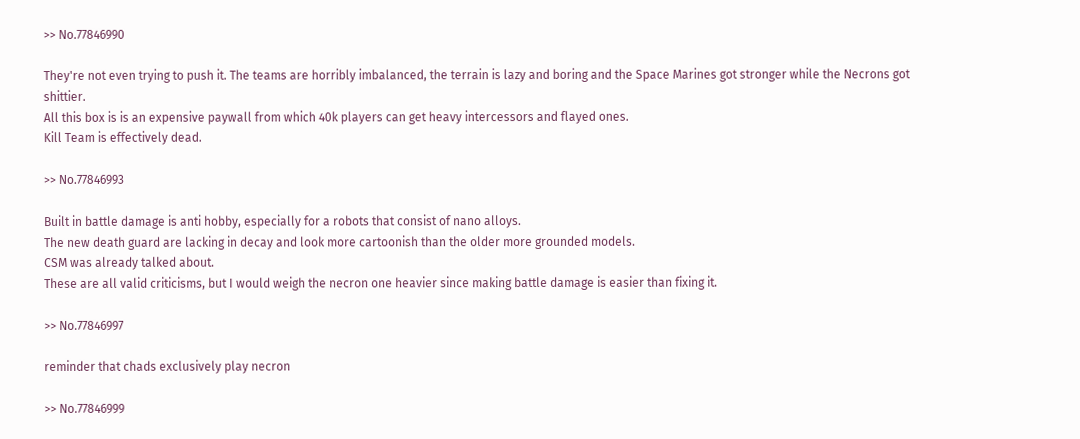>> No.77846990

They're not even trying to push it. The teams are horribly imbalanced, the terrain is lazy and boring and the Space Marines got stronger while the Necrons got shittier.
All this box is is an expensive paywall from which 40k players can get heavy intercessors and flayed ones.
Kill Team is effectively dead.

>> No.77846993

Built in battle damage is anti hobby, especially for a robots that consist of nano alloys.
The new death guard are lacking in decay and look more cartoonish than the older more grounded models.
CSM was already talked about.
These are all valid criticisms, but I would weigh the necron one heavier since making battle damage is easier than fixing it.

>> No.77846997

reminder that chads exclusively play necron

>> No.77846999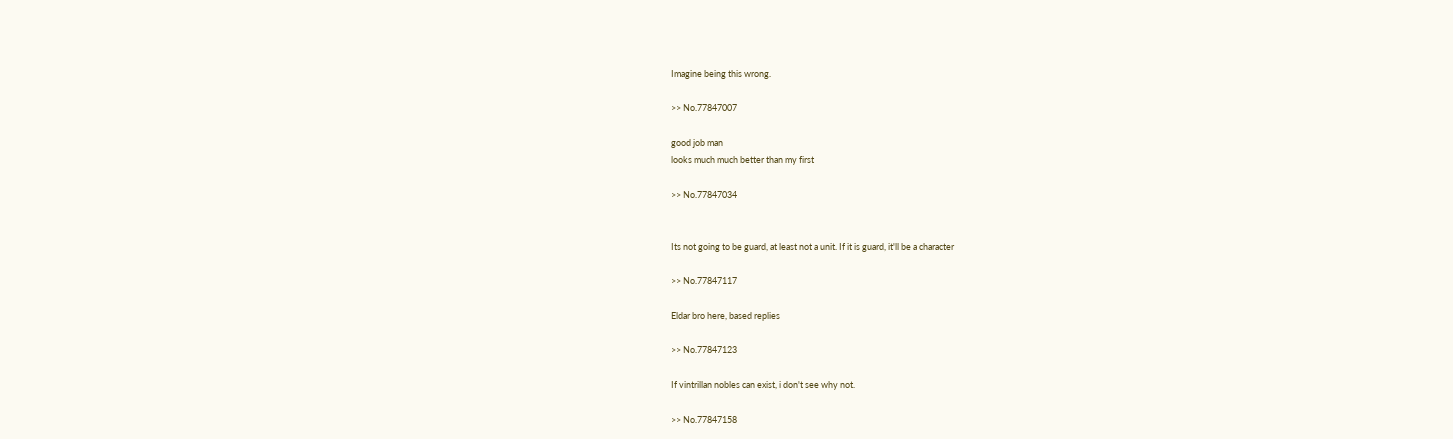Imagine being this wrong.

>> No.77847007

good job man
looks much much better than my first

>> No.77847034


Its not going to be guard, at least not a unit. If it is guard, it'll be a character

>> No.77847117

Eldar bro here, based replies

>> No.77847123

If vintrillan nobles can exist, i don't see why not.

>> No.77847158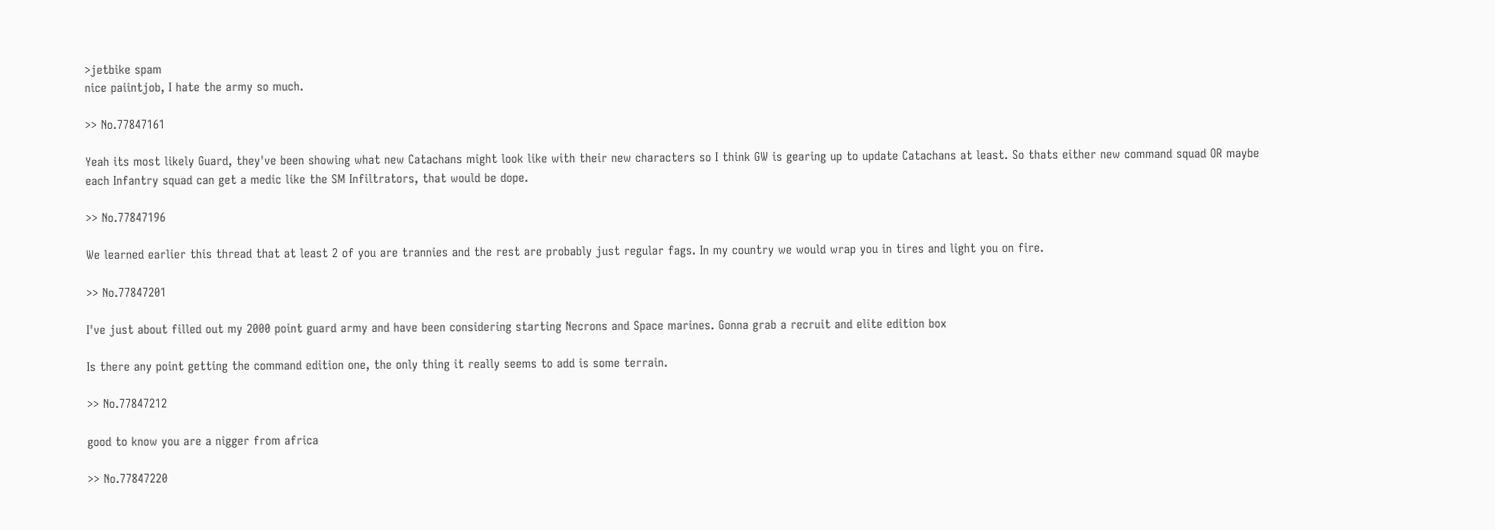>jetbike spam
nice paiintjob, I hate the army so much.

>> No.77847161

Yeah its most likely Guard, they've been showing what new Catachans might look like with their new characters so I think GW is gearing up to update Catachans at least. So thats either new command squad OR maybe each Infantry squad can get a medic like the SM Infiltrators, that would be dope.

>> No.77847196

We learned earlier this thread that at least 2 of you are trannies and the rest are probably just regular fags. In my country we would wrap you in tires and light you on fire.

>> No.77847201

I've just about filled out my 2000 point guard army and have been considering starting Necrons and Space marines. Gonna grab a recruit and elite edition box

Is there any point getting the command edition one, the only thing it really seems to add is some terrain.

>> No.77847212

good to know you are a nigger from africa

>> No.77847220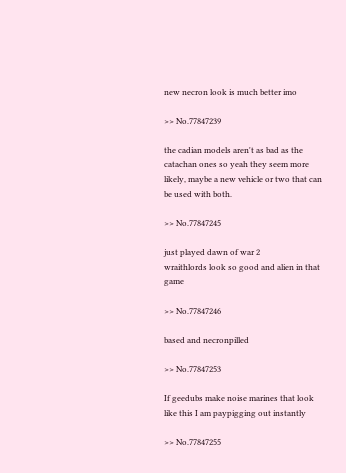new necron look is much better imo

>> No.77847239

the cadian models aren't as bad as the catachan ones so yeah they seem more likely, maybe a new vehicle or two that can be used with both.

>> No.77847245

just played dawn of war 2
wraithlords look so good and alien in that game

>> No.77847246

based and necronpilled

>> No.77847253

If geedubs make noise marines that look like this I am paypigging out instantly

>> No.77847255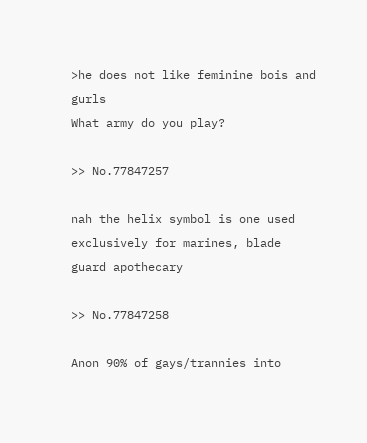>he does not like feminine bois and gurls
What army do you play?

>> No.77847257

nah the helix symbol is one used exclusively for marines, blade guard apothecary

>> No.77847258

Anon 90% of gays/trannies into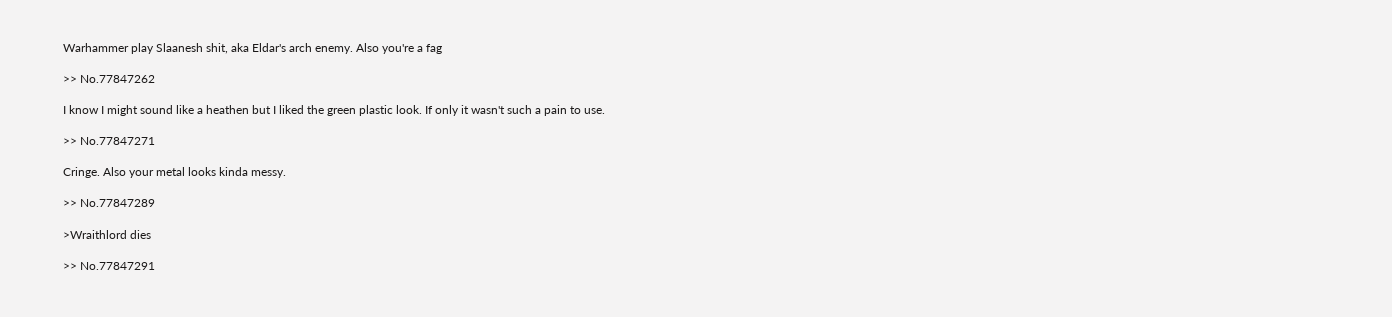Warhammer play Slaanesh shit, aka Eldar's arch enemy. Also you're a fag

>> No.77847262

I know I might sound like a heathen but I liked the green plastic look. If only it wasn't such a pain to use.

>> No.77847271

Cringe. Also your metal looks kinda messy.

>> No.77847289

>Wraithlord dies

>> No.77847291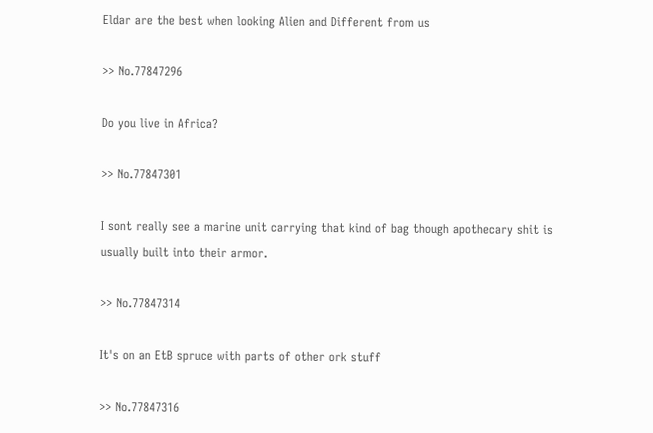Eldar are the best when looking Alien and Different from us

>> No.77847296

Do you live in Africa?

>> No.77847301

I sont really see a marine unit carrying that kind of bag though apothecary shit is usually built into their armor.

>> No.77847314

It's on an EtB spruce with parts of other ork stuff

>> No.77847316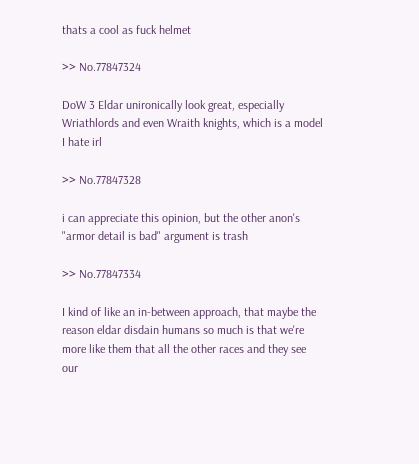thats a cool as fuck helmet

>> No.77847324

DoW 3 Eldar unironically look great, especially Wriathlords and even Wraith knights, which is a model I hate irl

>> No.77847328

i can appreciate this opinion, but the other anon's "armor detail is bad" argument is trash

>> No.77847334

I kind of like an in-between approach, that maybe the reason eldar disdain humans so much is that we're more like them that all the other races and they see our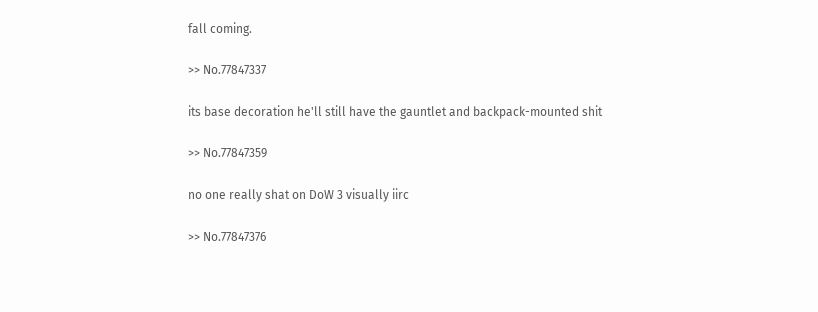fall coming.

>> No.77847337

its base decoration he'll still have the gauntlet and backpack-mounted shit

>> No.77847359

no one really shat on DoW 3 visually iirc

>> No.77847376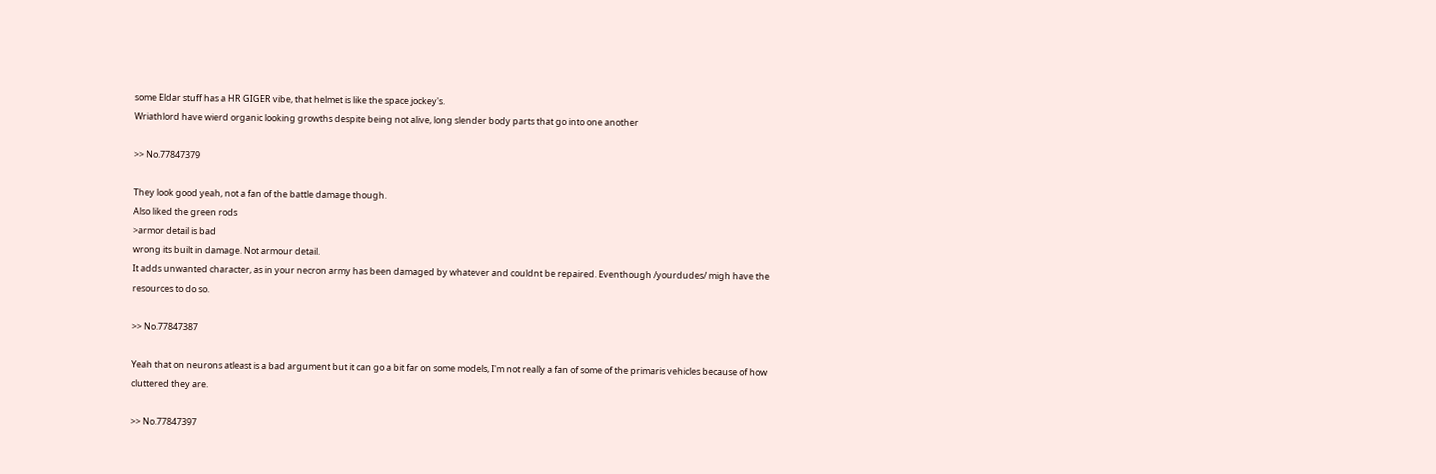some Eldar stuff has a HR GIGER vibe, that helmet is like the space jockey's.
Wriathlord have wierd organic looking growths despite being not alive, long slender body parts that go into one another

>> No.77847379

They look good yeah, not a fan of the battle damage though.
Also liked the green rods
>armor detail is bad
wrong its built in damage. Not armour detail.
It adds unwanted character, as in your necron army has been damaged by whatever and couldnt be repaired. Eventhough /yourdudes/ migh have the resources to do so.

>> No.77847387

Yeah that on neurons atleast is a bad argument but it can go a bit far on some models, I'm not really a fan of some of the primaris vehicles because of how cluttered they are.

>> No.77847397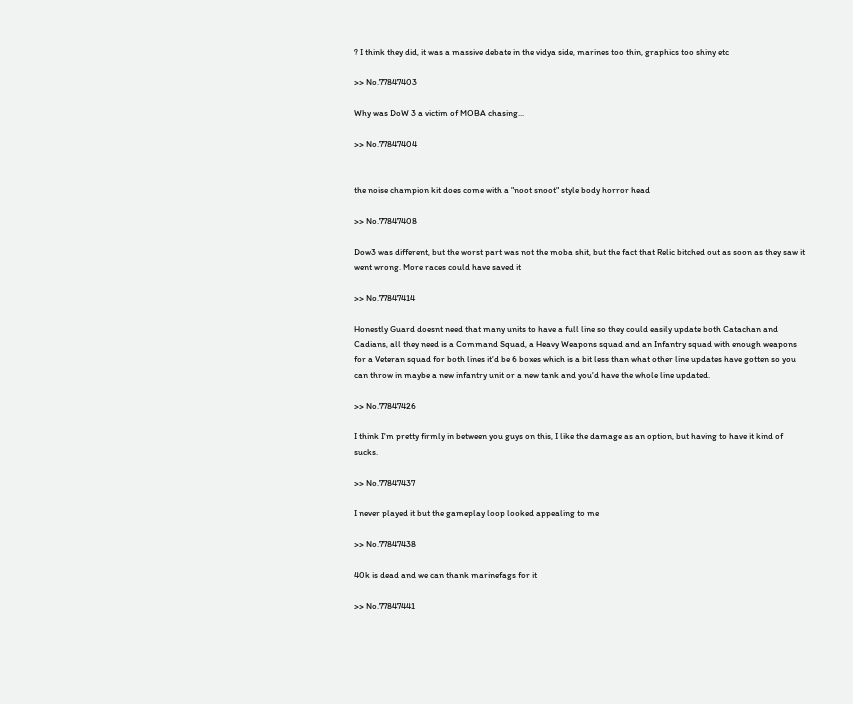? I think they did, it was a massive debate in the vidya side, marines too thin, graphics too shiny etc

>> No.77847403

Why was DoW 3 a victim of MOBA chasing...

>> No.77847404


the noise champion kit does come with a "noot snoot" style body horror head

>> No.77847408

Dow3 was different, but the worst part was not the moba shit, but the fact that Relic bitched out as soon as they saw it went wrong. More races could have saved it

>> No.77847414

Honestly Guard doesnt need that many units to have a full line so they could easily update both Catachan and Cadians, all they need is a Command Squad, a Heavy Weapons squad and an Infantry squad with enough weapons for a Veteran squad for both lines it'd be 6 boxes which is a bit less than what other line updates have gotten so you can throw in maybe a new infantry unit or a new tank and you'd have the whole line updated.

>> No.77847426

I think I'm pretty firmly in between you guys on this, I like the damage as an option, but having to have it kind of sucks.

>> No.77847437

I never played it but the gameplay loop looked appealing to me

>> No.77847438

40k is dead and we can thank marinefags for it

>> No.77847441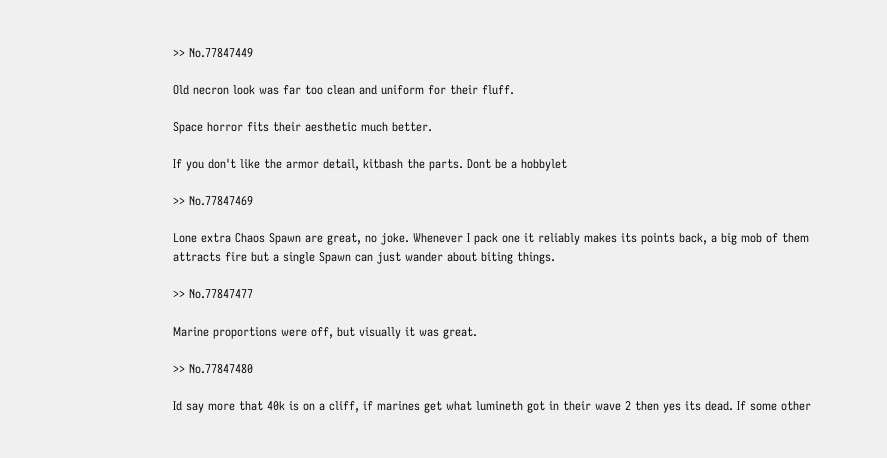>> No.77847449

Old necron look was far too clean and uniform for their fluff.

Space horror fits their aesthetic much better.

If you don't like the armor detail, kitbash the parts. Dont be a hobbylet

>> No.77847469

Lone extra Chaos Spawn are great, no joke. Whenever I pack one it reliably makes its points back, a big mob of them attracts fire but a single Spawn can just wander about biting things.

>> No.77847477

Marine proportions were off, but visually it was great.

>> No.77847480

Id say more that 40k is on a cliff, if marines get what lumineth got in their wave 2 then yes its dead. If some other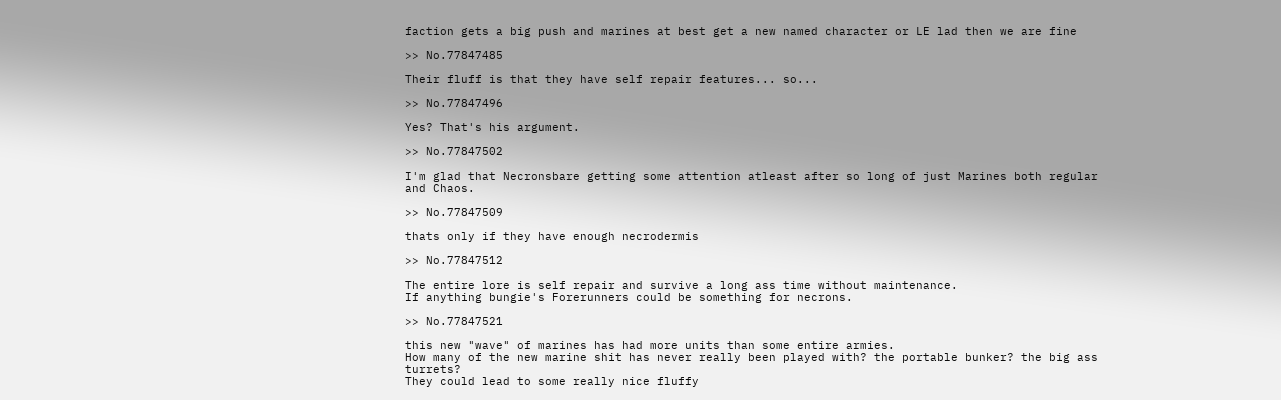faction gets a big push and marines at best get a new named character or LE lad then we are fine

>> No.77847485

Their fluff is that they have self repair features... so...

>> No.77847496

Yes? That's his argument.

>> No.77847502

I'm glad that Necronsbare getting some attention atleast after so long of just Marines both regular and Chaos.

>> No.77847509

thats only if they have enough necrodermis

>> No.77847512

The entire lore is self repair and survive a long ass time without maintenance.
If anything bungie's Forerunners could be something for necrons.

>> No.77847521

this new "wave" of marines has had more units than some entire armies.
How many of the new marine shit has never really been played with? the portable bunker? the big ass turrets?
They could lead to some really nice fluffy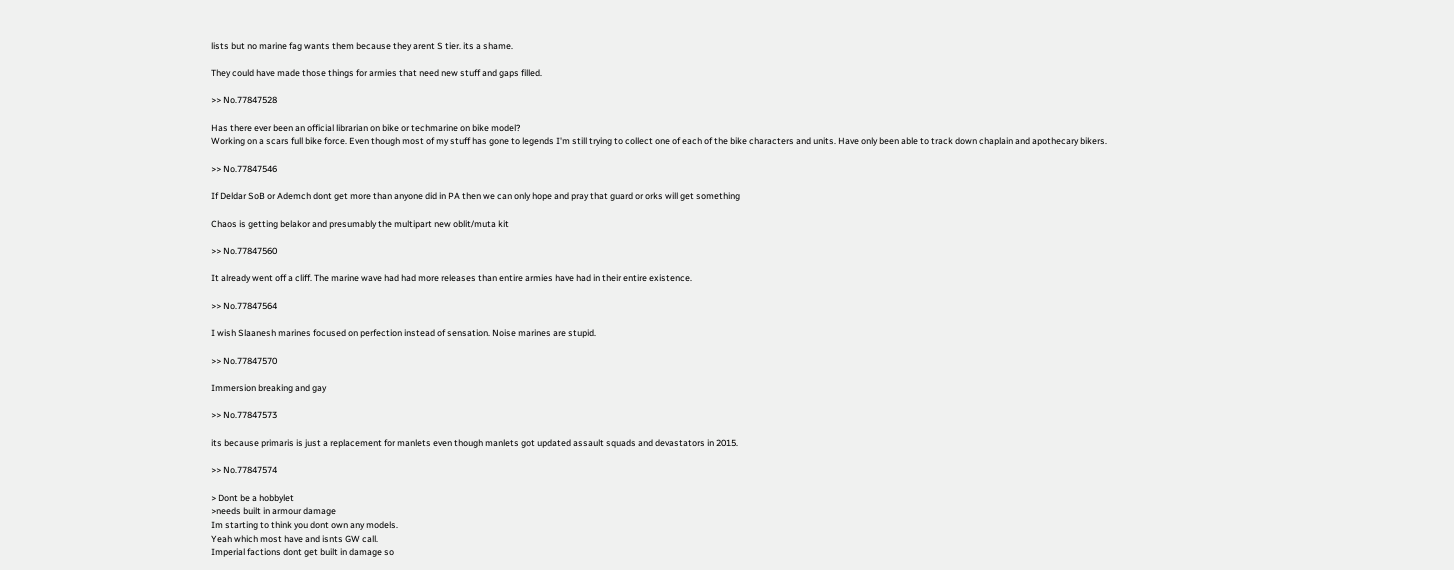lists but no marine fag wants them because they arent S tier. its a shame.

They could have made those things for armies that need new stuff and gaps filled.

>> No.77847528

Has there ever been an official librarian on bike or techmarine on bike model?
Working on a scars full bike force. Even though most of my stuff has gone to legends I'm still trying to collect one of each of the bike characters and units. Have only been able to track down chaplain and apothecary bikers.

>> No.77847546

If Deldar SoB or Ademch dont get more than anyone did in PA then we can only hope and pray that guard or orks will get something

Chaos is getting belakor and presumably the multipart new oblit/muta kit

>> No.77847560

It already went off a cliff. The marine wave had had more releases than entire armies have had in their entire existence.

>> No.77847564

I wish Slaanesh marines focused on perfection instead of sensation. Noise marines are stupid.

>> No.77847570

Immersion breaking and gay

>> No.77847573

its because primaris is just a replacement for manlets even though manlets got updated assault squads and devastators in 2015.

>> No.77847574

> Dont be a hobbylet
>needs built in armour damage
Im starting to think you dont own any models.
Yeah which most have and isnts GW call.
Imperial factions dont get built in damage so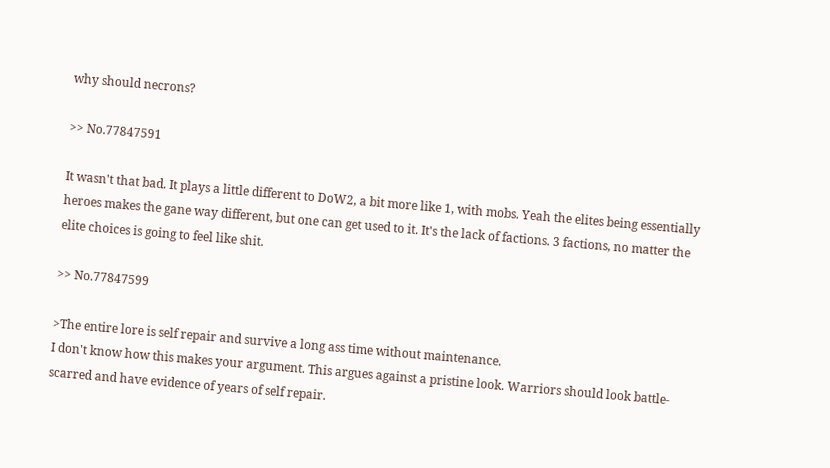why should necrons?

>> No.77847591

It wasn't that bad. It plays a little different to DoW2, a bit more like 1, with mobs. Yeah the elites being essentially heroes makes the gane way different, but one can get used to it. It's the lack of factions. 3 factions, no matter the elite choices is going to feel like shit.

>> No.77847599

>The entire lore is self repair and survive a long ass time without maintenance.
I don't know how this makes your argument. This argues against a pristine look. Warriors should look battle-scarred and have evidence of years of self repair.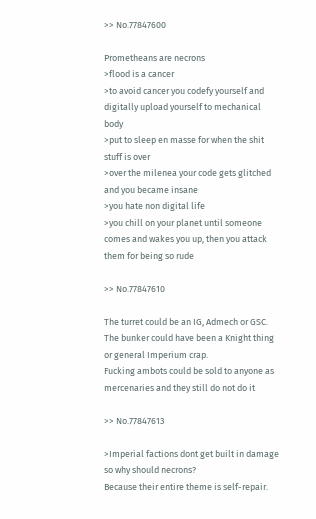>> No.77847600

Prometheans are necrons
>flood is a cancer
>to avoid cancer you codefy yourself and digitally upload yourself to mechanical body
>put to sleep en masse for when the shit stuff is over
>over the milenea your code gets glitched and you became insane
>you hate non digital life
>you chill on your planet until someone comes and wakes you up, then you attack them for being so rude

>> No.77847610

The turret could be an IG, Admech or GSC.
The bunker could have been a Knight thing or general Imperium crap.
Fucking ambots could be sold to anyone as mercenaries and they still do not do it

>> No.77847613

>Imperial factions dont get built in damage so why should necrons?
Because their entire theme is self-repair.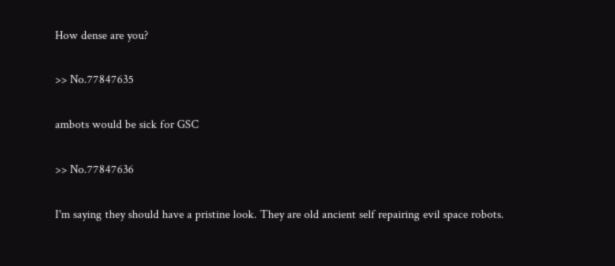How dense are you?

>> No.77847635

ambots would be sick for GSC

>> No.77847636

I'm saying they should have a pristine look. They are old ancient self repairing evil space robots.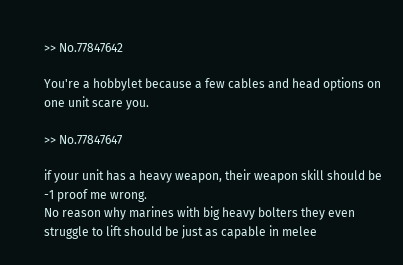>> No.77847642

You're a hobbylet because a few cables and head options on one unit scare you.

>> No.77847647

if your unit has a heavy weapon, their weapon skill should be -1 proof me wrong.
No reason why marines with big heavy bolters they even struggle to lift should be just as capable in melee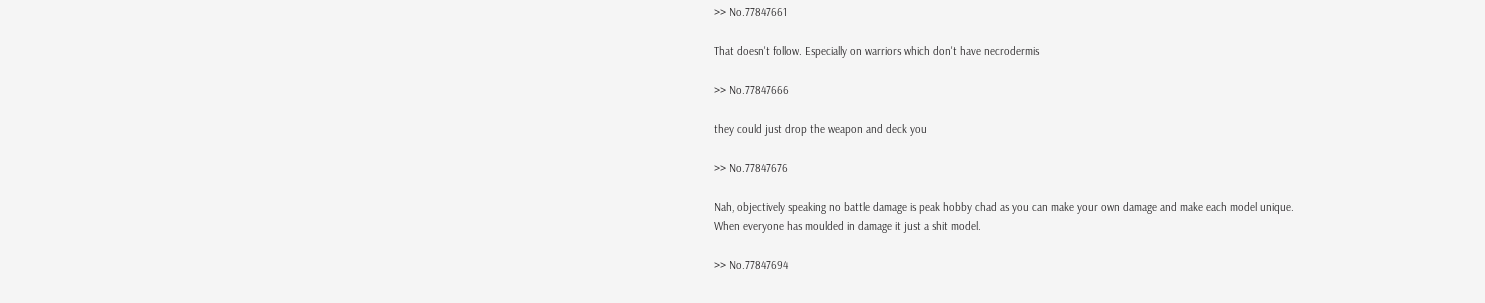>> No.77847661

That doesn't follow. Especially on warriors which don't have necrodermis

>> No.77847666

they could just drop the weapon and deck you

>> No.77847676

Nah, objectively speaking no battle damage is peak hobby chad as you can make your own damage and make each model unique.
When everyone has moulded in damage it just a shit model.

>> No.77847694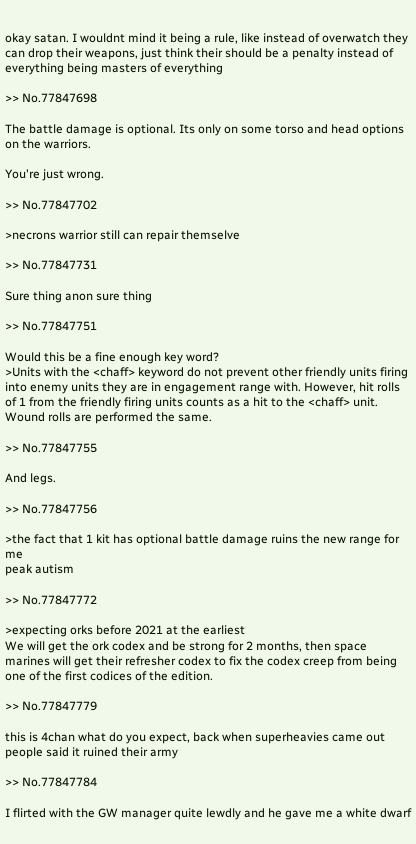okay satan. I wouldnt mind it being a rule, like instead of overwatch they can drop their weapons, just think their should be a penalty instead of everything being masters of everything

>> No.77847698

The battle damage is optional. Its only on some torso and head options on the warriors.

You're just wrong.

>> No.77847702

>necrons warrior still can repair themselve

>> No.77847731

Sure thing anon sure thing

>> No.77847751

Would this be a fine enough key word?
>Units with the <chaff> keyword do not prevent other friendly units firing into enemy units they are in engagement range with. However, hit rolls of 1 from the friendly firing units counts as a hit to the <chaff> unit. Wound rolls are performed the same.

>> No.77847755

And legs.

>> No.77847756

>the fact that 1 kit has optional battle damage ruins the new range for me
peak autism

>> No.77847772

>expecting orks before 2021 at the earliest
We will get the ork codex and be strong for 2 months, then space marines will get their refresher codex to fix the codex creep from being one of the first codices of the edition.

>> No.77847779

this is 4chan what do you expect, back when superheavies came out people said it ruined their army

>> No.77847784

I flirted with the GW manager quite lewdly and he gave me a white dwarf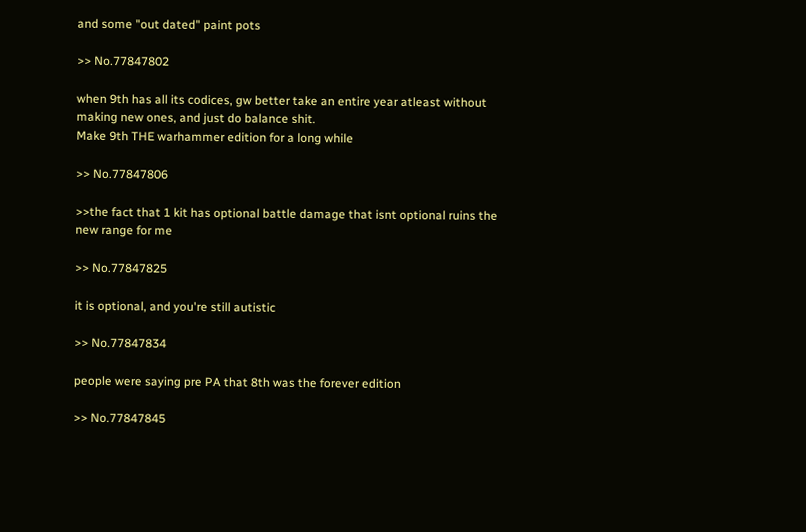and some "out dated" paint pots

>> No.77847802

when 9th has all its codices, gw better take an entire year atleast without making new ones, and just do balance shit.
Make 9th THE warhammer edition for a long while

>> No.77847806

>>the fact that 1 kit has optional battle damage that isnt optional ruins the new range for me

>> No.77847825

it is optional, and you're still autistic

>> No.77847834

people were saying pre PA that 8th was the forever edition

>> No.77847845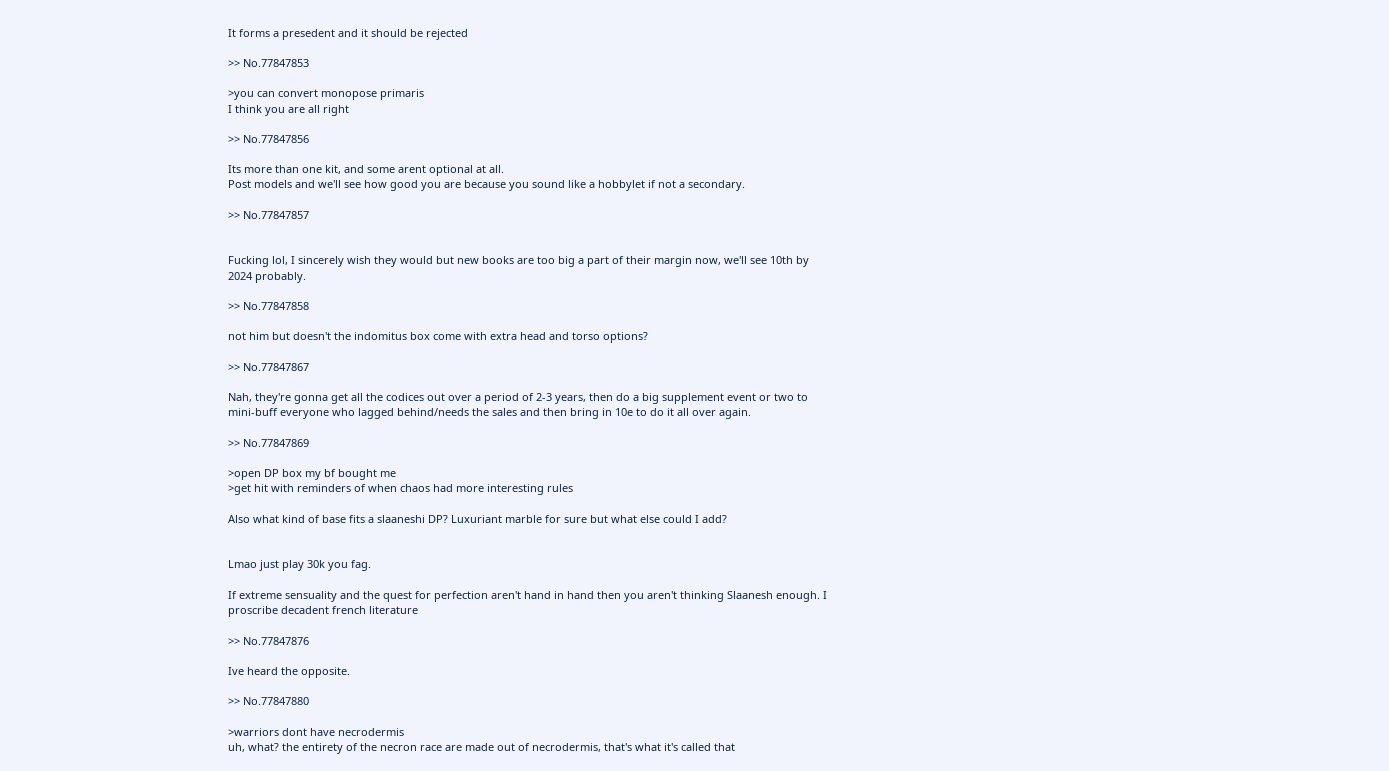It forms a presedent and it should be rejected

>> No.77847853

>you can convert monopose primaris
I think you are all right

>> No.77847856

Its more than one kit, and some arent optional at all.
Post models and we'll see how good you are because you sound like a hobbylet if not a secondary.

>> No.77847857


Fucking lol, I sincerely wish they would but new books are too big a part of their margin now, we'll see 10th by 2024 probably.

>> No.77847858

not him but doesn't the indomitus box come with extra head and torso options?

>> No.77847867

Nah, they're gonna get all the codices out over a period of 2-3 years, then do a big supplement event or two to mini-buff everyone who lagged behind/needs the sales and then bring in 10e to do it all over again.

>> No.77847869

>open DP box my bf bought me
>get hit with reminders of when chaos had more interesting rules

Also what kind of base fits a slaaneshi DP? Luxuriant marble for sure but what else could I add?


Lmao just play 30k you fag.

If extreme sensuality and the quest for perfection aren't hand in hand then you aren't thinking Slaanesh enough. I proscribe decadent french literature

>> No.77847876

Ive heard the opposite.

>> No.77847880

>warriors dont have necrodermis
uh, what? the entirety of the necron race are made out of necrodermis, that's what it's called that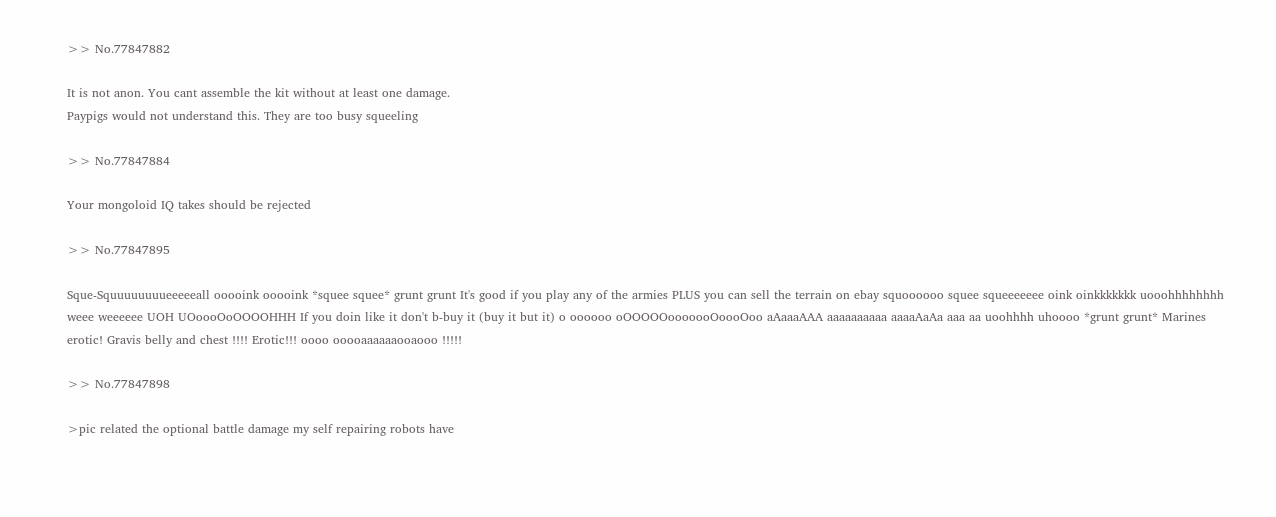>> No.77847882

It is not anon. You cant assemble the kit without at least one damage.
Paypigs would not understand this. They are too busy squeeling

>> No.77847884

Your mongoloid IQ takes should be rejected

>> No.77847895

Sque-Squuuuuuuueeeeeall ooooink ooooink *squee squee* grunt grunt It's good if you play any of the armies PLUS you can sell the terrain on ebay squoooooo squee squeeeeeee oink oinkkkkkkk uooohhhhhhhh weee weeeeee UOH UOoooOoOOOOHHH If you doin like it don't b-buy it (buy it but it) o oooooo oOOOOOooooooOoooOoo aAaaaAAA aaaaaaaaaa aaaaAaAa aaa aa uoohhhh uhoooo *grunt grunt* Marines erotic! Gravis belly and chest !!!! Erotic!!! oooo ooooaaaaaaooaooo !!!!!

>> No.77847898

>pic related the optional battle damage my self repairing robots have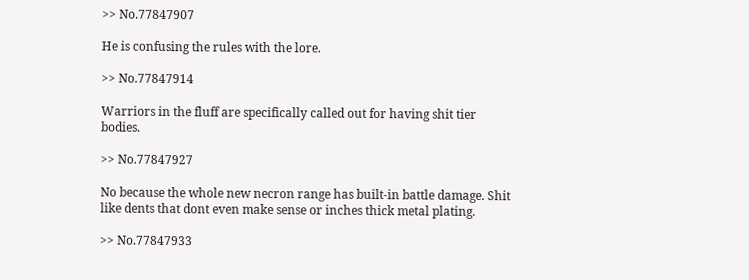>> No.77847907

He is confusing the rules with the lore.

>> No.77847914

Warriors in the fluff are specifically called out for having shit tier bodies.

>> No.77847927

No because the whole new necron range has built-in battle damage. Shit like dents that dont even make sense or inches thick metal plating.

>> No.77847933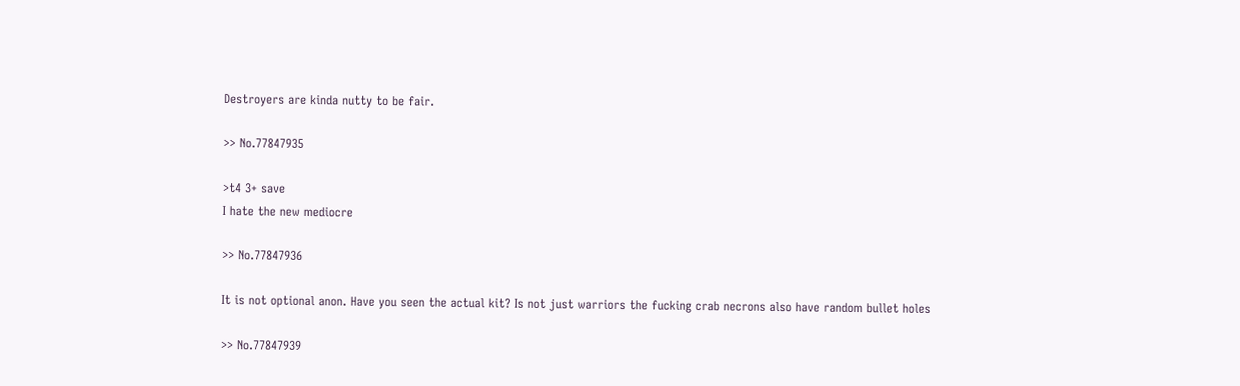Destroyers are kinda nutty to be fair.

>> No.77847935

>t4 3+ save
I hate the new mediocre

>> No.77847936

It is not optional anon. Have you seen the actual kit? Is not just warriors the fucking crab necrons also have random bullet holes

>> No.77847939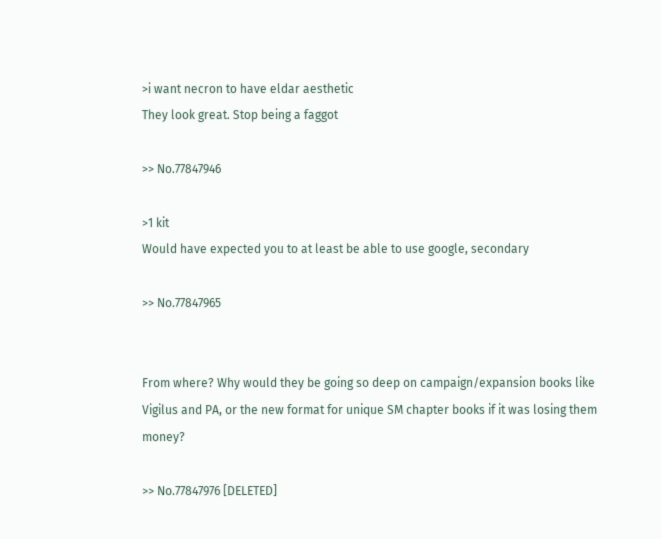>i want necron to have eldar aesthetic
They look great. Stop being a faggot

>> No.77847946

>1 kit
Would have expected you to at least be able to use google, secondary

>> No.77847965


From where? Why would they be going so deep on campaign/expansion books like Vigilus and PA, or the new format for unique SM chapter books if it was losing them money?

>> No.77847976 [DELETED]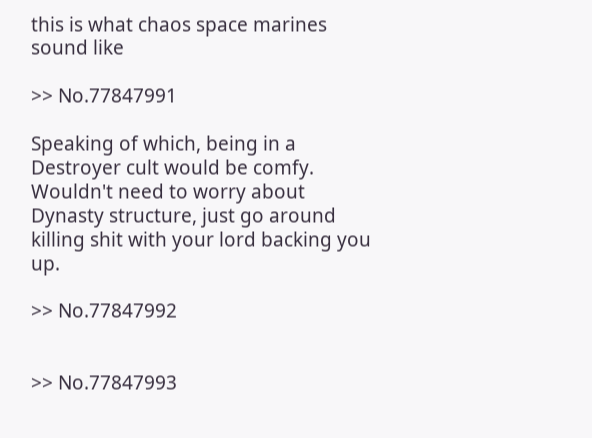this is what chaos space marines sound like

>> No.77847991

Speaking of which, being in a Destroyer cult would be comfy. Wouldn't need to worry about Dynasty structure, just go around killing shit with your lord backing you up.

>> No.77847992


>> No.77847993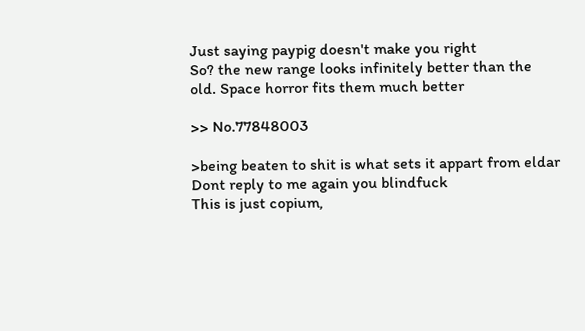Just saying paypig doesn't make you right
So? the new range looks infinitely better than the old. Space horror fits them much better

>> No.77848003

>being beaten to shit is what sets it appart from eldar
Dont reply to me again you blindfuck
This is just copium,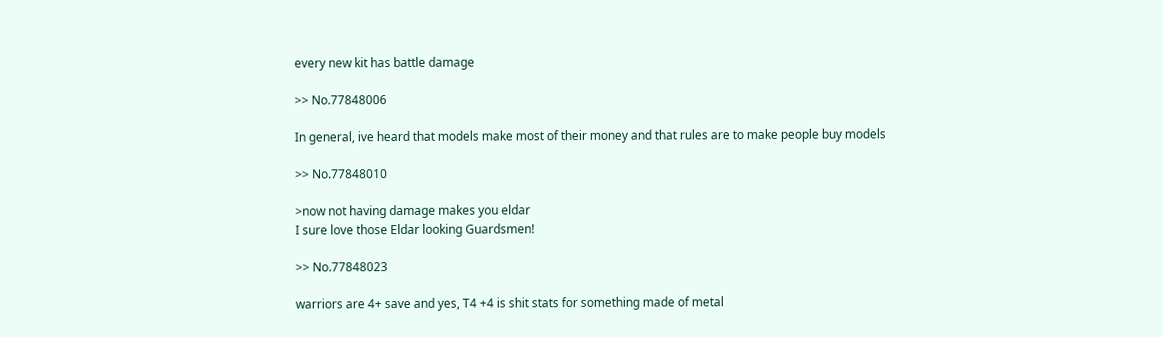every new kit has battle damage

>> No.77848006

In general, ive heard that models make most of their money and that rules are to make people buy models

>> No.77848010

>now not having damage makes you eldar
I sure love those Eldar looking Guardsmen!

>> No.77848023

warriors are 4+ save and yes, T4 +4 is shit stats for something made of metal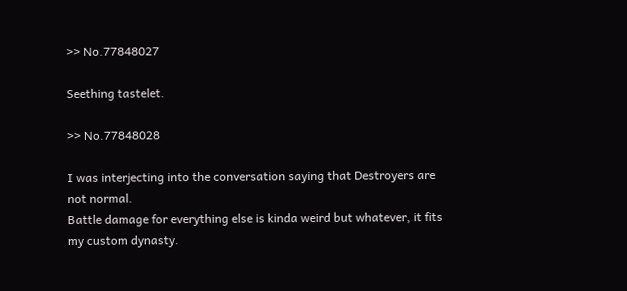>> No.77848027

Seething tastelet.

>> No.77848028

I was interjecting into the conversation saying that Destroyers are not normal.
Battle damage for everything else is kinda weird but whatever, it fits my custom dynasty.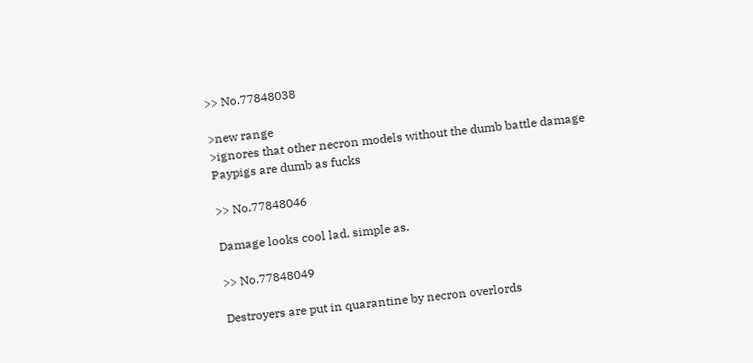>> No.77848038

>new range
>ignores that other necron models without the dumb battle damage
Paypigs are dumb as fucks

>> No.77848046

Damage looks cool lad, simple as.

>> No.77848049

Destroyers are put in quarantine by necron overlords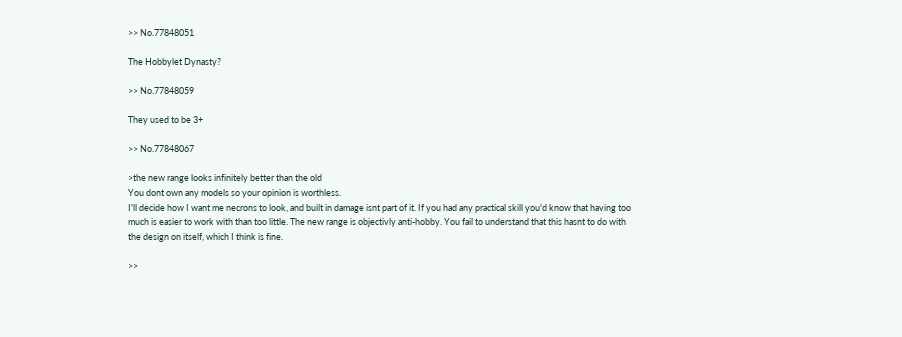>> No.77848051

The Hobbylet Dynasty?

>> No.77848059

They used to be 3+

>> No.77848067

>the new range looks infinitely better than the old
You dont own any models so your opinion is worthless.
I'll decide how I want me necrons to look, and built in damage isnt part of it. If you had any practical skill you'd know that having too much is easier to work with than too little. The new range is objectivly anti-hobby. You fail to understand that this hasnt to do with the design on itself, which I think is fine.

>>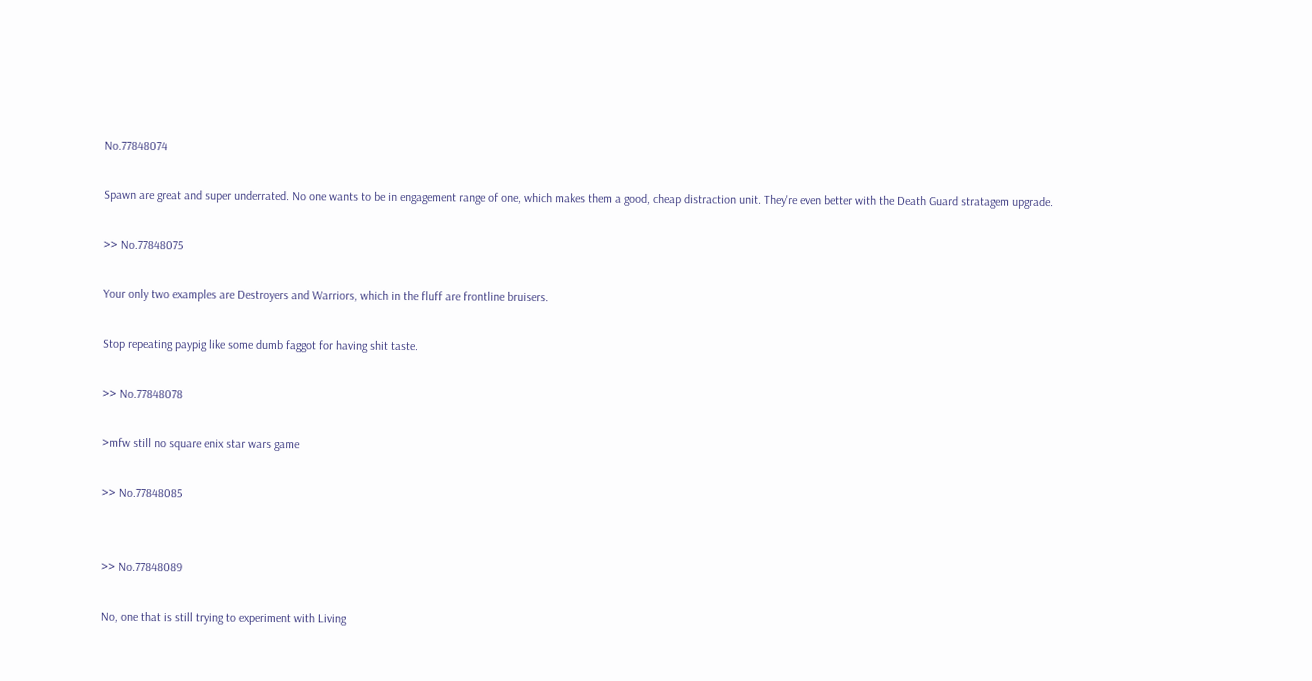No.77848074

Spawn are great and super underrated. No one wants to be in engagement range of one, which makes them a good, cheap distraction unit. They're even better with the Death Guard stratagem upgrade.

>> No.77848075

Your only two examples are Destroyers and Warriors, which in the fluff are frontline bruisers.

Stop repeating paypig like some dumb faggot for having shit taste.

>> No.77848078

>mfw still no square enix star wars game

>> No.77848085


>> No.77848089

No, one that is still trying to experiment with Living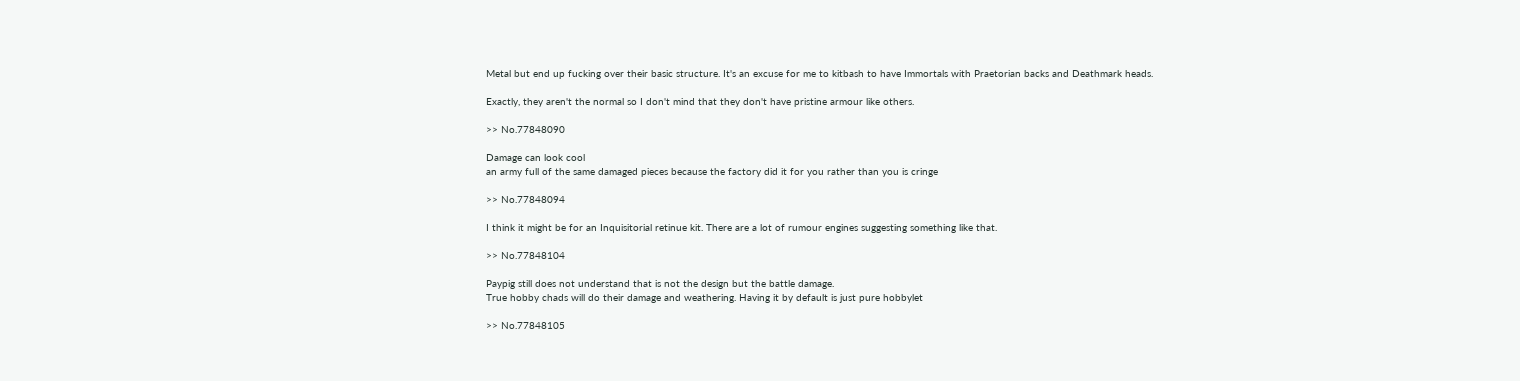Metal but end up fucking over their basic structure. It's an excuse for me to kitbash to have Immortals with Praetorian backs and Deathmark heads.

Exactly, they aren't the normal so I don't mind that they don't have pristine armour like others.

>> No.77848090

Damage can look cool
an army full of the same damaged pieces because the factory did it for you rather than you is cringe

>> No.77848094

I think it might be for an Inquisitorial retinue kit. There are a lot of rumour engines suggesting something like that.

>> No.77848104

Paypig still does not understand that is not the design but the battle damage.
True hobby chads will do their damage and weathering. Having it by default is just pure hobbylet

>> No.77848105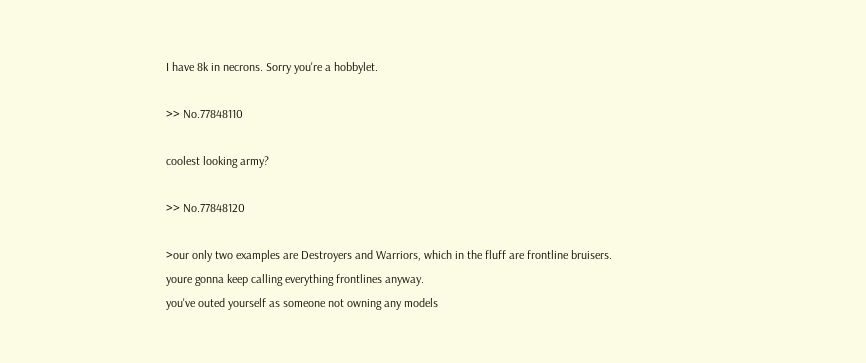I have 8k in necrons. Sorry you're a hobbylet.

>> No.77848110

coolest looking army?

>> No.77848120

>our only two examples are Destroyers and Warriors, which in the fluff are frontline bruisers.
youre gonna keep calling everything frontlines anyway.
you've outed yourself as someone not owning any models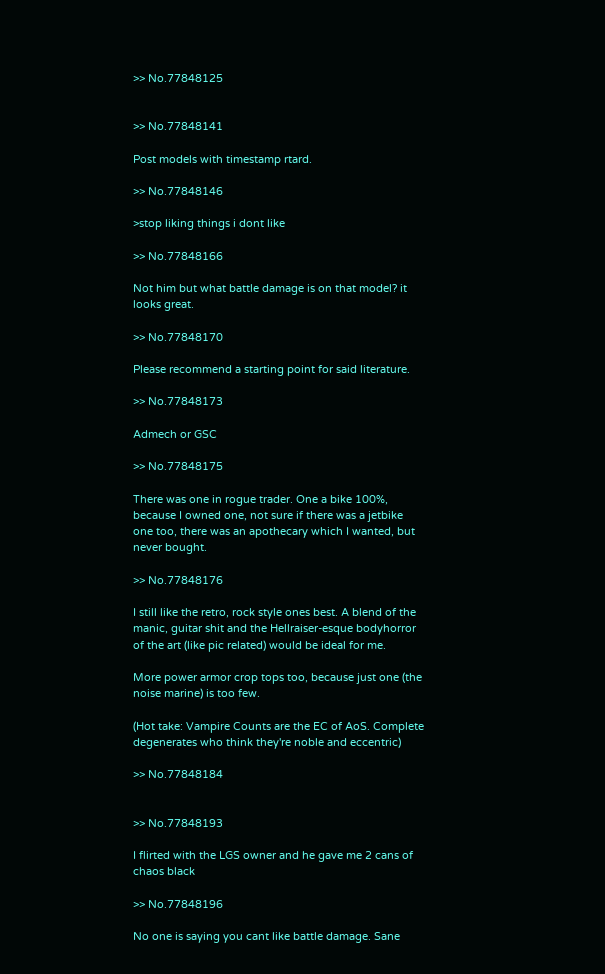>> No.77848125


>> No.77848141

Post models with timestamp rtard.

>> No.77848146

>stop liking things i dont like

>> No.77848166

Not him but what battle damage is on that model? it looks great.

>> No.77848170

Please recommend a starting point for said literature.

>> No.77848173

Admech or GSC

>> No.77848175

There was one in rogue trader. One a bike 100%, because I owned one, not sure if there was a jetbike one too, there was an apothecary which I wanted, but never bought.

>> No.77848176

I still like the retro, rock style ones best. A blend of the manic, guitar shit and the Hellraiser-esque bodyhorror of the art (like pic related) would be ideal for me.

More power armor crop tops too, because just one (the noise marine) is too few.

(Hot take: Vampire Counts are the EC of AoS. Complete degenerates who think they're noble and eccentric)

>> No.77848184


>> No.77848193

I flirted with the LGS owner and he gave me 2 cans of chaos black

>> No.77848196

No one is saying you cant like battle damage. Sane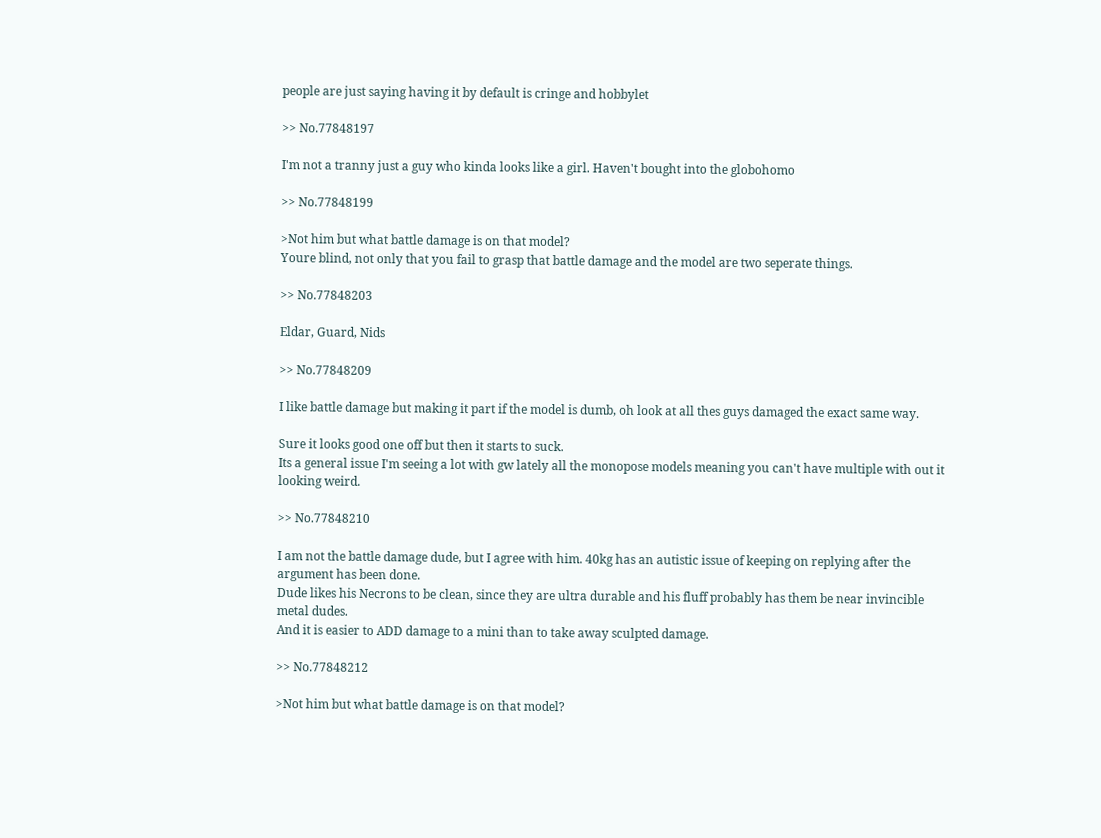people are just saying having it by default is cringe and hobbylet

>> No.77848197

I'm not a tranny just a guy who kinda looks like a girl. Haven't bought into the globohomo

>> No.77848199

>Not him but what battle damage is on that model?
Youre blind, not only that you fail to grasp that battle damage and the model are two seperate things.

>> No.77848203

Eldar, Guard, Nids

>> No.77848209

I like battle damage but making it part if the model is dumb, oh look at all thes guys damaged the exact same way.

Sure it looks good one off but then it starts to suck.
Its a general issue I'm seeing a lot with gw lately all the monopose models meaning you can't have multiple with out it looking weird.

>> No.77848210

I am not the battle damage dude, but I agree with him. 40kg has an autistic issue of keeping on replying after the argument has been done.
Dude likes his Necrons to be clean, since they are ultra durable and his fluff probably has them be near invincible metal dudes.
And it is easier to ADD damage to a mini than to take away sculpted damage.

>> No.77848212

>Not him but what battle damage is on that model?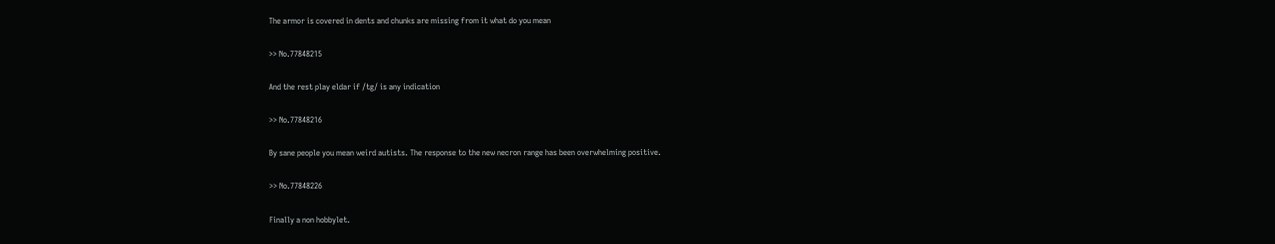The armor is covered in dents and chunks are missing from it what do you mean

>> No.77848215

And the rest play eldar if /tg/ is any indication

>> No.77848216

By sane people you mean weird autists. The response to the new necron range has been overwhelming positive.

>> No.77848226

Finally a non hobbylet.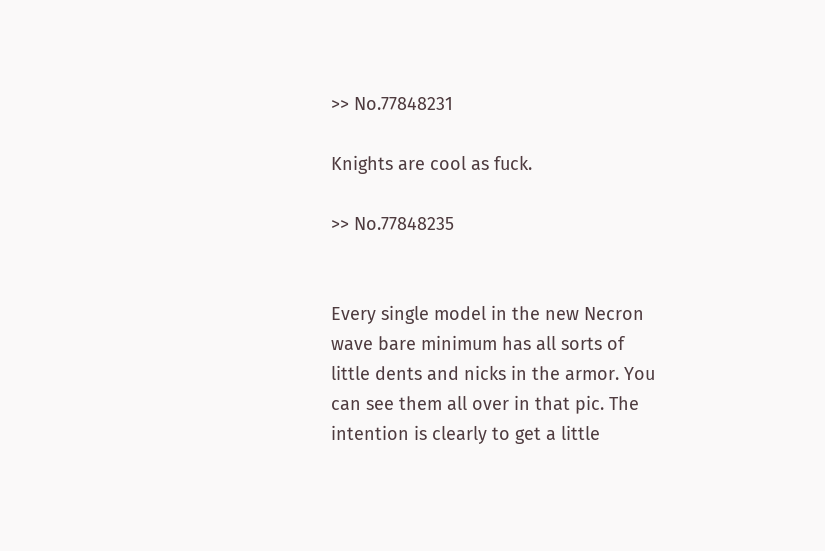>> No.77848231

Knights are cool as fuck.

>> No.77848235


Every single model in the new Necron wave bare minimum has all sorts of little dents and nicks in the armor. You can see them all over in that pic. The intention is clearly to get a little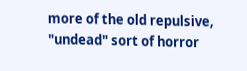more of the old repulsive, "undead" sort of horror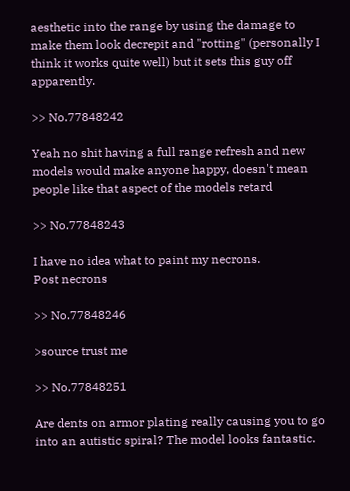aesthetic into the range by using the damage to make them look decrepit and "rotting" (personally I think it works quite well) but it sets this guy off apparently.

>> No.77848242

Yeah no shit having a full range refresh and new models would make anyone happy, doesn't mean people like that aspect of the models retard

>> No.77848243

I have no idea what to paint my necrons.
Post necrons

>> No.77848246

>source trust me

>> No.77848251

Are dents on armor plating really causing you to go into an autistic spiral? The model looks fantastic.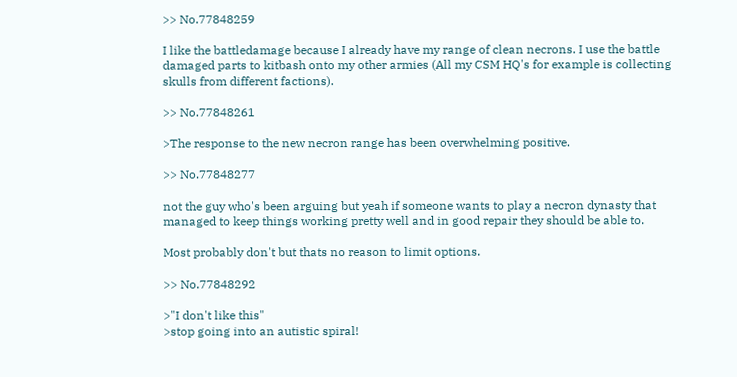>> No.77848259

I like the battledamage because I already have my range of clean necrons. I use the battle damaged parts to kitbash onto my other armies (All my CSM HQ's for example is collecting skulls from different factions).

>> No.77848261

>The response to the new necron range has been overwhelming positive.

>> No.77848277

not the guy who's been arguing but yeah if someone wants to play a necron dynasty that managed to keep things working pretty well and in good repair they should be able to.

Most probably don't but thats no reason to limit options.

>> No.77848292

>"I don't like this"
>stop going into an autistic spiral!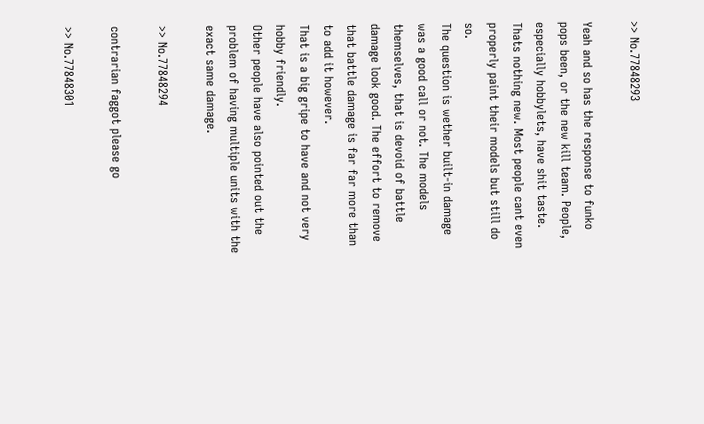>> No.77848293

Yeah and so has the response to funko pops been, or the new kill team. People, especially hobbylets, have shit taste. Thats nothing new. Most people cant even properly paint their models but still do so.
The question is wether built-in damage was a good call or not. The models themselves, that is devoid of battle damage look good. The effort to remove that battle damage is far far more than to add it however.
That is a big gripe to have and not very hobby friendly.
Other people have also pointed out the problem of having multiple units with the exact same damage.

>> No.77848294

contrarian faggot please go

>> No.77848301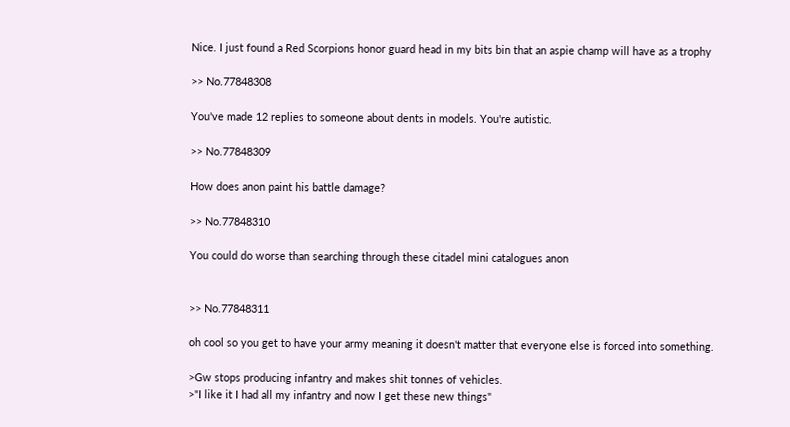Nice. I just found a Red Scorpions honor guard head in my bits bin that an aspie champ will have as a trophy

>> No.77848308

You've made 12 replies to someone about dents in models. You're autistic.

>> No.77848309

How does anon paint his battle damage?

>> No.77848310

You could do worse than searching through these citadel mini catalogues anon


>> No.77848311

oh cool so you get to have your army meaning it doesn't matter that everyone else is forced into something.

>Gw stops producing infantry and makes shit tonnes of vehicles.
>"I like it I had all my infantry and now I get these new things"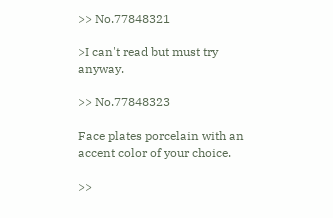>> No.77848321

>I can't read but must try anyway.

>> No.77848323

Face plates porcelain with an accent color of your choice.

>>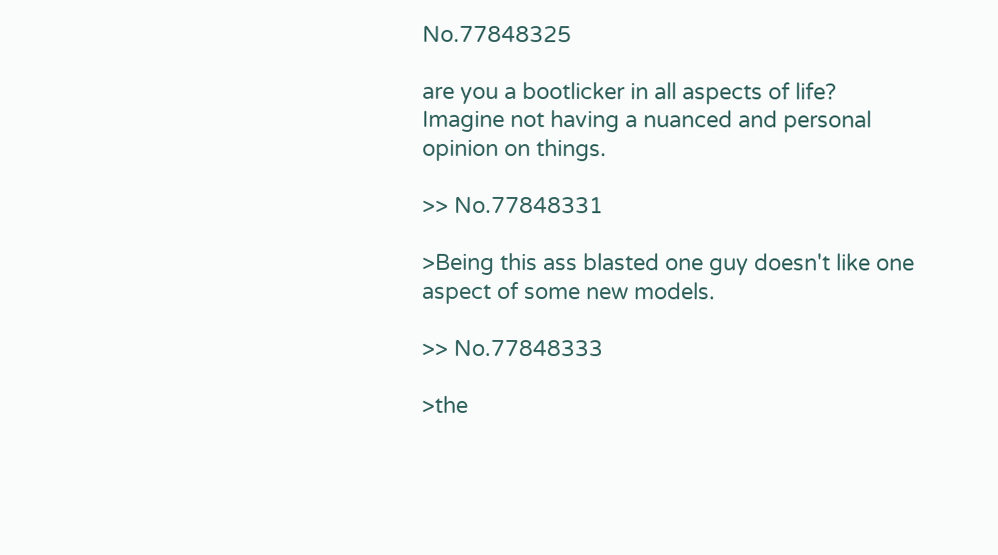No.77848325

are you a bootlicker in all aspects of life? Imagine not having a nuanced and personal opinion on things.

>> No.77848331

>Being this ass blasted one guy doesn't like one aspect of some new models.

>> No.77848333

>the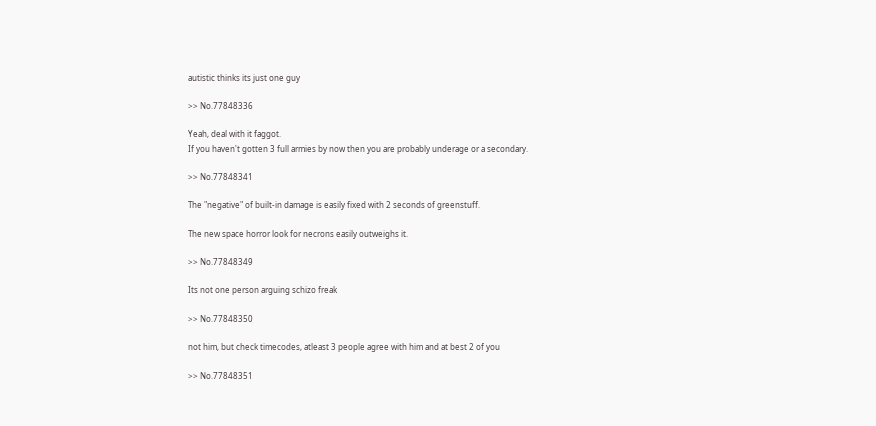autistic thinks its just one guy

>> No.77848336

Yeah, deal with it faggot.
If you haven't gotten 3 full armies by now then you are probably underage or a secondary.

>> No.77848341

The "negative" of built-in damage is easily fixed with 2 seconds of greenstuff.

The new space horror look for necrons easily outweighs it.

>> No.77848349

Its not one person arguing schizo freak

>> No.77848350

not him, but check timecodes, atleast 3 people agree with him and at best 2 of you

>> No.77848351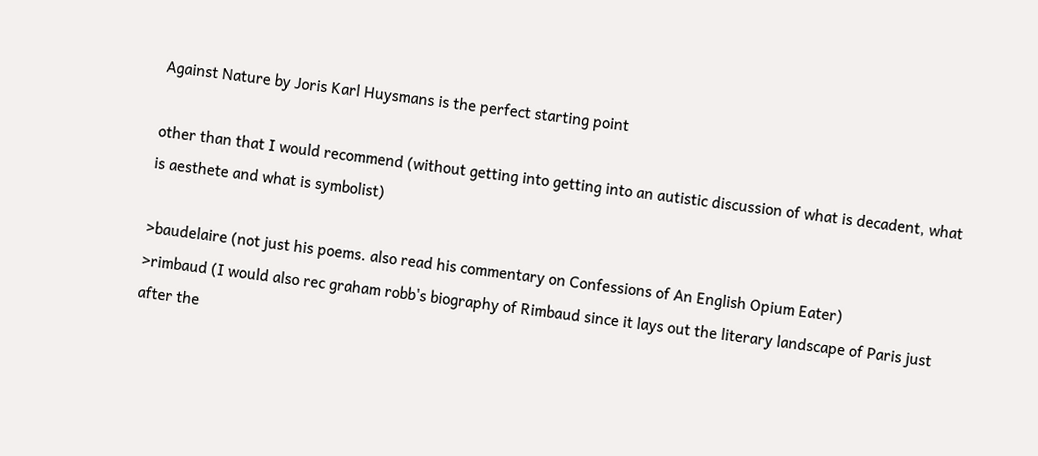Against Nature by Joris Karl Huysmans is the perfect starting point

other than that I would recommend (without getting into getting into an autistic discussion of what is decadent, what is aesthete and what is symbolist)

>baudelaire (not just his poems. also read his commentary on Confessions of An English Opium Eater)
>rimbaud (I would also rec graham robb's biography of Rimbaud since it lays out the literary landscape of Paris just after the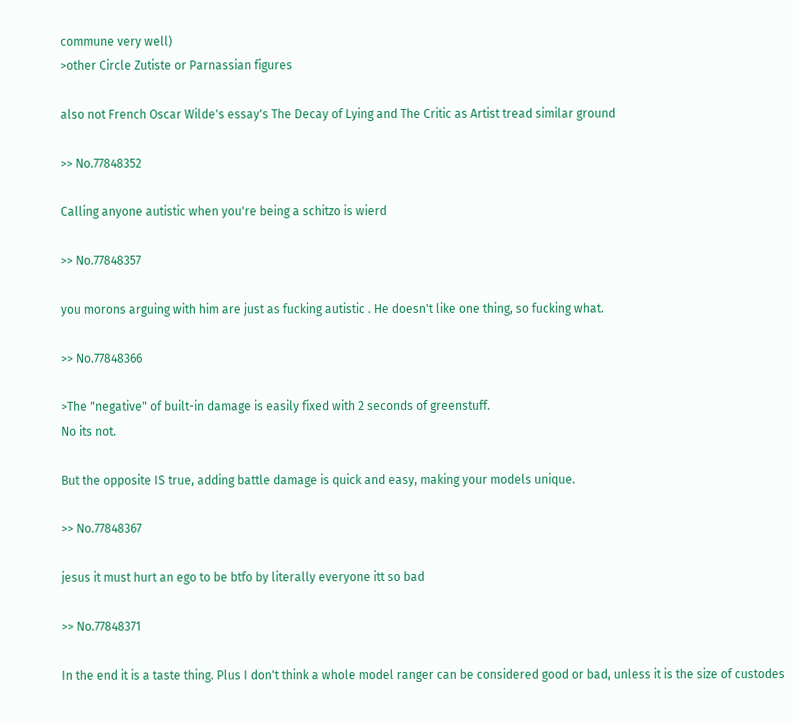commune very well)
>other Circle Zutiste or Parnassian figures

also not French Oscar Wilde's essay's The Decay of Lying and The Critic as Artist tread similar ground

>> No.77848352

Calling anyone autistic when you're being a schitzo is wierd

>> No.77848357

you morons arguing with him are just as fucking autistic . He doesn't like one thing, so fucking what.

>> No.77848366

>The "negative" of built-in damage is easily fixed with 2 seconds of greenstuff.
No its not.

But the opposite IS true, adding battle damage is quick and easy, making your models unique.

>> No.77848367

jesus it must hurt an ego to be btfo by literally everyone itt so bad

>> No.77848371

In the end it is a taste thing. Plus I don't think a whole model ranger can be considered good or bad, unless it is the size of custodes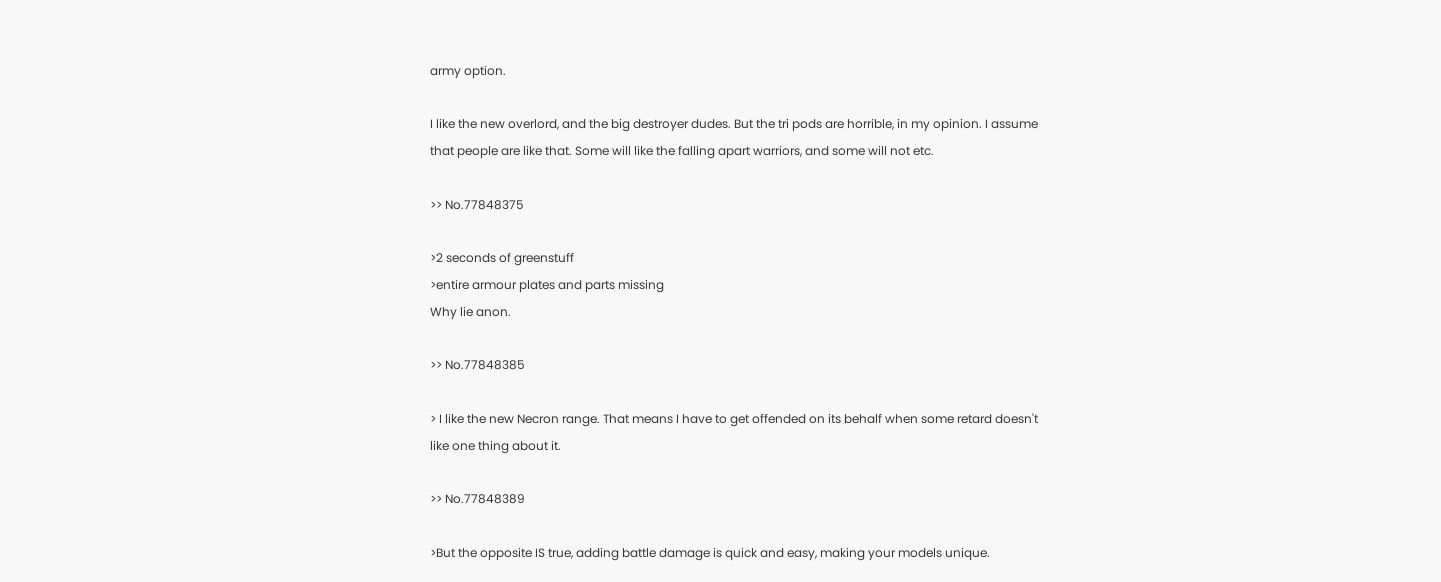army option.

I like the new overlord, and the big destroyer dudes. But the tri pods are horrible, in my opinion. I assume that people are like that. Some will like the falling apart warriors, and some will not etc.

>> No.77848375

>2 seconds of greenstuff
>entire armour plates and parts missing
Why lie anon.

>> No.77848385

> I like the new Necron range. That means I have to get offended on its behalf when some retard doesn't like one thing about it.

>> No.77848389

>But the opposite IS true, adding battle damage is quick and easy, making your models unique.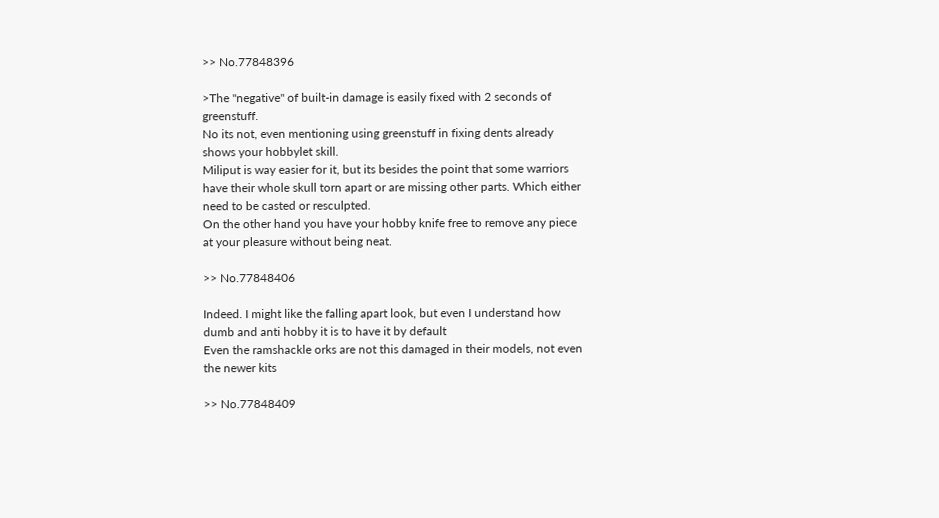>> No.77848396

>The "negative" of built-in damage is easily fixed with 2 seconds of greenstuff.
No its not, even mentioning using greenstuff in fixing dents already shows your hobbylet skill.
Miliput is way easier for it, but its besides the point that some warriors have their whole skull torn apart or are missing other parts. Which either need to be casted or resculpted.
On the other hand you have your hobby knife free to remove any piece at your pleasure without being neat.

>> No.77848406

Indeed. I might like the falling apart look, but even I understand how dumb and anti hobby it is to have it by default
Even the ramshackle orks are not this damaged in their models, not even the newer kits

>> No.77848409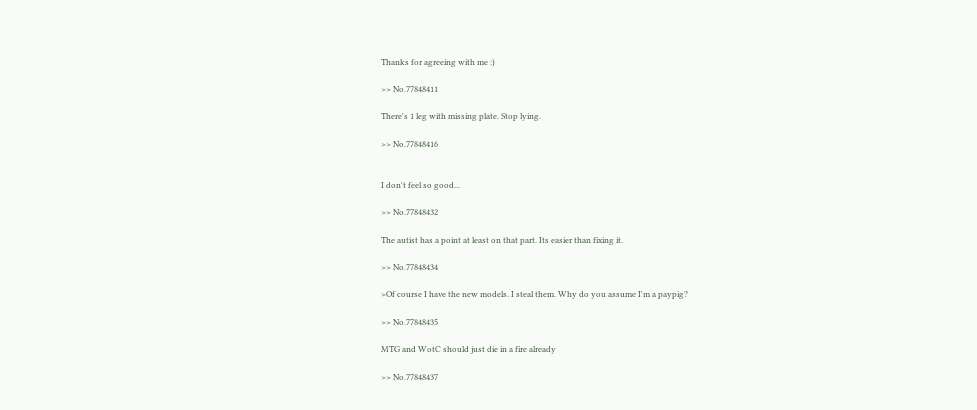Thanks for agreeing with me :)

>> No.77848411

There's 1 leg with missing plate. Stop lying.

>> No.77848416


I don't feel so good...

>> No.77848432

The autist has a point at least on that part. Its easier than fixing it.

>> No.77848434

>Of course I have the new models. I steal them. Why do you assume I'm a paypig?

>> No.77848435

MTG and WotC should just die in a fire already

>> No.77848437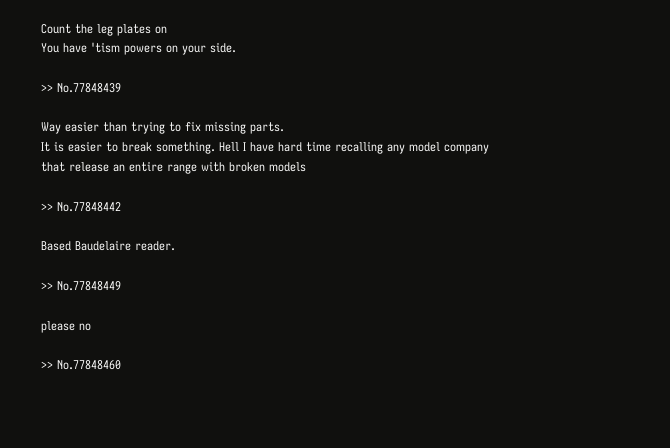Count the leg plates on
You have 'tism powers on your side.

>> No.77848439

Way easier than trying to fix missing parts.
It is easier to break something. Hell I have hard time recalling any model company that release an entire range with broken models

>> No.77848442

Based Baudelaire reader.

>> No.77848449

please no

>> No.77848460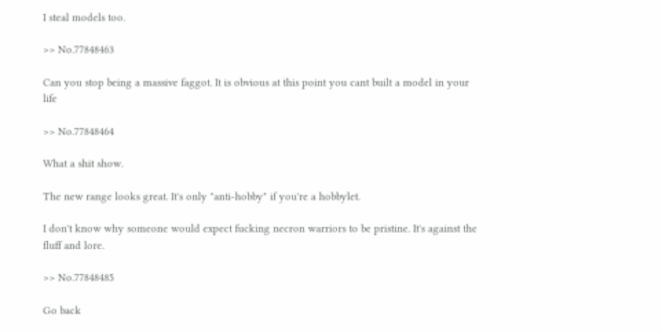I steal models too.

>> No.77848463

Can you stop being a massive faggot. It is obvious at this point you cant built a model in your life

>> No.77848464

What a shit show.

The new range looks great. It's only "anti-hobby" if you're a hobbylet.

I don't know why someone would expect fucking necron warriors to be pristine. It's against the fluff and lore.

>> No.77848485

Go back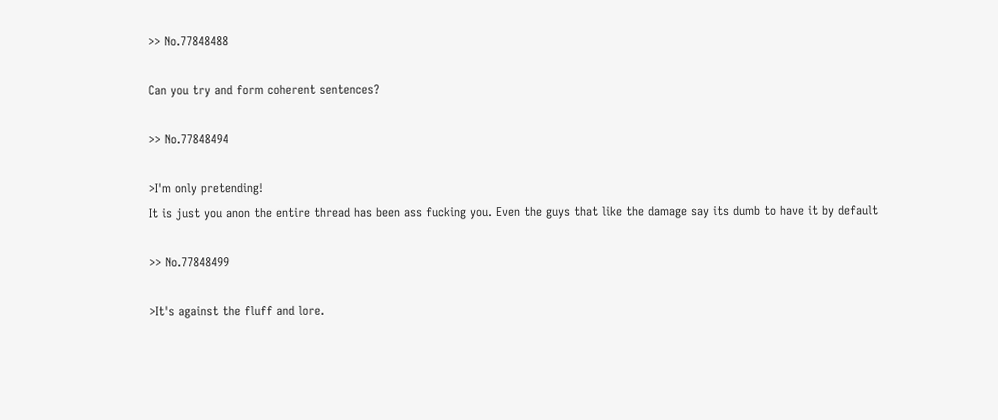>> No.77848488

Can you try and form coherent sentences?

>> No.77848494

>I'm only pretending!
It is just you anon the entire thread has been ass fucking you. Even the guys that like the damage say its dumb to have it by default

>> No.77848499

>It's against the fluff and lore.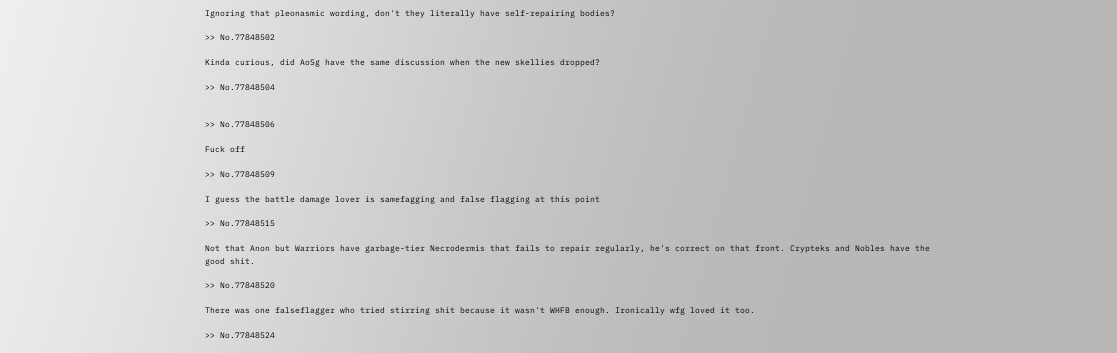Ignoring that pleonasmic wording, don't they literally have self-repairing bodies?

>> No.77848502

Kinda curious, did AoSg have the same discussion when the new skellies dropped?

>> No.77848504


>> No.77848506

Fuck off

>> No.77848509

I guess the battle damage lover is samefagging and false flagging at this point

>> No.77848515

Not that Anon but Warriors have garbage-tier Necrodermis that fails to repair regularly, he's correct on that front. Crypteks and Nobles have the good shit.

>> No.77848520

There was one falseflagger who tried stirring shit because it wasn't WHFB enough. Ironically wfg loved it too.

>> No.77848524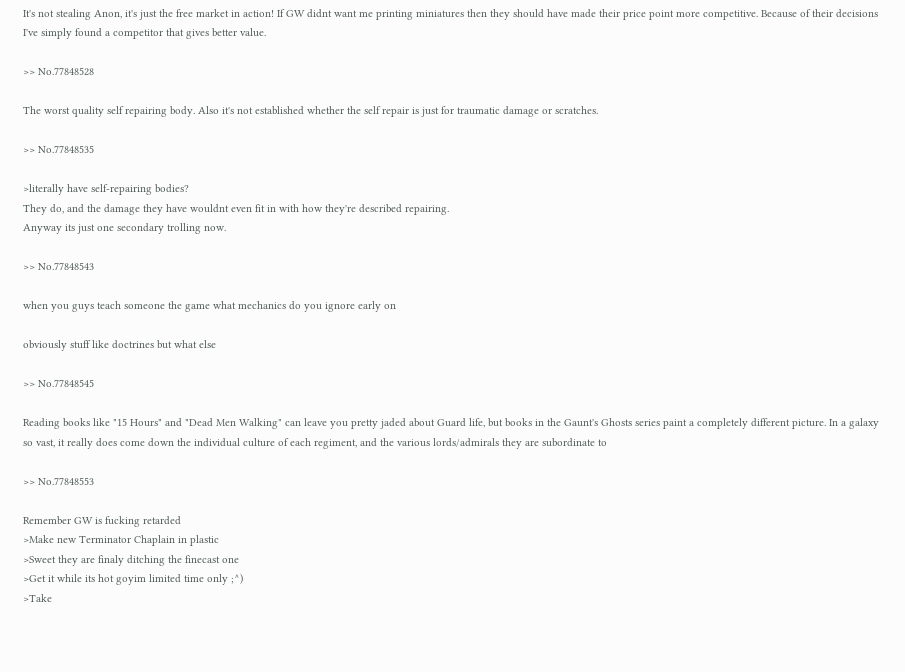It's not stealing Anon, it's just the free market in action! If GW didnt want me printing miniatures then they should have made their price point more competitive. Because of their decisions I've simply found a competitor that gives better value.

>> No.77848528

The worst quality self repairing body. Also it's not established whether the self repair is just for traumatic damage or scratches.

>> No.77848535

>literally have self-repairing bodies?
They do, and the damage they have wouldnt even fit in with how they're described repairing.
Anyway its just one secondary trolling now.

>> No.77848543

when you guys teach someone the game what mechanics do you ignore early on

obviously stuff like doctrines but what else

>> No.77848545

Reading books like "15 Hours" and "Dead Men Walking" can leave you pretty jaded about Guard life, but books in the Gaunt's Ghosts series paint a completely different picture. In a galaxy so vast, it really does come down the individual culture of each regiment, and the various lords/admirals they are subordinate to

>> No.77848553

Remember GW is fucking retarded
>Make new Terminator Chaplain in plastic
>Sweet they are finaly ditching the finecast one
>Get it while its hot goyim limited time only ;^)
>Take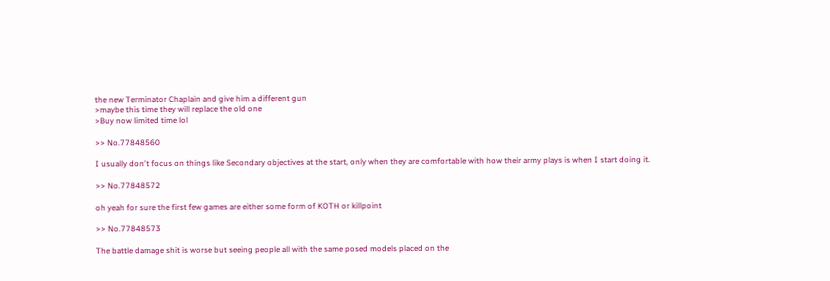the new Terminator Chaplain and give him a different gun
>maybe this time they will replace the old one
>Buy now limited time lol

>> No.77848560

I usually don't focus on things like Secondary objectives at the start, only when they are comfortable with how their army plays is when I start doing it.

>> No.77848572

oh yeah for sure the first few games are either some form of KOTH or killpoint

>> No.77848573

The battle damage shit is worse but seeing people all with the same posed models placed on the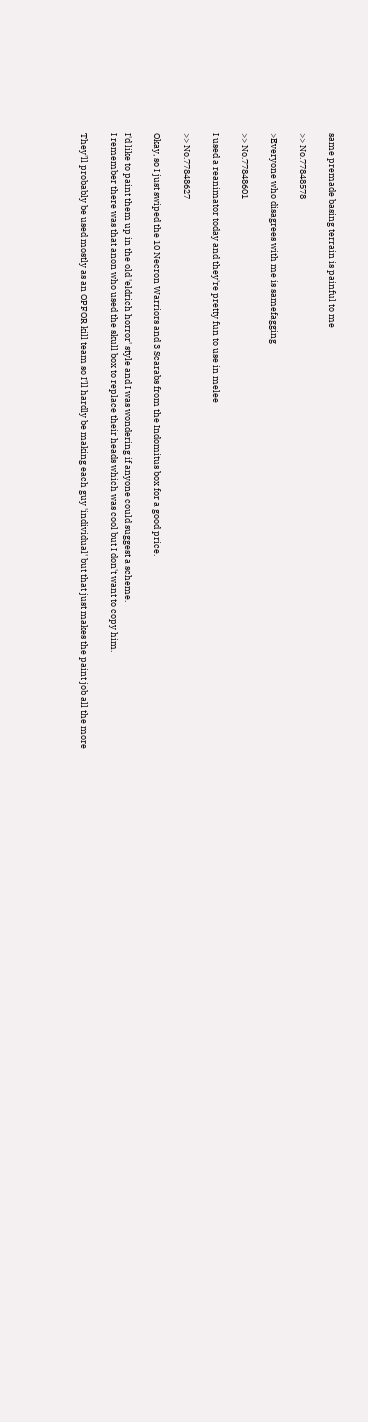same premade basing terrain is painful to me

>> No.77848578

>Everyone who disagrees with me is samefagging

>> No.77848601

I used a reanimator today and they're pretty fun to use in melee

>> No.77848627

Okay, so I just swiped the 10 Necron Warriors and 3 Scarabs from the Indomitus box for a good price.

I'd like to paint them up in the old 'eldrich horror' style and I was wondering if anyone could suggest a scheme.
I remember there was that anon who used the skull box to replace their heads which was cool but I don't want to copy him.

They'll probably be used mostly as an OPFOR kill team so I'll hardly be making each guy 'individual' but that just makes the paint job all the more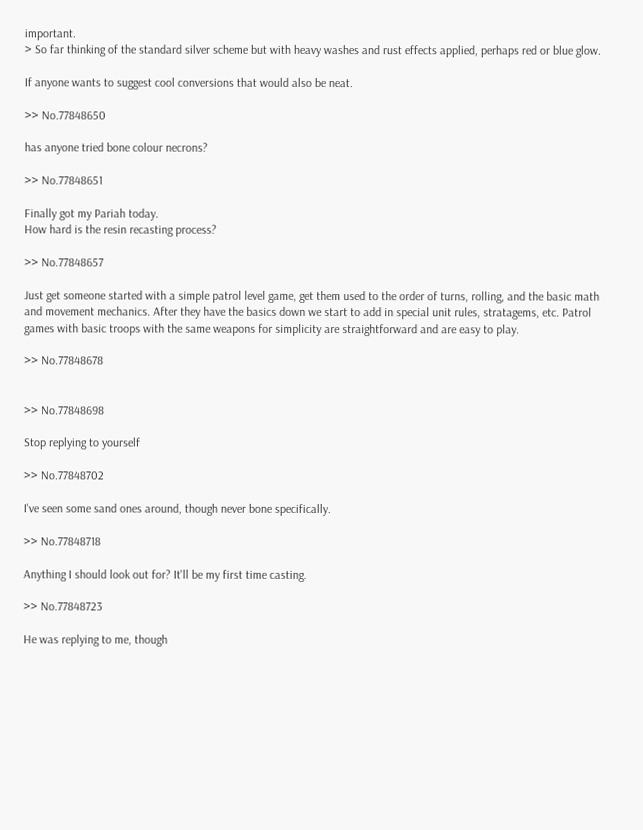important.
> So far thinking of the standard silver scheme but with heavy washes and rust effects applied, perhaps red or blue glow.

If anyone wants to suggest cool conversions that would also be neat.

>> No.77848650

has anyone tried bone colour necrons?

>> No.77848651

Finally got my Pariah today.
How hard is the resin recasting process?

>> No.77848657

Just get someone started with a simple patrol level game, get them used to the order of turns, rolling, and the basic math and movement mechanics. After they have the basics down we start to add in special unit rules, stratagems, etc. Patrol games with basic troops with the same weapons for simplicity are straightforward and are easy to play.

>> No.77848678


>> No.77848698

Stop replying to yourself

>> No.77848702

I've seen some sand ones around, though never bone specifically.

>> No.77848718

Anything I should look out for? It'll be my first time casting.

>> No.77848723

He was replying to me, though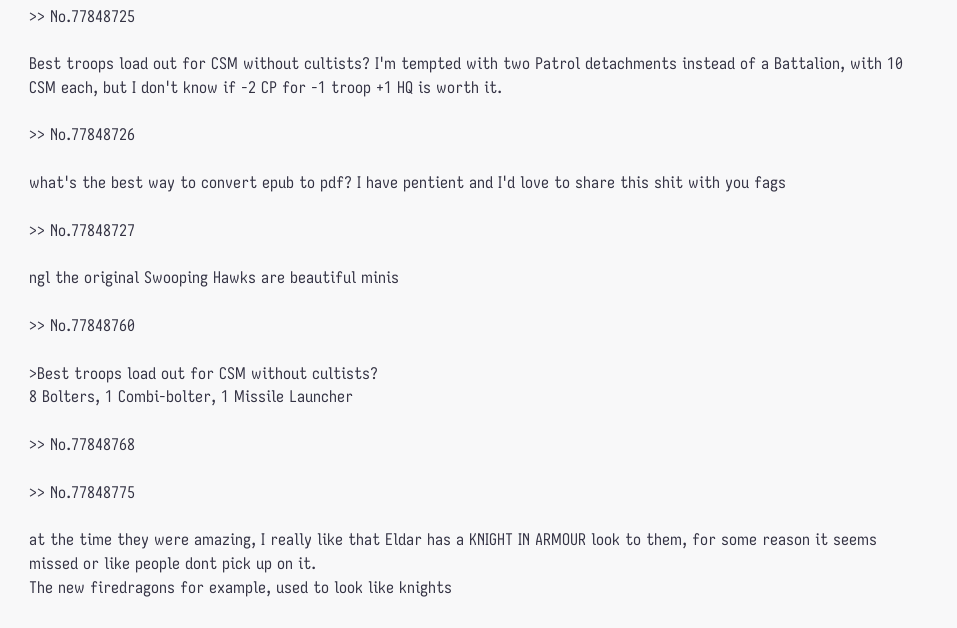>> No.77848725

Best troops load out for CSM without cultists? I'm tempted with two Patrol detachments instead of a Battalion, with 10 CSM each, but I don't know if -2 CP for -1 troop +1 HQ is worth it.

>> No.77848726

what's the best way to convert epub to pdf? I have pentient and I'd love to share this shit with you fags

>> No.77848727

ngl the original Swooping Hawks are beautiful minis

>> No.77848760

>Best troops load out for CSM without cultists?
8 Bolters, 1 Combi-bolter, 1 Missile Launcher

>> No.77848768

>> No.77848775

at the time they were amazing, I really like that Eldar has a KNIGHT IN ARMOUR look to them, for some reason it seems missed or like people dont pick up on it.
The new firedragons for example, used to look like knights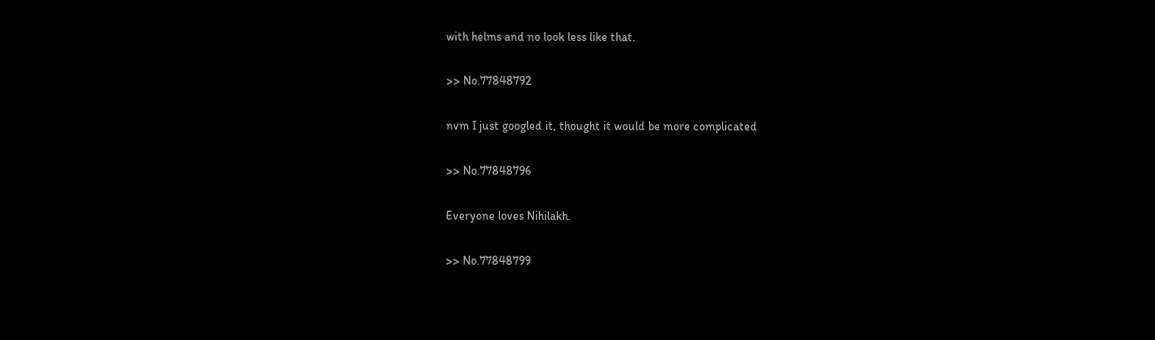with helms and no look less like that.

>> No.77848792

nvm I just googled it, thought it would be more complicated

>> No.77848796

Everyone loves Nihilakh.

>> No.77848799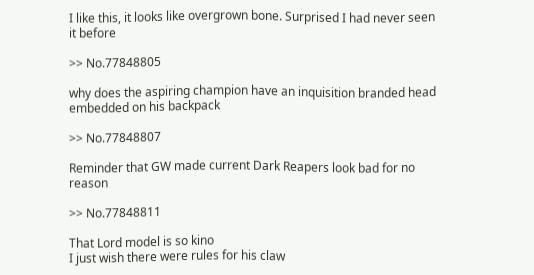I like this, it looks like overgrown bone. Surprised I had never seen it before

>> No.77848805

why does the aspiring champion have an inquisition branded head embedded on his backpack

>> No.77848807

Reminder that GW made current Dark Reapers look bad for no reason

>> No.77848811

That Lord model is so kino
I just wish there were rules for his claw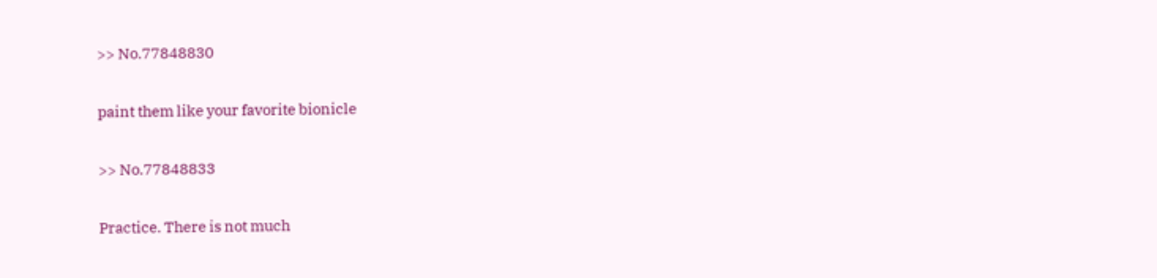>> No.77848830

paint them like your favorite bionicle

>> No.77848833

Practice. There is not much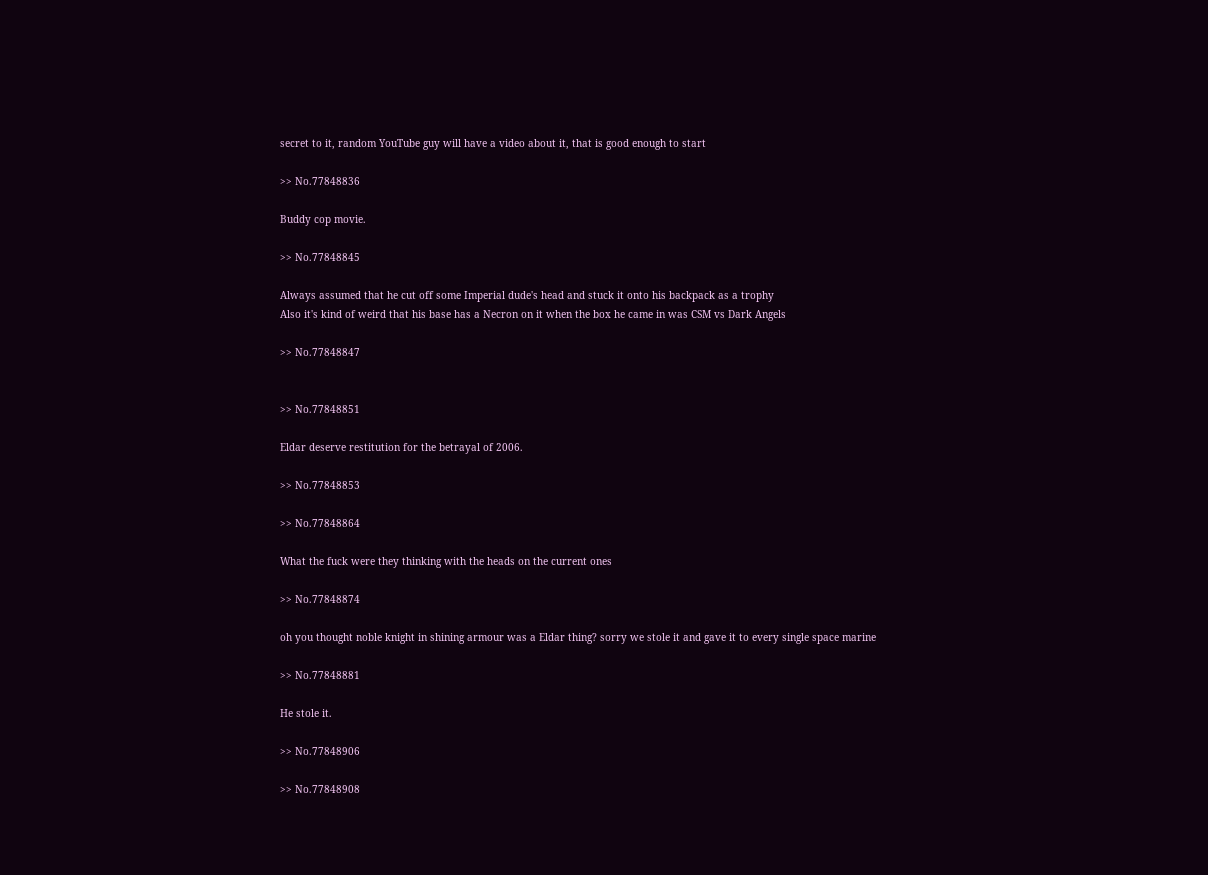secret to it, random YouTube guy will have a video about it, that is good enough to start

>> No.77848836

Buddy cop movie.

>> No.77848845

Always assumed that he cut off some Imperial dude's head and stuck it onto his backpack as a trophy
Also it's kind of weird that his base has a Necron on it when the box he came in was CSM vs Dark Angels

>> No.77848847


>> No.77848851

Eldar deserve restitution for the betrayal of 2006.

>> No.77848853

>> No.77848864

What the fuck were they thinking with the heads on the current ones

>> No.77848874

oh you thought noble knight in shining armour was a Eldar thing? sorry we stole it and gave it to every single space marine

>> No.77848881

He stole it.

>> No.77848906

>> No.77848908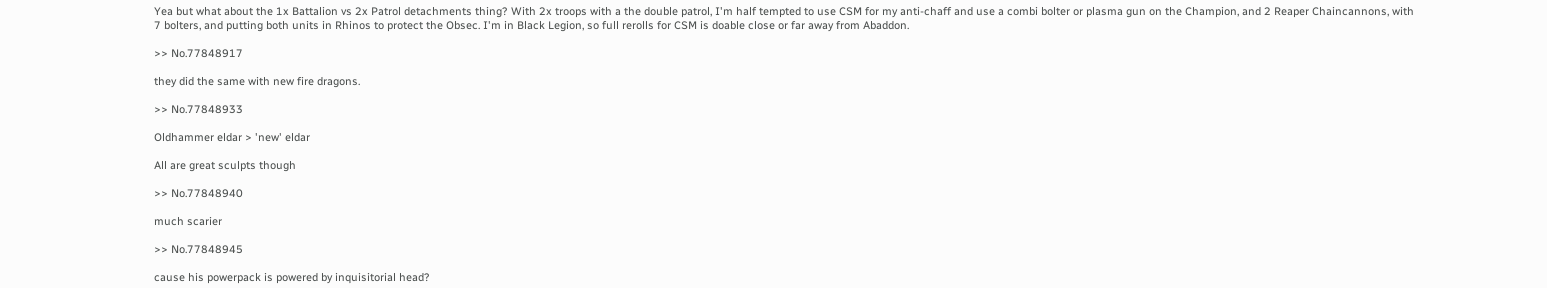Yea but what about the 1x Battalion vs 2x Patrol detachments thing? With 2x troops with a the double patrol, I'm half tempted to use CSM for my anti-chaff and use a combi bolter or plasma gun on the Champion, and 2 Reaper Chaincannons, with 7 bolters, and putting both units in Rhinos to protect the Obsec. I'm in Black Legion, so full rerolls for CSM is doable close or far away from Abaddon.

>> No.77848917

they did the same with new fire dragons.

>> No.77848933

Oldhammer eldar > 'new' eldar

All are great sculpts though

>> No.77848940

much scarier

>> No.77848945

cause his powerpack is powered by inquisitorial head?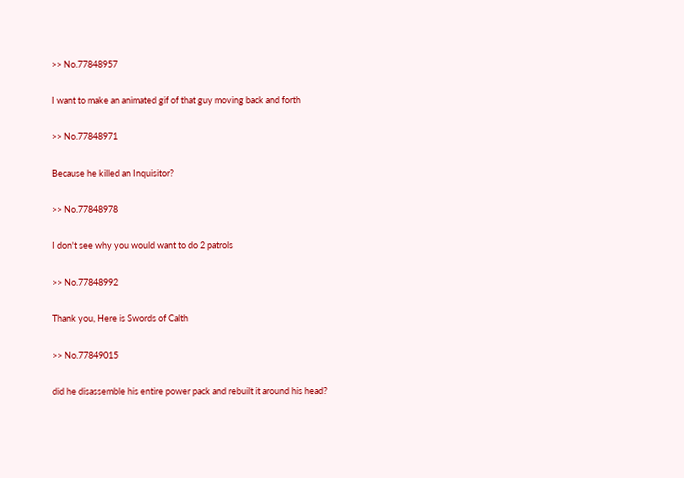>> No.77848957

I want to make an animated gif of that guy moving back and forth

>> No.77848971

Because he killed an Inquisitor?

>> No.77848978

I don't see why you would want to do 2 patrols

>> No.77848992

Thank you, Here is Swords of Calth

>> No.77849015

did he disassemble his entire power pack and rebuilt it around his head?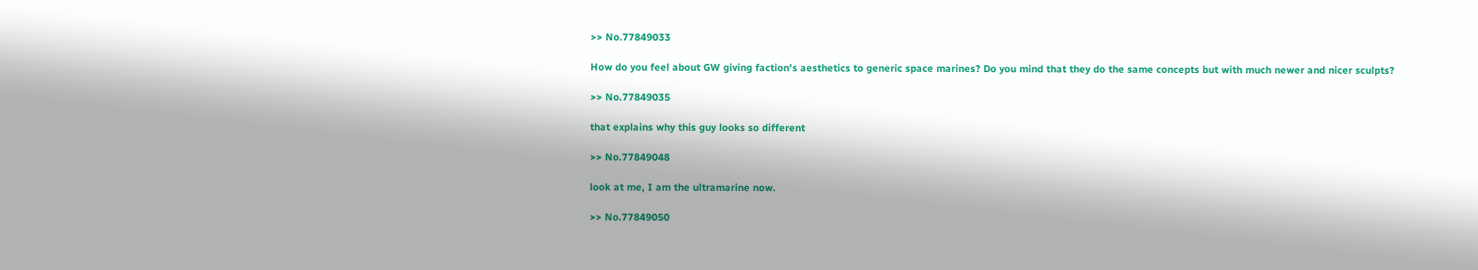>> No.77849033

How do you feel about GW giving faction's aesthetics to generic space marines? Do you mind that they do the same concepts but with much newer and nicer sculpts?

>> No.77849035

that explains why this guy looks so different

>> No.77849048

look at me, I am the ultramarine now.

>> No.77849050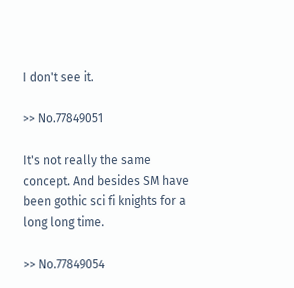I don't see it.

>> No.77849051

It's not really the same concept. And besides SM have been gothic sci fi knights for a long long time.

>> No.77849054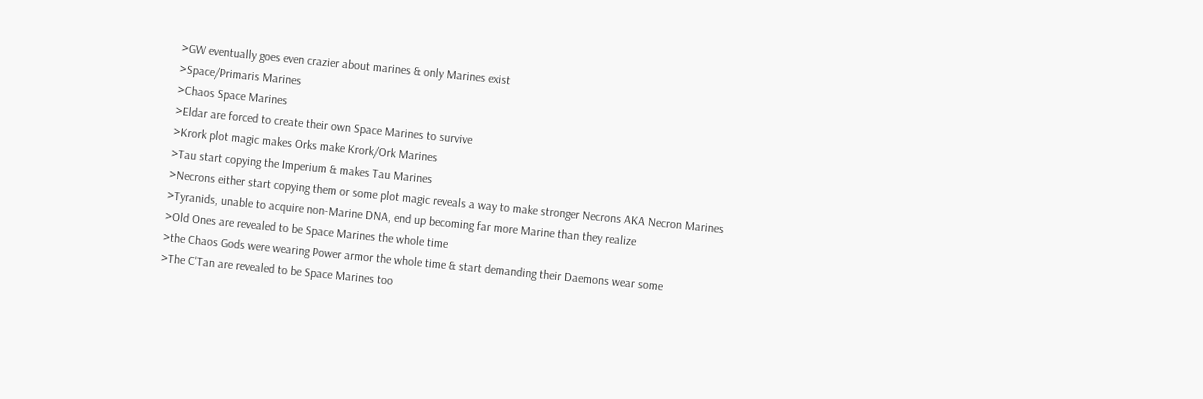>GW eventually goes even crazier about marines & only Marines exist
>Space/Primaris Marines
>Chaos Space Marines
>Eldar are forced to create their own Space Marines to survive
>Krork plot magic makes Orks make Krork/Ork Marines
>Tau start copying the Imperium & makes Tau Marines
>Necrons either start copying them or some plot magic reveals a way to make stronger Necrons AKA Necron Marines
>Tyranids, unable to acquire non-Marine DNA, end up becoming far more Marine than they realize
>Old Ones are revealed to be Space Marines the whole time
>the Chaos Gods were wearing Power armor the whole time & start demanding their Daemons wear some
>The C'Tan are revealed to be Space Marines too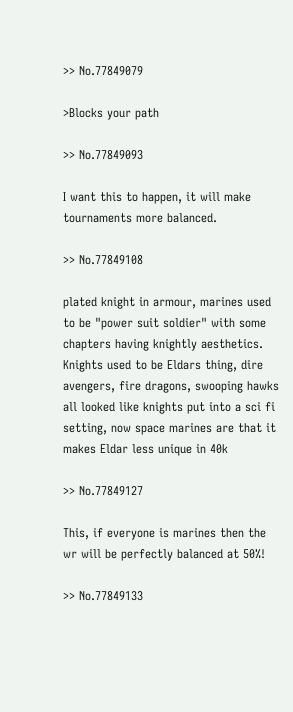>> No.77849079

>Blocks your path

>> No.77849093

I want this to happen, it will make tournaments more balanced.

>> No.77849108

plated knight in armour, marines used to be "power suit soldier" with some chapters having knightly aesthetics.
Knights used to be Eldars thing, dire avengers, fire dragons, swooping hawks all looked like knights put into a sci fi setting, now space marines are that it makes Eldar less unique in 40k

>> No.77849127

This, if everyone is marines then the wr will be perfectly balanced at 50%!

>> No.77849133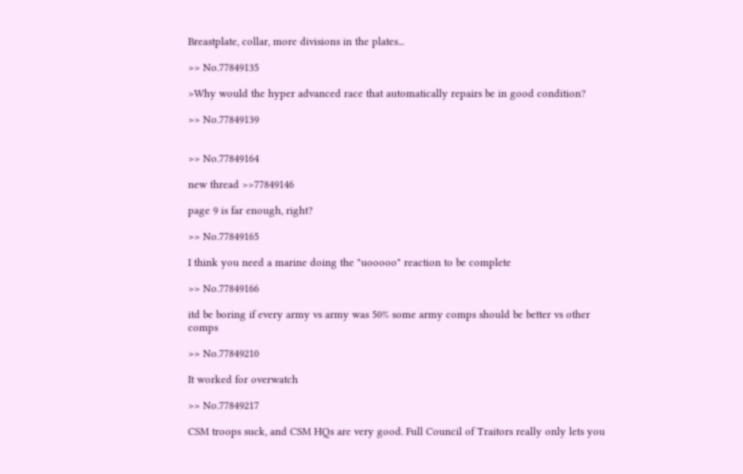Breastplate, collar, more divisions in the plates...

>> No.77849135

>Why would the hyper advanced race that automatically repairs be in good condition?

>> No.77849139


>> No.77849164

new thread >>77849146

page 9 is far enough, right?

>> No.77849165

I think you need a marine doing the "uooooo" reaction to be complete

>> No.77849166

itd be boring if every army vs army was 50% some army comps should be better vs other comps

>> No.77849210

It worked for overwatch

>> No.77849217

CSM troops suck, and CSM HQs are very good. Full Council of Traitors really only lets you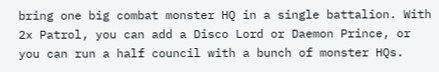bring one big combat monster HQ in a single battalion. With 2x Patrol, you can add a Disco Lord or Daemon Prince, or you can run a half council with a bunch of monster HQs.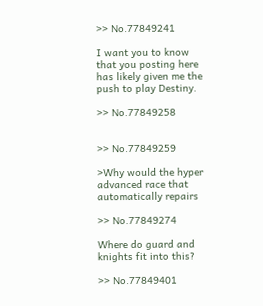>> No.77849241

I want you to know that you posting here has likely given me the push to play Destiny.

>> No.77849258


>> No.77849259

>Why would the hyper advanced race that automatically repairs

>> No.77849274

Where do guard and knights fit into this?

>> No.77849401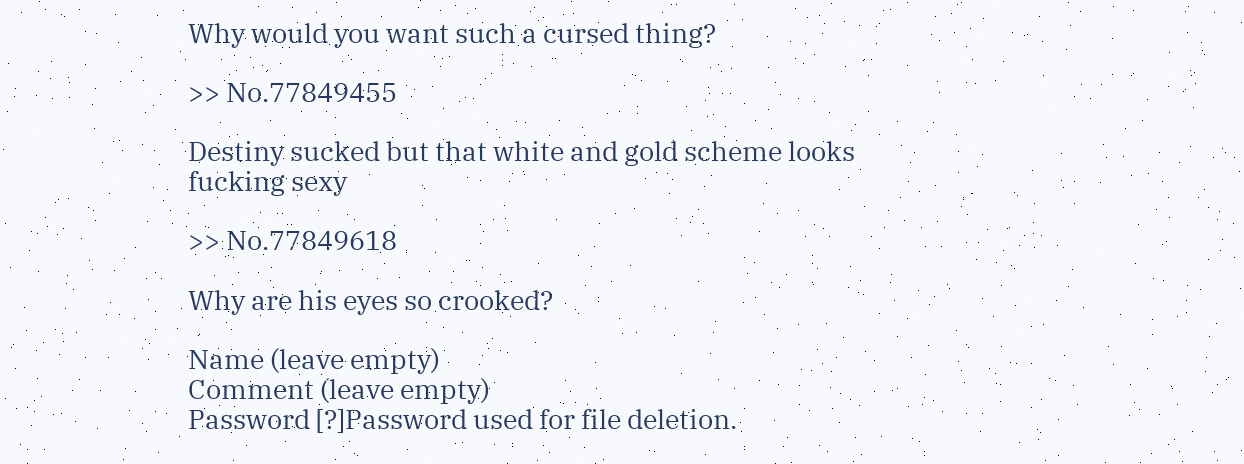Why would you want such a cursed thing?

>> No.77849455

Destiny sucked but that white and gold scheme looks fucking sexy

>> No.77849618

Why are his eyes so crooked?

Name (leave empty)
Comment (leave empty)
Password [?]Password used for file deletion.